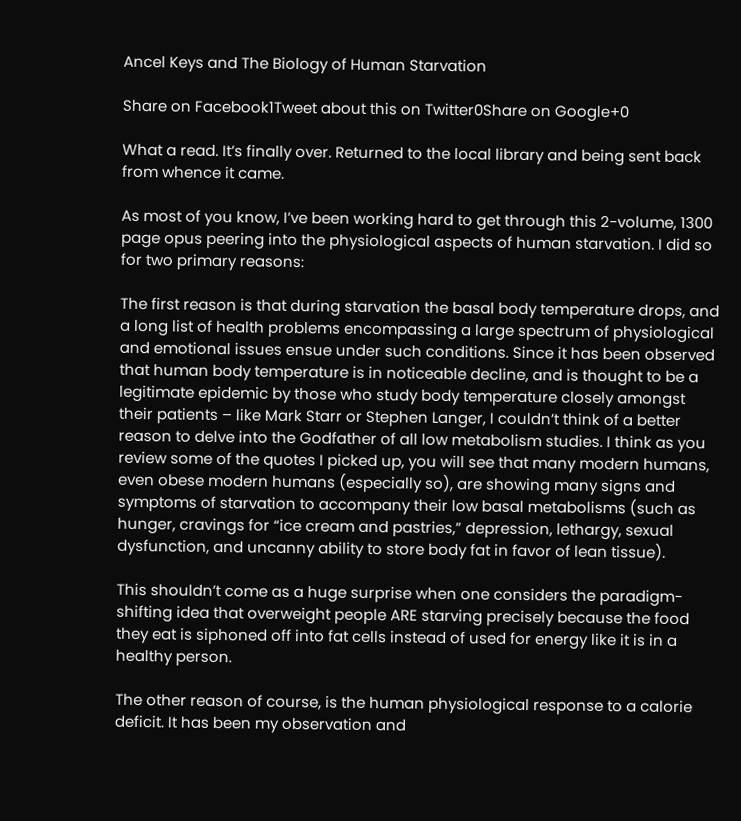Ancel Keys and The Biology of Human Starvation

Share on Facebook1Tweet about this on Twitter0Share on Google+0

What a read. It’s finally over. Returned to the local library and being sent back from whence it came.

As most of you know, I’ve been working hard to get through this 2-volume, 1300 page opus peering into the physiological aspects of human starvation. I did so for two primary reasons:

The first reason is that during starvation the basal body temperature drops, and a long list of health problems encompassing a large spectrum of physiological and emotional issues ensue under such conditions. Since it has been observed that human body temperature is in noticeable decline, and is thought to be a legitimate epidemic by those who study body temperature closely amongst their patients – like Mark Starr or Stephen Langer, I couldn’t think of a better reason to delve into the Godfather of all low metabolism studies. I think as you review some of the quotes I picked up, you will see that many modern humans, even obese modern humans (especially so), are showing many signs and symptoms of starvation to accompany their low basal metabolisms (such as hunger, cravings for “ice cream and pastries,” depression, lethargy, sexual dysfunction, and uncanny ability to store body fat in favor of lean tissue).

This shouldn’t come as a huge surprise when one considers the paradigm-shifting idea that overweight people ARE starving precisely because the food they eat is siphoned off into fat cells instead of used for energy like it is in a healthy person.

The other reason of course, is the human physiological response to a calorie deficit. It has been my observation and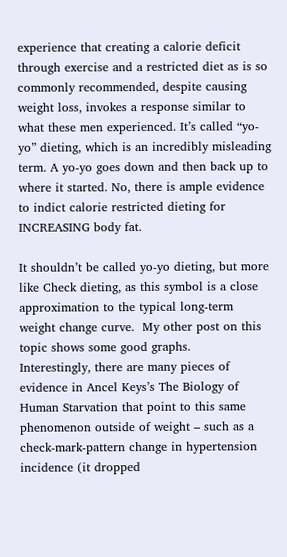experience that creating a calorie deficit through exercise and a restricted diet as is so commonly recommended, despite causing weight loss, invokes a response similar to what these men experienced. It’s called “yo-yo” dieting, which is an incredibly misleading term. A yo-yo goes down and then back up to where it started. No, there is ample evidence to indict calorie restricted dieting for INCREASING body fat.

It shouldn’t be called yo-yo dieting, but more like Check dieting, as this symbol is a close approximation to the typical long-term weight change curve.  My other post on this topic shows some good graphs.
Interestingly, there are many pieces of evidence in Ancel Keys’s The Biology of Human Starvation that point to this same phenomenon outside of weight – such as a check-mark-pattern change in hypertension incidence (it dropped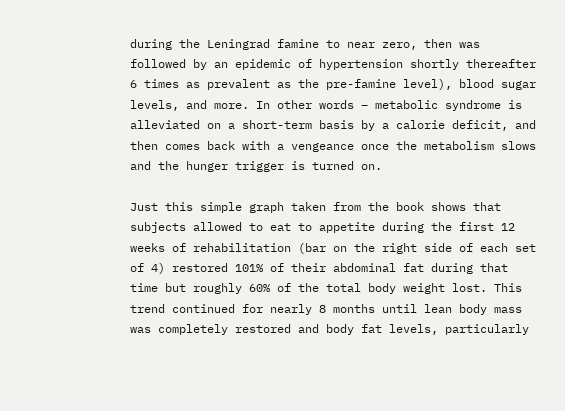during the Leningrad famine to near zero, then was followed by an epidemic of hypertension shortly thereafter 6 times as prevalent as the pre-famine level), blood sugar levels, and more. In other words – metabolic syndrome is alleviated on a short-term basis by a calorie deficit, and then comes back with a vengeance once the metabolism slows and the hunger trigger is turned on.

Just this simple graph taken from the book shows that subjects allowed to eat to appetite during the first 12 weeks of rehabilitation (bar on the right side of each set of 4) restored 101% of their abdominal fat during that time but roughly 60% of the total body weight lost. This trend continued for nearly 8 months until lean body mass was completely restored and body fat levels, particularly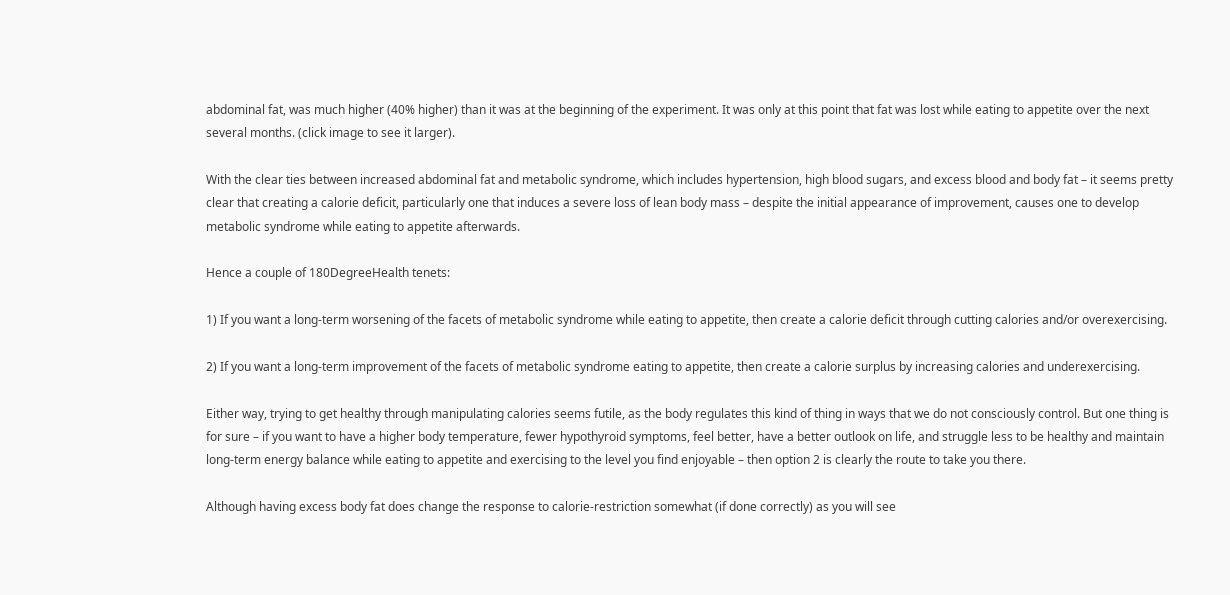abdominal fat, was much higher (40% higher) than it was at the beginning of the experiment. It was only at this point that fat was lost while eating to appetite over the next several months. (click image to see it larger).

With the clear ties between increased abdominal fat and metabolic syndrome, which includes hypertension, high blood sugars, and excess blood and body fat – it seems pretty clear that creating a calorie deficit, particularly one that induces a severe loss of lean body mass – despite the initial appearance of improvement, causes one to develop metabolic syndrome while eating to appetite afterwards.

Hence a couple of 180DegreeHealth tenets:

1) If you want a long-term worsening of the facets of metabolic syndrome while eating to appetite, then create a calorie deficit through cutting calories and/or overexercising.

2) If you want a long-term improvement of the facets of metabolic syndrome eating to appetite, then create a calorie surplus by increasing calories and underexercising.

Either way, trying to get healthy through manipulating calories seems futile, as the body regulates this kind of thing in ways that we do not consciously control. But one thing is for sure – if you want to have a higher body temperature, fewer hypothyroid symptoms, feel better, have a better outlook on life, and struggle less to be healthy and maintain long-term energy balance while eating to appetite and exercising to the level you find enjoyable – then option 2 is clearly the route to take you there.

Although having excess body fat does change the response to calorie-restriction somewhat (if done correctly) as you will see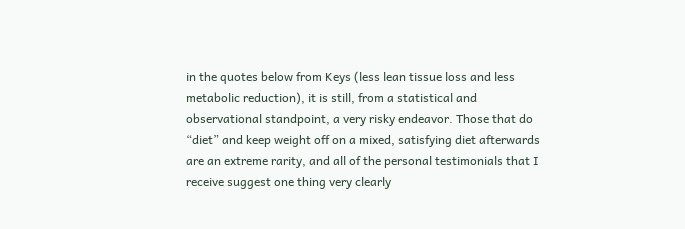in the quotes below from Keys (less lean tissue loss and less metabolic reduction), it is still, from a statistical and observational standpoint, a very risky endeavor. Those that do “diet” and keep weight off on a mixed, satisfying diet afterwards are an extreme rarity, and all of the personal testimonials that I receive suggest one thing very clearly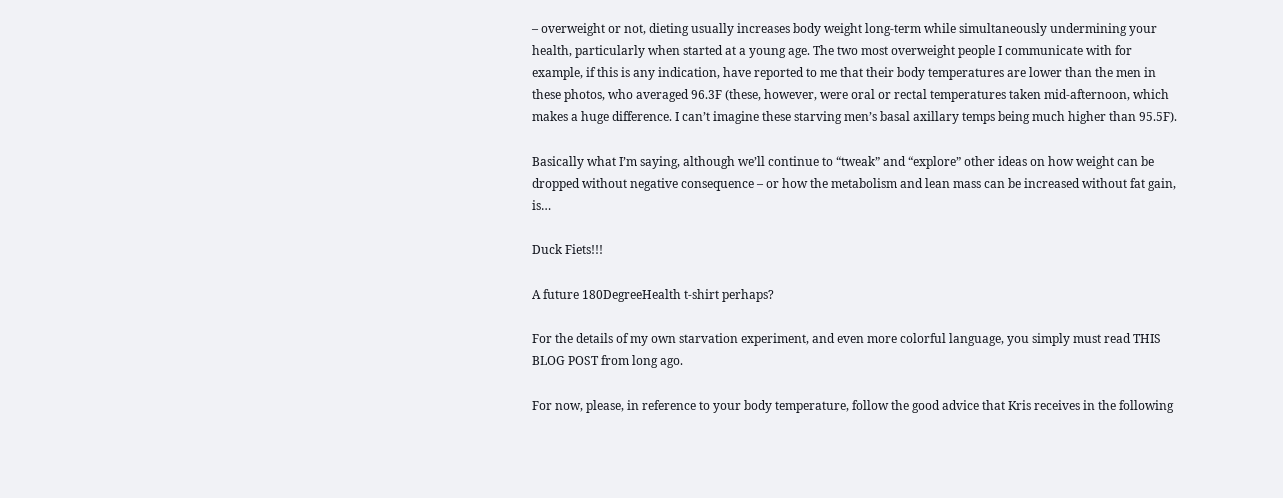– overweight or not, dieting usually increases body weight long-term while simultaneously undermining your health, particularly when started at a young age. The two most overweight people I communicate with for example, if this is any indication, have reported to me that their body temperatures are lower than the men in these photos, who averaged 96.3F (these, however, were oral or rectal temperatures taken mid-afternoon, which makes a huge difference. I can’t imagine these starving men’s basal axillary temps being much higher than 95.5F).

Basically what I’m saying, although we’ll continue to “tweak” and “explore” other ideas on how weight can be dropped without negative consequence – or how the metabolism and lean mass can be increased without fat gain, is…

Duck Fiets!!!

A future 180DegreeHealth t-shirt perhaps?

For the details of my own starvation experiment, and even more colorful language, you simply must read THIS BLOG POST from long ago.

For now, please, in reference to your body temperature, follow the good advice that Kris receives in the following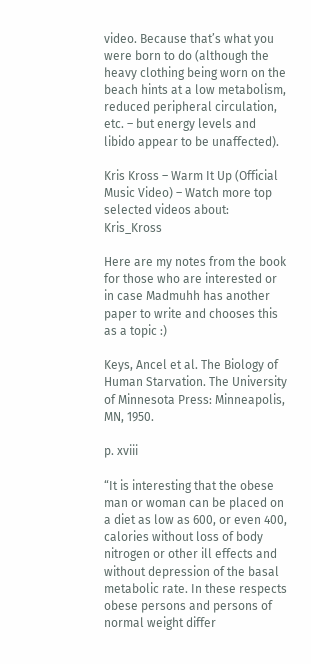video. Because that’s what you were born to do (although the heavy clothing being worn on the beach hints at a low metabolism, reduced peripheral circulation, etc. – but energy levels and libido appear to be unaffected).

Kris Kross – Warm It Up (Official Music Video) – Watch more top selected videos about: Kris_Kross

Here are my notes from the book for those who are interested or in case Madmuhh has another paper to write and chooses this as a topic :)

Keys, Ancel et al. The Biology of Human Starvation. The University of Minnesota Press: Minneapolis, MN, 1950.

p. xviii

“It is interesting that the obese man or woman can be placed on a diet as low as 600, or even 400, calories without loss of body nitrogen or other ill effects and without depression of the basal metabolic rate. In these respects obese persons and persons of normal weight differ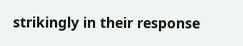strikingly in their response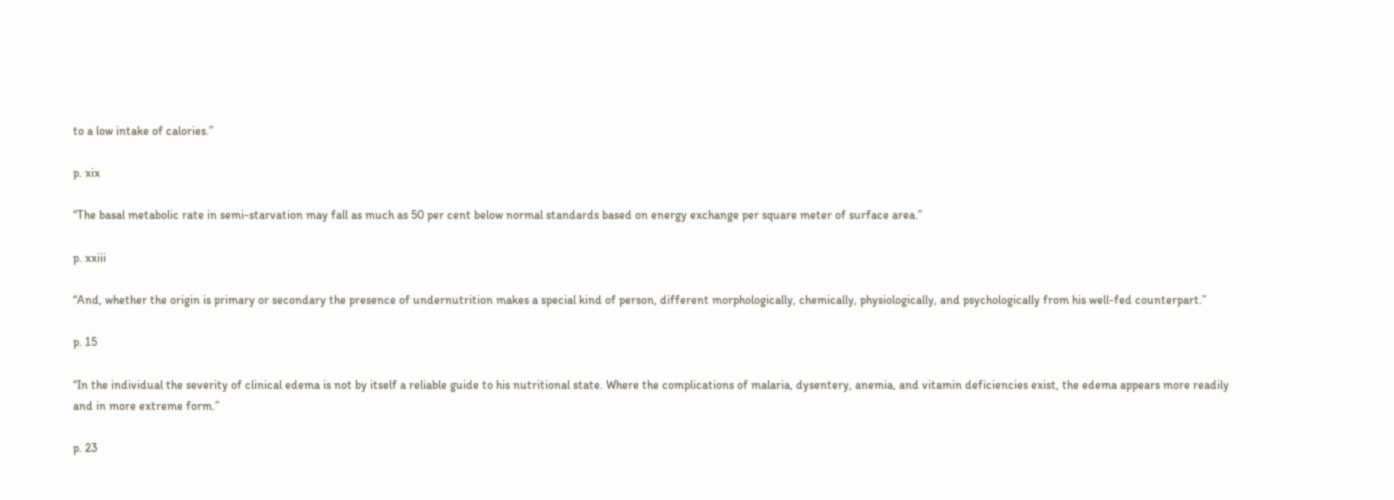to a low intake of calories.”

p. xix

“The basal metabolic rate in semi-starvation may fall as much as 50 per cent below normal standards based on energy exchange per square meter of surface area.”

p. xxiii

“And, whether the origin is primary or secondary the presence of undernutrition makes a special kind of person, different morphologically, chemically, physiologically, and psychologically from his well-fed counterpart.”

p. 15

“In the individual the severity of clinical edema is not by itself a reliable guide to his nutritional state. Where the complications of malaria, dysentery, anemia, and vitamin deficiencies exist, the edema appears more readily and in more extreme form.”

p. 23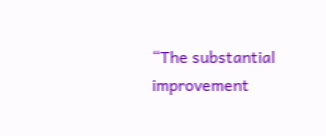“The substantial improvement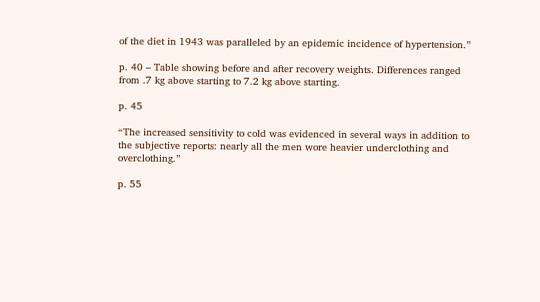of the diet in 1943 was paralleled by an epidemic incidence of hypertension.”

p. 40 – Table showing before and after recovery weights. Differences ranged from .7 kg above starting to 7.2 kg above starting.

p. 45

“The increased sensitivity to cold was evidenced in several ways in addition to the subjective reports: nearly all the men wore heavier underclothing and overclothing.”

p. 55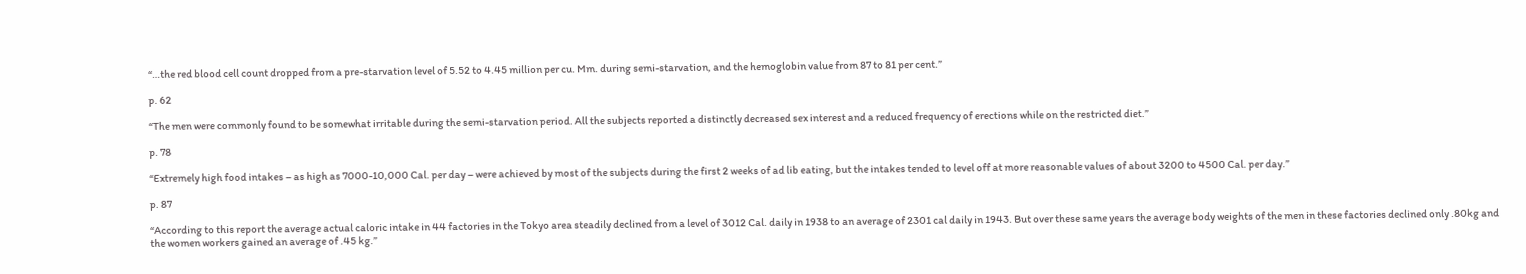“…the red blood cell count dropped from a pre-starvation level of 5.52 to 4.45 million per cu. Mm. during semi-starvation, and the hemoglobin value from 87 to 81 per cent.”

p. 62

“The men were commonly found to be somewhat irritable during the semi-starvation period. All the subjects reported a distinctly decreased sex interest and a reduced frequency of erections while on the restricted diet.”

p. 78

“Extremely high food intakes – as high as 7000-10,000 Cal. per day – were achieved by most of the subjects during the first 2 weeks of ad lib eating, but the intakes tended to level off at more reasonable values of about 3200 to 4500 Cal. per day.”

p. 87

“According to this report the average actual caloric intake in 44 factories in the Tokyo area steadily declined from a level of 3012 Cal. daily in 1938 to an average of 2301 cal daily in 1943. But over these same years the average body weights of the men in these factories declined only .80kg and the women workers gained an average of .45 kg.”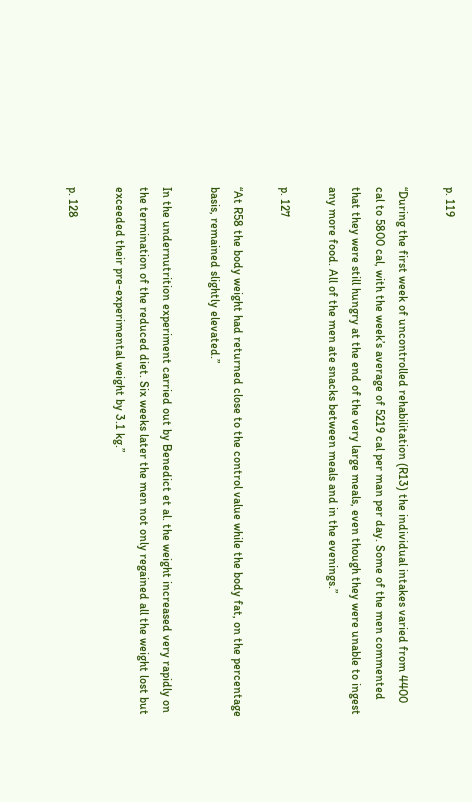p. 119

“During the first week of uncontrolled rehabilitation (R13) the individual intakes varied from 4400 cal to 5800 cal, with the week’s average of 5219 cal per man per day. Some of the men commented that they were still hungry at the end of the very large meals, even though they were unable to ingest any more food. All of the men ate snacks between meals and in the evenings.”

p. 127

“At R58 the body weight had returned close to the control value while the body fat, on the percentage basis, remained slightly elevated.”

In the undernutrition experiment carried out by Benedict et al. the weight increased very rapidly on the termination of the reduced diet. Six weeks later the men not only regained all the weight lost but exceeded their pre-experimental weight by 3.1 kg.”

p. 128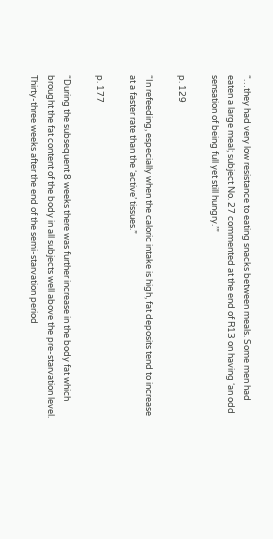“…they had very low resistance to eating snacks between meals. Some men had eaten a large meal; subject No. 27 commented at the end of R13 on having ‘an odd sensation of being full yet still hungry.’”

p. 129

“In refeeding, especially when the caloric intake is high, fat deposits tend to increase at a faster rate than the ‘active’ tissues.”

p. 177

“During the subsequent 8 weeks there was further increase in the body fat which brought the fat content of the body in all subjects well above the pre-starvation level. Thirty-three weeks after the end of the semi-starvation period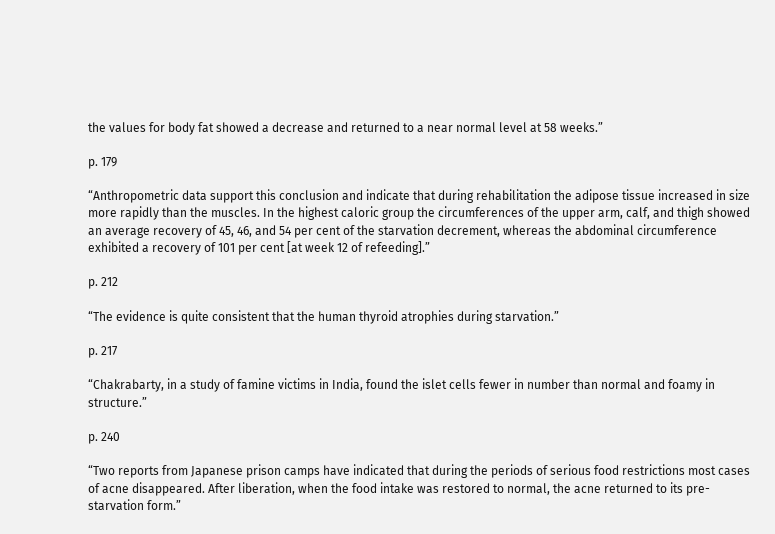the values for body fat showed a decrease and returned to a near normal level at 58 weeks.”

p. 179

“Anthropometric data support this conclusion and indicate that during rehabilitation the adipose tissue increased in size more rapidly than the muscles. In the highest caloric group the circumferences of the upper arm, calf, and thigh showed an average recovery of 45, 46, and 54 per cent of the starvation decrement, whereas the abdominal circumference exhibited a recovery of 101 per cent [at week 12 of refeeding].”

p. 212

“The evidence is quite consistent that the human thyroid atrophies during starvation.”

p. 217

“Chakrabarty, in a study of famine victims in India, found the islet cells fewer in number than normal and foamy in structure.”

p. 240

“Two reports from Japanese prison camps have indicated that during the periods of serious food restrictions most cases of acne disappeared. After liberation, when the food intake was restored to normal, the acne returned to its pre-starvation form.”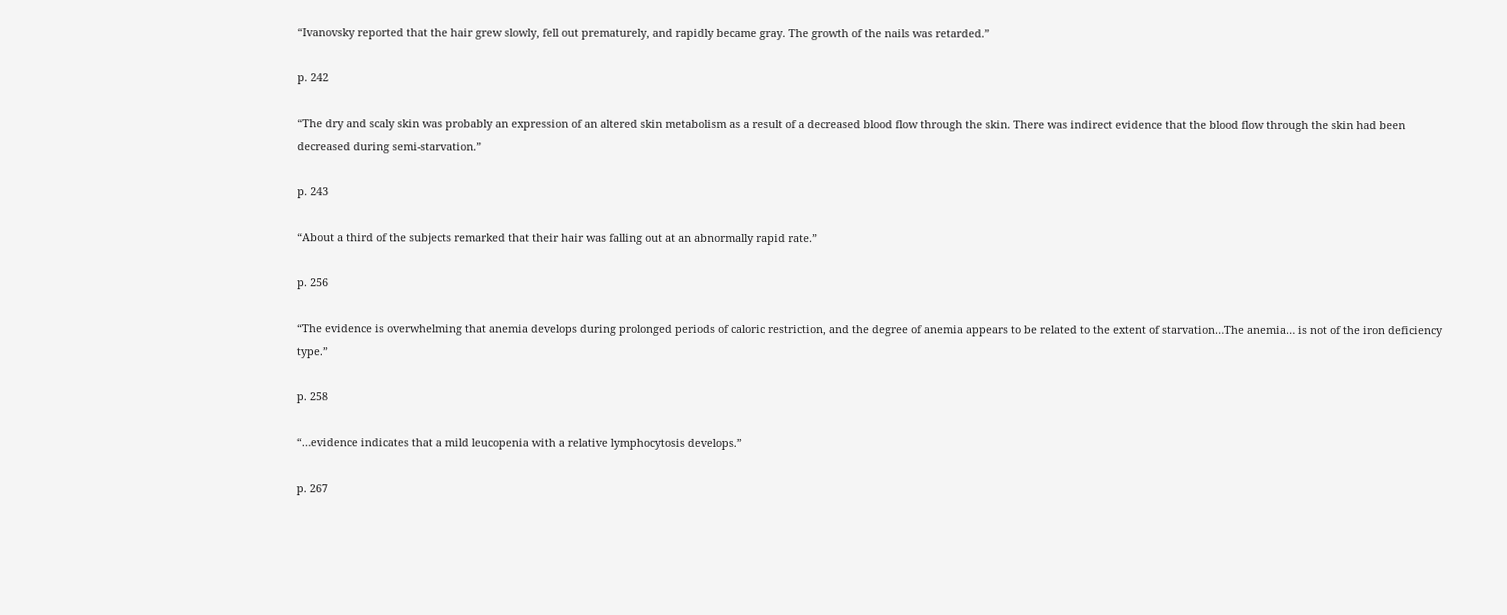“Ivanovsky reported that the hair grew slowly, fell out prematurely, and rapidly became gray. The growth of the nails was retarded.”

p. 242

“The dry and scaly skin was probably an expression of an altered skin metabolism as a result of a decreased blood flow through the skin. There was indirect evidence that the blood flow through the skin had been decreased during semi-starvation.”

p. 243

“About a third of the subjects remarked that their hair was falling out at an abnormally rapid rate.”

p. 256

“The evidence is overwhelming that anemia develops during prolonged periods of caloric restriction, and the degree of anemia appears to be related to the extent of starvation…The anemia… is not of the iron deficiency type.”

p. 258

“…evidence indicates that a mild leucopenia with a relative lymphocytosis develops.”

p. 267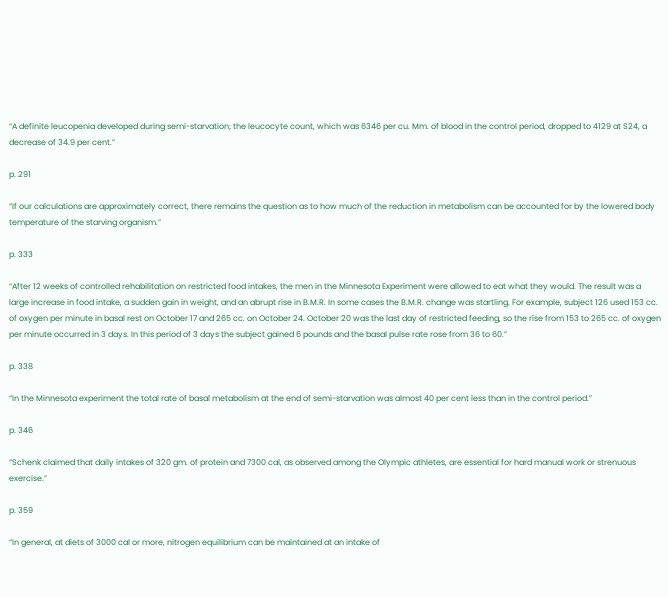“A definite leucopenia developed during semi-starvation; the leucocyte count, which was 6346 per cu. Mm. of blood in the control period, dropped to 4129 at S24, a decrease of 34.9 per cent.”

p. 291

“If our calculations are approximately correct, there remains the question as to how much of the reduction in metabolism can be accounted for by the lowered body temperature of the starving organism.”

p. 333

“After 12 weeks of controlled rehabilitation on restricted food intakes, the men in the Minnesota Experiment were allowed to eat what they would. The result was a large increase in food intake, a sudden gain in weight, and an abrupt rise in B.M.R. In some cases the B.M.R. change was startling. For example, subject 126 used 153 cc. of oxygen per minute in basal rest on October 17 and 265 cc. on October 24. October 20 was the last day of restricted feeding, so the rise from 153 to 265 cc. of oxygen per minute occurred in 3 days. In this period of 3 days the subject gained 6 pounds and the basal pulse rate rose from 36 to 60.”

p. 338

“In the Minnesota experiment the total rate of basal metabolism at the end of semi-starvation was almost 40 per cent less than in the control period.”

p. 346

“Schenk claimed that daily intakes of 320 gm. of protein and 7300 cal, as observed among the Olympic athletes, are essential for hard manual work or strenuous exercise.”

p. 359

“In general, at diets of 3000 cal or more, nitrogen equilibrium can be maintained at an intake of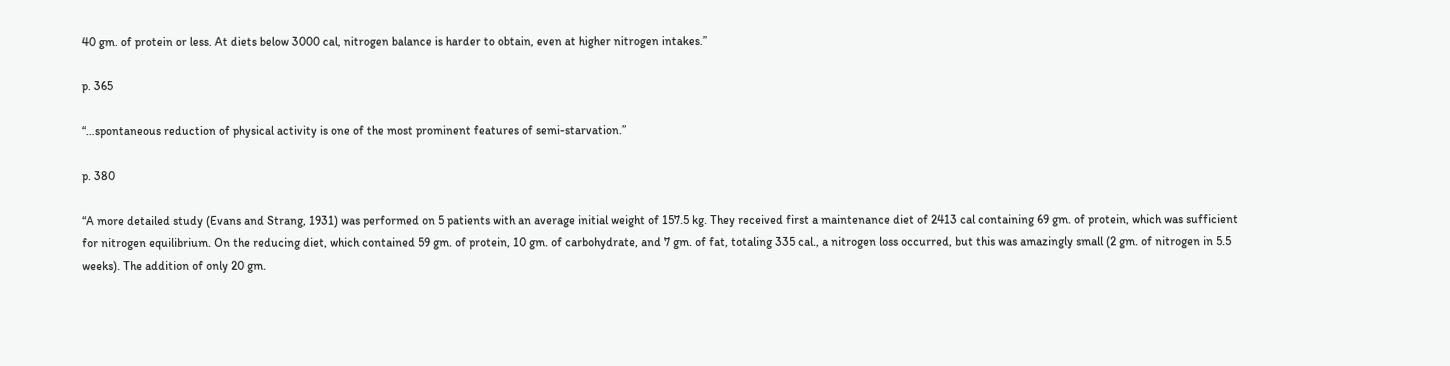40 gm. of protein or less. At diets below 3000 cal, nitrogen balance is harder to obtain, even at higher nitrogen intakes.”

p. 365

“…spontaneous reduction of physical activity is one of the most prominent features of semi-starvation.”

p. 380

“A more detailed study (Evans and Strang, 1931) was performed on 5 patients with an average initial weight of 157.5 kg. They received first a maintenance diet of 2413 cal containing 69 gm. of protein, which was sufficient for nitrogen equilibrium. On the reducing diet, which contained 59 gm. of protein, 10 gm. of carbohydrate, and 7 gm. of fat, totaling 335 cal., a nitrogen loss occurred, but this was amazingly small (2 gm. of nitrogen in 5.5 weeks). The addition of only 20 gm.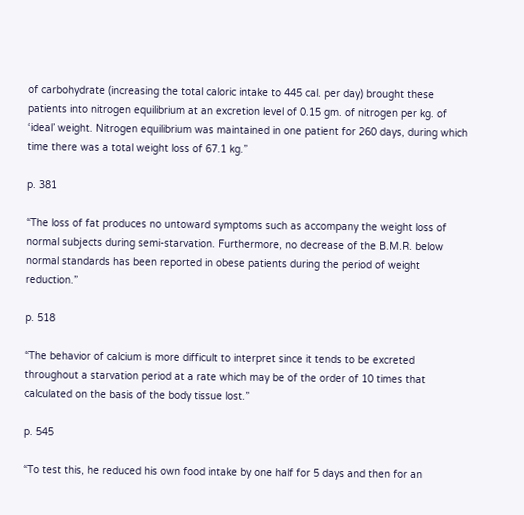of carbohydrate (increasing the total caloric intake to 445 cal. per day) brought these patients into nitrogen equilibrium at an excretion level of 0.15 gm. of nitrogen per kg. of ‘ideal’ weight. Nitrogen equilibrium was maintained in one patient for 260 days, during which time there was a total weight loss of 67.1 kg.”

p. 381

“The loss of fat produces no untoward symptoms such as accompany the weight loss of normal subjects during semi-starvation. Furthermore, no decrease of the B.M.R. below normal standards has been reported in obese patients during the period of weight reduction.”

p. 518

“The behavior of calcium is more difficult to interpret since it tends to be excreted throughout a starvation period at a rate which may be of the order of 10 times that calculated on the basis of the body tissue lost.”

p. 545

“To test this, he reduced his own food intake by one half for 5 days and then for an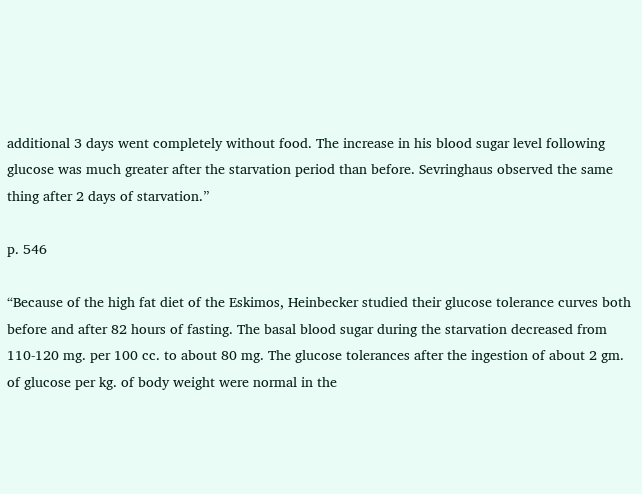additional 3 days went completely without food. The increase in his blood sugar level following glucose was much greater after the starvation period than before. Sevringhaus observed the same thing after 2 days of starvation.”

p. 546

“Because of the high fat diet of the Eskimos, Heinbecker studied their glucose tolerance curves both before and after 82 hours of fasting. The basal blood sugar during the starvation decreased from 110-120 mg. per 100 cc. to about 80 mg. The glucose tolerances after the ingestion of about 2 gm. of glucose per kg. of body weight were normal in the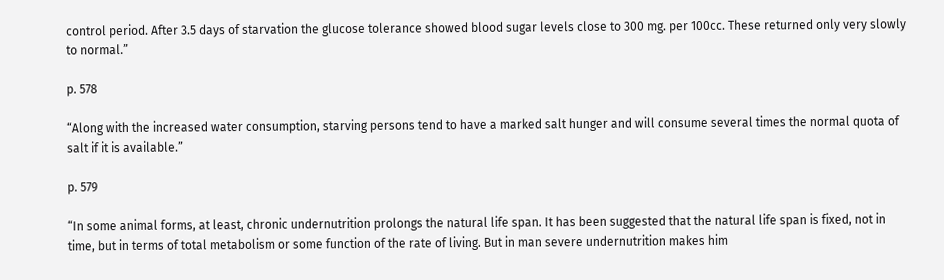control period. After 3.5 days of starvation the glucose tolerance showed blood sugar levels close to 300 mg. per 100cc. These returned only very slowly to normal.”

p. 578

“Along with the increased water consumption, starving persons tend to have a marked salt hunger and will consume several times the normal quota of salt if it is available.”

p. 579

“In some animal forms, at least, chronic undernutrition prolongs the natural life span. It has been suggested that the natural life span is fixed, not in time, but in terms of total metabolism or some function of the rate of living. But in man severe undernutrition makes him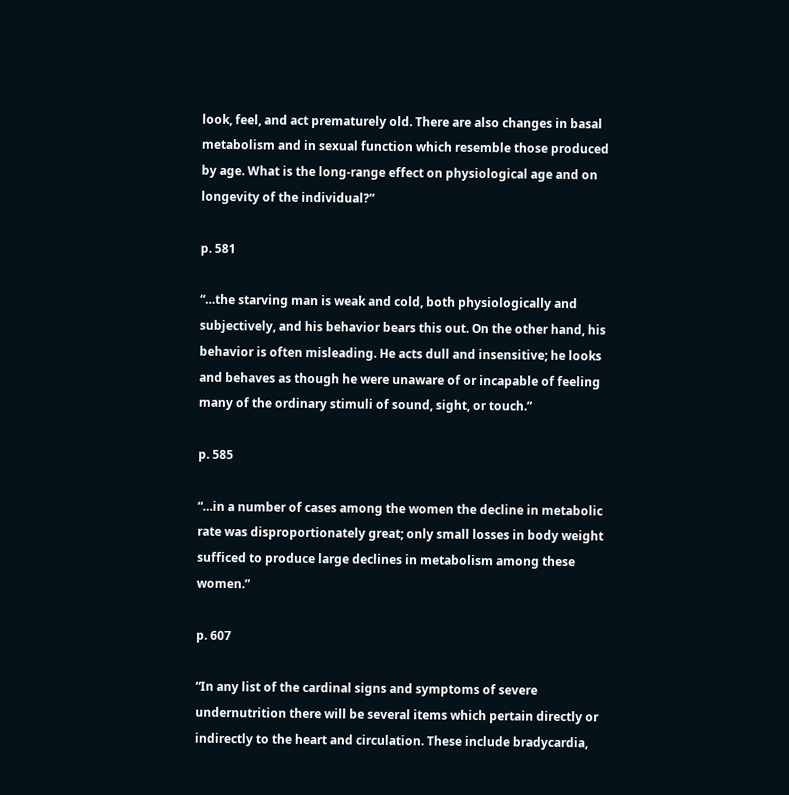look, feel, and act prematurely old. There are also changes in basal metabolism and in sexual function which resemble those produced by age. What is the long-range effect on physiological age and on longevity of the individual?”

p. 581

“…the starving man is weak and cold, both physiologically and subjectively, and his behavior bears this out. On the other hand, his behavior is often misleading. He acts dull and insensitive; he looks and behaves as though he were unaware of or incapable of feeling many of the ordinary stimuli of sound, sight, or touch.”

p. 585

“…in a number of cases among the women the decline in metabolic rate was disproportionately great; only small losses in body weight sufficed to produce large declines in metabolism among these women.”

p. 607

“In any list of the cardinal signs and symptoms of severe undernutrition there will be several items which pertain directly or indirectly to the heart and circulation. These include bradycardia,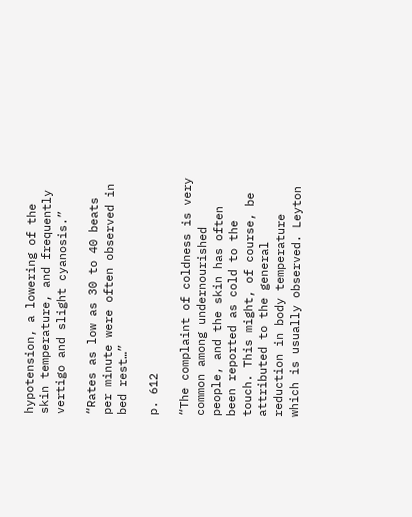hypotension, a lowering of the skin temperature, and frequently vertigo and slight cyanosis.”

“Rates as low as 30 to 40 beats per minute were often observed in bed rest…”

p. 612

“The complaint of coldness is very common among undernourished people, and the skin has often been reported as cold to the touch. This might, of course, be attributed to the general reduction in body temperature which is usually observed. Leyton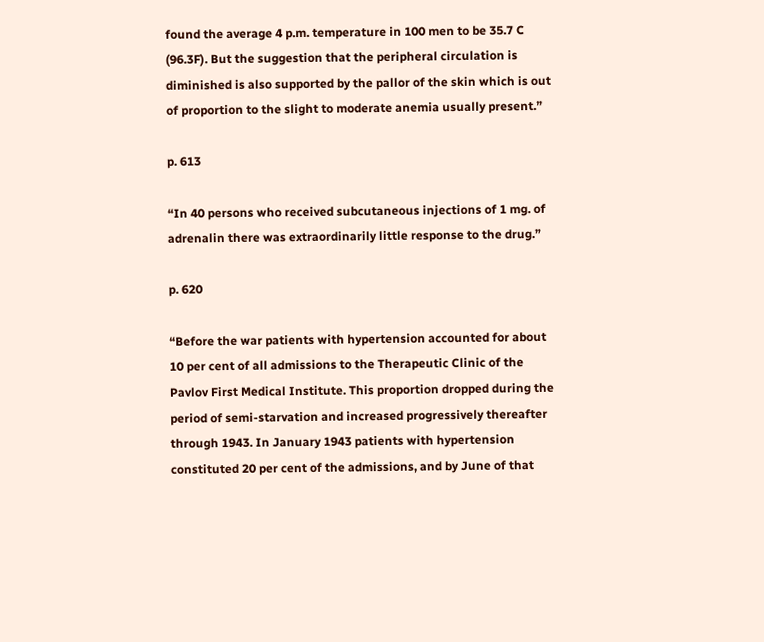found the average 4 p.m. temperature in 100 men to be 35.7 C (96.3F). But the suggestion that the peripheral circulation is diminished is also supported by the pallor of the skin which is out of proportion to the slight to moderate anemia usually present.”

p. 613

“In 40 persons who received subcutaneous injections of 1 mg. of adrenalin there was extraordinarily little response to the drug.”

p. 620

“Before the war patients with hypertension accounted for about 10 per cent of all admissions to the Therapeutic Clinic of the Pavlov First Medical Institute. This proportion dropped during the period of semi-starvation and increased progressively thereafter through 1943. In January 1943 patients with hypertension constituted 20 per cent of the admissions, and by June of that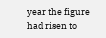year the figure had risen to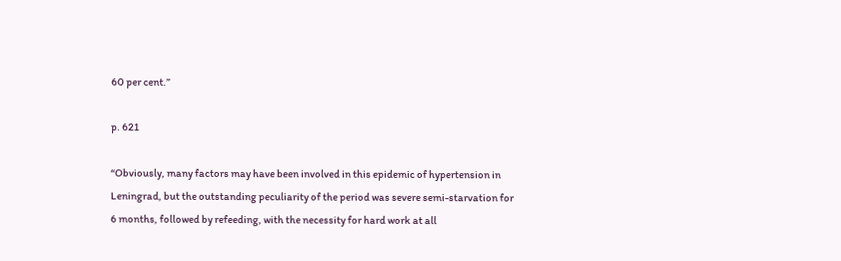60 per cent.”

p. 621

“Obviously, many factors may have been involved in this epidemic of hypertension in Leningrad, but the outstanding peculiarity of the period was severe semi-starvation for 6 months, followed by refeeding, with the necessity for hard work at all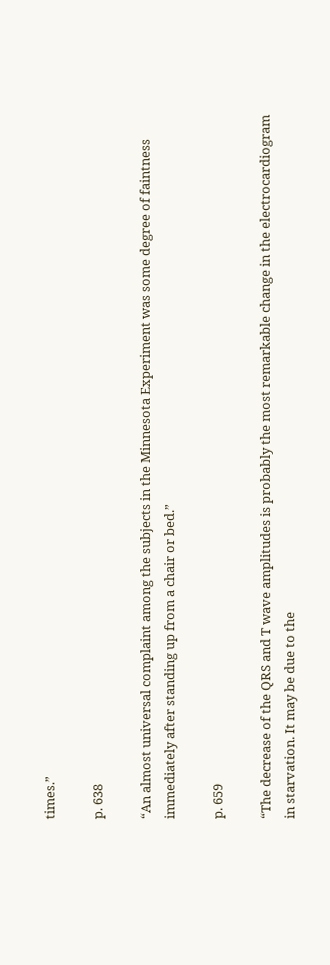times.”

p. 638

“An almost universal complaint among the subjects in the Minnesota Experiment was some degree of faintness immediately after standing up from a chair or bed.”

p. 659

“The decrease of the QRS and T wave amplitudes is probably the most remarkable change in the electrocardiogram in starvation. It may be due to the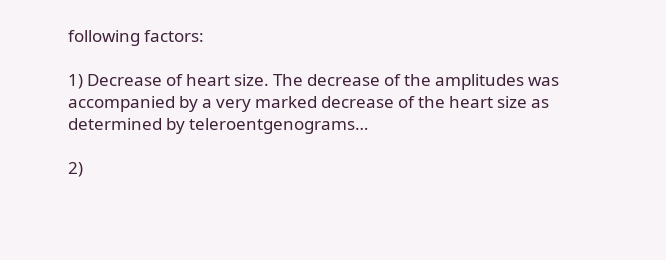following factors:

1) Decrease of heart size. The decrease of the amplitudes was accompanied by a very marked decrease of the heart size as determined by teleroentgenograms…

2)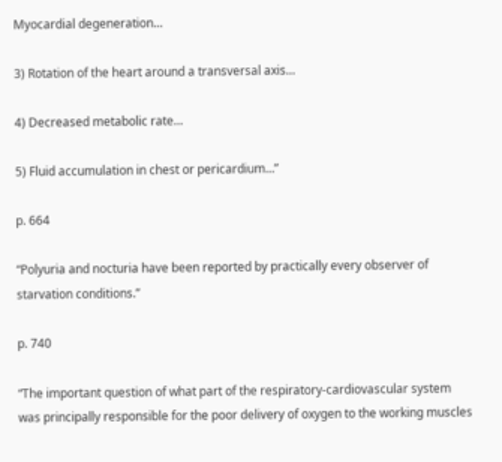Myocardial degeneration…

3) Rotation of the heart around a transversal axis…

4) Decreased metabolic rate…

5) Fluid accumulation in chest or pericardium…”

p. 664

“Polyuria and nocturia have been reported by practically every observer of starvation conditions.”

p. 740

“The important question of what part of the respiratory-cardiovascular system was principally responsible for the poor delivery of oxygen to the working muscles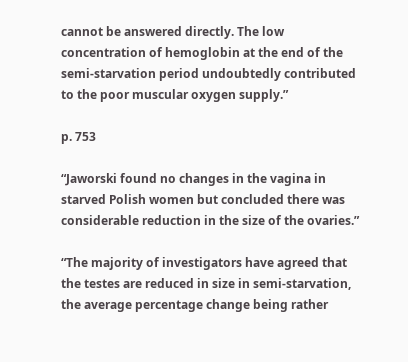cannot be answered directly. The low concentration of hemoglobin at the end of the semi-starvation period undoubtedly contributed to the poor muscular oxygen supply.”

p. 753

“Jaworski found no changes in the vagina in starved Polish women but concluded there was considerable reduction in the size of the ovaries.”

“The majority of investigators have agreed that the testes are reduced in size in semi-starvation, the average percentage change being rather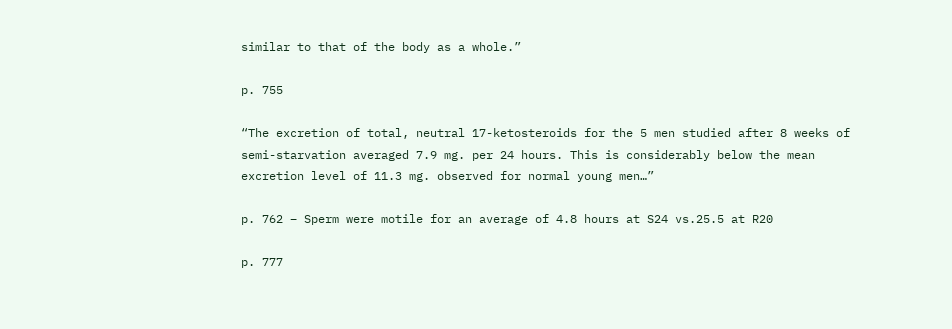similar to that of the body as a whole.”

p. 755

“The excretion of total, neutral 17-ketosteroids for the 5 men studied after 8 weeks of semi-starvation averaged 7.9 mg. per 24 hours. This is considerably below the mean excretion level of 11.3 mg. observed for normal young men…”

p. 762 – Sperm were motile for an average of 4.8 hours at S24 vs.25.5 at R20

p. 777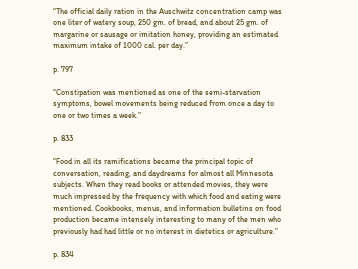“The official daily ration in the Auschwitz concentration camp was one liter of watery soup, 250 gm. of bread, and about 25 gm. of margarine or sausage or imitation honey, providing an estimated maximum intake of 1000 cal. per day.”

p. 797

“Constipation was mentioned as one of the semi-starvation symptoms, bowel movements being reduced from once a day to one or two times a week.”

p. 833

“Food in all its ramifications became the principal topic of conversation, reading, and daydreams for almost all Minnesota subjects. When they read books or attended movies, they were much impressed by the frequency with which food and eating were mentioned. Cookbooks, menus, and information bulletins on food production became intensely interesting to many of the men who previously had had little or no interest in dietetics or agriculture.”

p. 834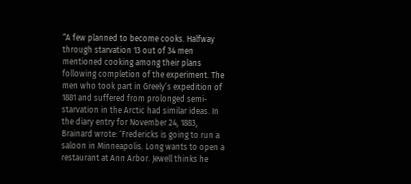“A few planned to become cooks. Halfway through starvation 13 out of 34 men mentioned cooking among their plans following completion of the experiment. The men who took part in Greely’s expedition of 1881 and suffered from prolonged semi-starvation in the Arctic had similar ideas. In the diary entry for November 24, 1883, Brainard wrote: ‘Fredericks is going to run a saloon in Minneapolis. Long wants to open a restaurant at Ann Arbor. Jewell thinks he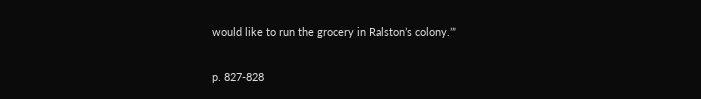would like to run the grocery in Ralston’s colony.’”

p. 827-828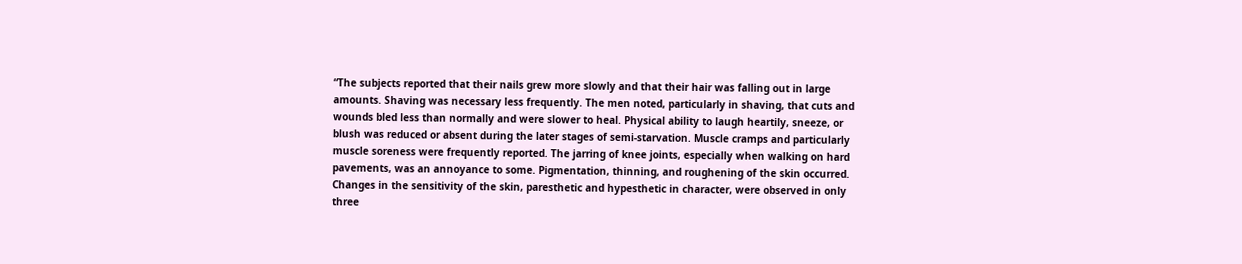“The subjects reported that their nails grew more slowly and that their hair was falling out in large amounts. Shaving was necessary less frequently. The men noted, particularly in shaving, that cuts and wounds bled less than normally and were slower to heal. Physical ability to laugh heartily, sneeze, or blush was reduced or absent during the later stages of semi-starvation. Muscle cramps and particularly muscle soreness were frequently reported. The jarring of knee joints, especially when walking on hard pavements, was an annoyance to some. Pigmentation, thinning, and roughening of the skin occurred. Changes in the sensitivity of the skin, paresthetic and hypesthetic in character, were observed in only three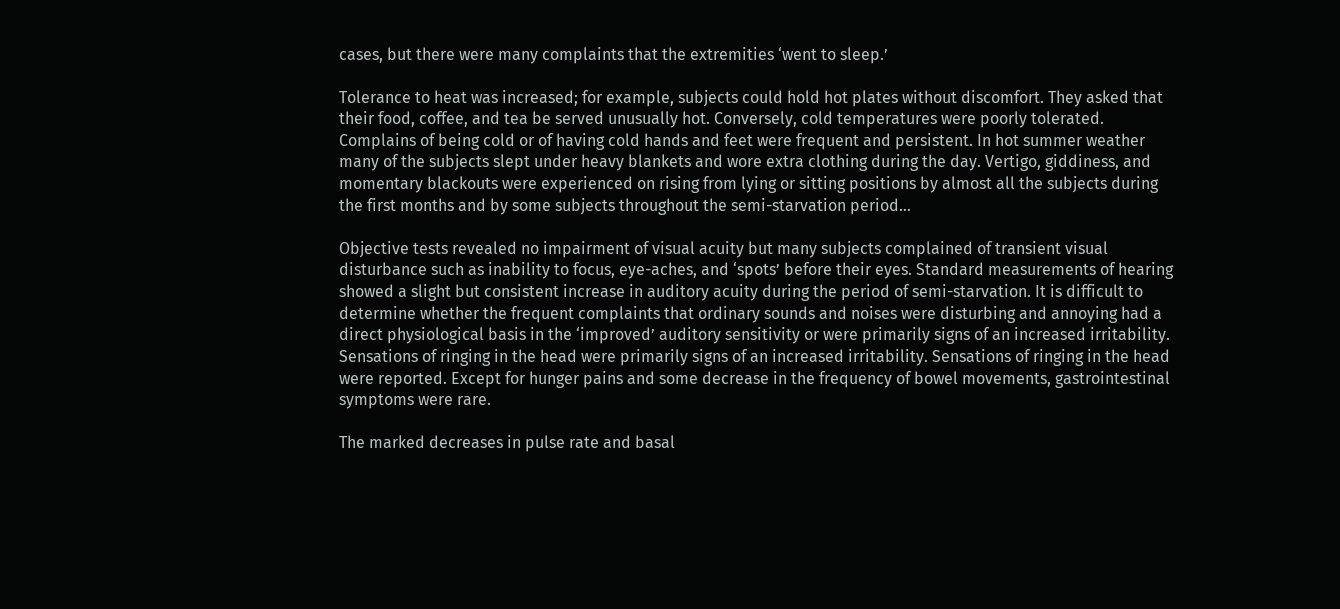cases, but there were many complaints that the extremities ‘went to sleep.’

Tolerance to heat was increased; for example, subjects could hold hot plates without discomfort. They asked that their food, coffee, and tea be served unusually hot. Conversely, cold temperatures were poorly tolerated. Complains of being cold or of having cold hands and feet were frequent and persistent. In hot summer weather many of the subjects slept under heavy blankets and wore extra clothing during the day. Vertigo, giddiness, and momentary blackouts were experienced on rising from lying or sitting positions by almost all the subjects during the first months and by some subjects throughout the semi-starvation period…

Objective tests revealed no impairment of visual acuity but many subjects complained of transient visual disturbance such as inability to focus, eye-aches, and ‘spots’ before their eyes. Standard measurements of hearing showed a slight but consistent increase in auditory acuity during the period of semi-starvation. It is difficult to determine whether the frequent complaints that ordinary sounds and noises were disturbing and annoying had a direct physiological basis in the ‘improved’ auditory sensitivity or were primarily signs of an increased irritability. Sensations of ringing in the head were primarily signs of an increased irritability. Sensations of ringing in the head were reported. Except for hunger pains and some decrease in the frequency of bowel movements, gastrointestinal symptoms were rare.

The marked decreases in pulse rate and basal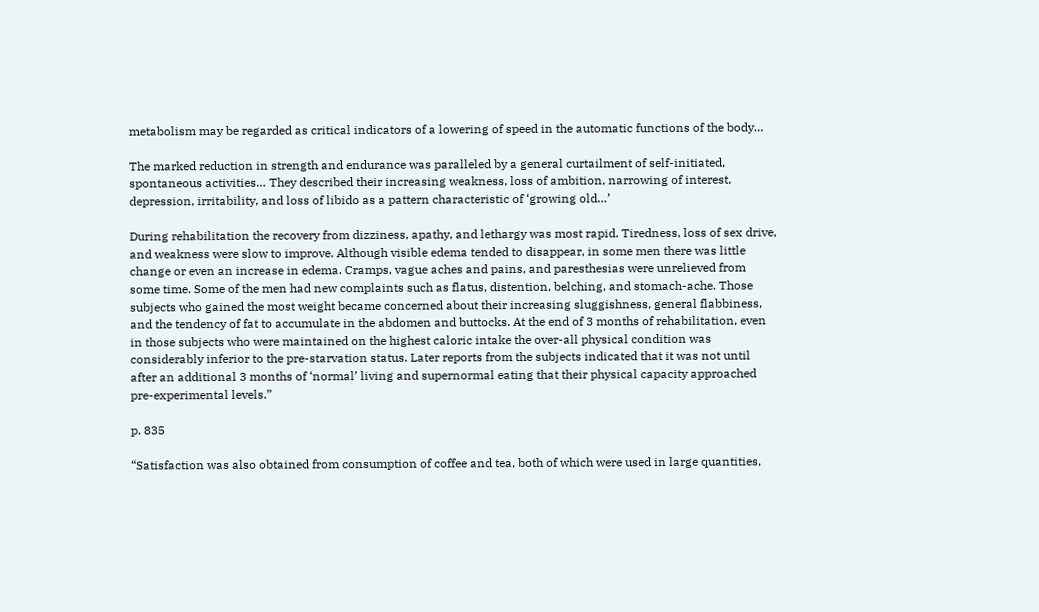metabolism may be regarded as critical indicators of a lowering of speed in the automatic functions of the body…

The marked reduction in strength and endurance was paralleled by a general curtailment of self-initiated, spontaneous activities… They described their increasing weakness, loss of ambition, narrowing of interest, depression, irritability, and loss of libido as a pattern characteristic of ‘growing old…’

During rehabilitation the recovery from dizziness, apathy, and lethargy was most rapid. Tiredness, loss of sex drive, and weakness were slow to improve. Although visible edema tended to disappear, in some men there was little change or even an increase in edema. Cramps, vague aches and pains, and paresthesias were unrelieved from some time. Some of the men had new complaints such as flatus, distention, belching, and stomach-ache. Those subjects who gained the most weight became concerned about their increasing sluggishness, general flabbiness, and the tendency of fat to accumulate in the abdomen and buttocks. At the end of 3 months of rehabilitation, even in those subjects who were maintained on the highest caloric intake the over-all physical condition was considerably inferior to the pre-starvation status. Later reports from the subjects indicated that it was not until after an additional 3 months of ‘normal’ living and supernormal eating that their physical capacity approached pre-experimental levels.”

p. 835

“Satisfaction was also obtained from consumption of coffee and tea, both of which were used in large quantities,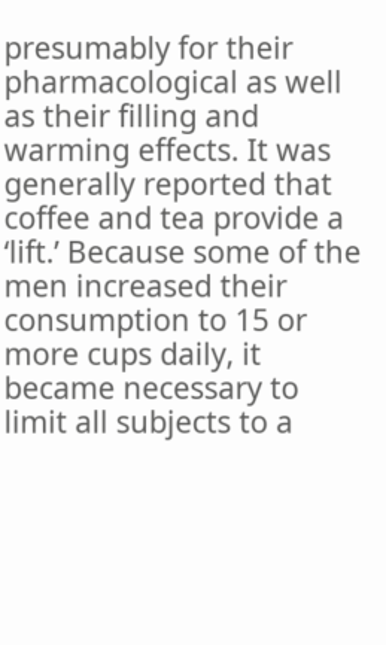presumably for their pharmacological as well as their filling and warming effects. It was generally reported that coffee and tea provide a ‘lift.’ Because some of the men increased their consumption to 15 or more cups daily, it became necessary to limit all subjects to a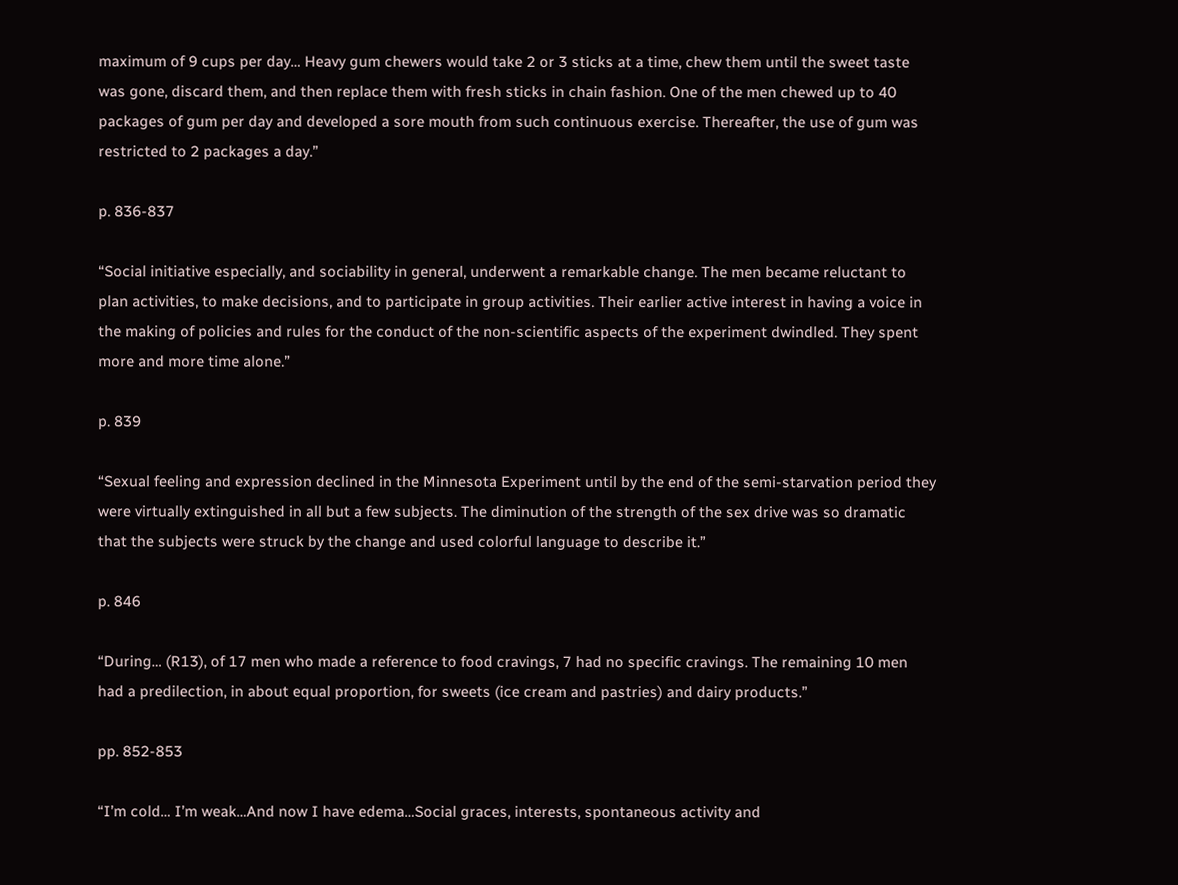maximum of 9 cups per day… Heavy gum chewers would take 2 or 3 sticks at a time, chew them until the sweet taste was gone, discard them, and then replace them with fresh sticks in chain fashion. One of the men chewed up to 40 packages of gum per day and developed a sore mouth from such continuous exercise. Thereafter, the use of gum was restricted to 2 packages a day.”

p. 836-837

“Social initiative especially, and sociability in general, underwent a remarkable change. The men became reluctant to plan activities, to make decisions, and to participate in group activities. Their earlier active interest in having a voice in the making of policies and rules for the conduct of the non-scientific aspects of the experiment dwindled. They spent more and more time alone.”

p. 839

“Sexual feeling and expression declined in the Minnesota Experiment until by the end of the semi-starvation period they were virtually extinguished in all but a few subjects. The diminution of the strength of the sex drive was so dramatic that the subjects were struck by the change and used colorful language to describe it.”

p. 846

“During… (R13), of 17 men who made a reference to food cravings, 7 had no specific cravings. The remaining 10 men had a predilection, in about equal proportion, for sweets (ice cream and pastries) and dairy products.”

pp. 852-853

“I’m cold… I’m weak…And now I have edema…Social graces, interests, spontaneous activity and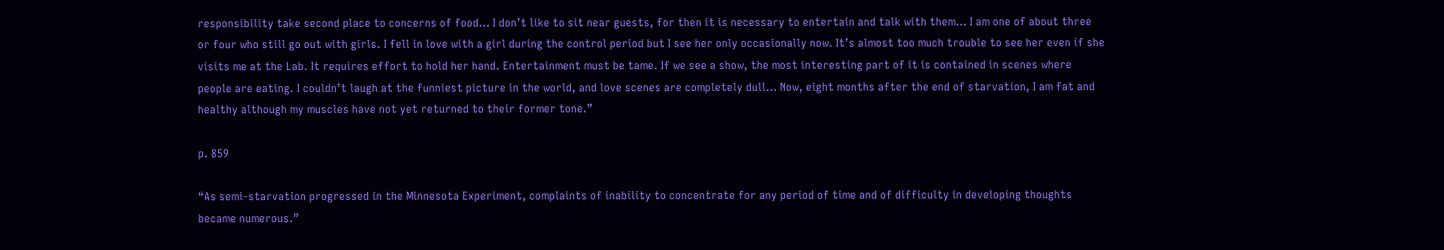responsibility take second place to concerns of food… I don’t like to sit near guests, for then it is necessary to entertain and talk with them… I am one of about three or four who still go out with girls. I fell in love with a girl during the control period but I see her only occasionally now. It’s almost too much trouble to see her even if she visits me at the Lab. It requires effort to hold her hand. Entertainment must be tame. If we see a show, the most interesting part of it is contained in scenes where people are eating. I couldn’t laugh at the funniest picture in the world, and love scenes are completely dull… Now, eight months after the end of starvation, I am fat and healthy although my muscles have not yet returned to their former tone.”

p. 859

“As semi-starvation progressed in the Minnesota Experiment, complaints of inability to concentrate for any period of time and of difficulty in developing thoughts became numerous.”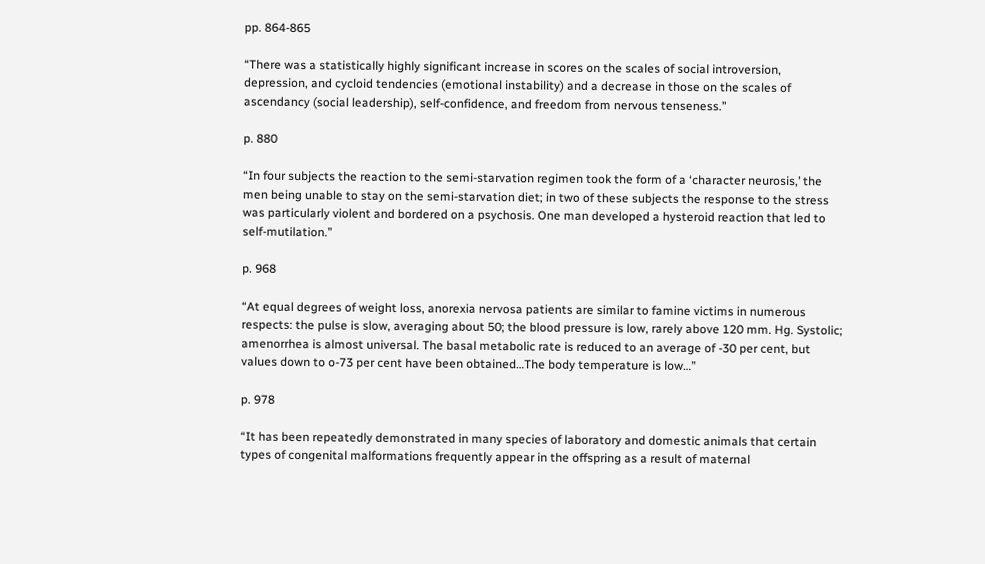pp. 864-865

“There was a statistically highly significant increase in scores on the scales of social introversion, depression, and cycloid tendencies (emotional instability) and a decrease in those on the scales of ascendancy (social leadership), self-confidence, and freedom from nervous tenseness.”

p. 880

“In four subjects the reaction to the semi-starvation regimen took the form of a ‘character neurosis,’ the men being unable to stay on the semi-starvation diet; in two of these subjects the response to the stress was particularly violent and bordered on a psychosis. One man developed a hysteroid reaction that led to self-mutilation.”

p. 968

“At equal degrees of weight loss, anorexia nervosa patients are similar to famine victims in numerous respects: the pulse is slow, averaging about 50; the blood pressure is low, rarely above 120 mm. Hg. Systolic; amenorrhea is almost universal. The basal metabolic rate is reduced to an average of -30 per cent, but values down to o-73 per cent have been obtained…The body temperature is low…”

p. 978

“It has been repeatedly demonstrated in many species of laboratory and domestic animals that certain types of congenital malformations frequently appear in the offspring as a result of maternal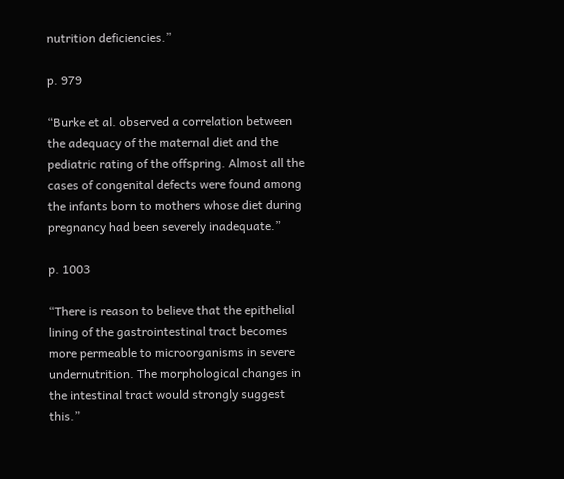nutrition deficiencies.”

p. 979

“Burke et al. observed a correlation between the adequacy of the maternal diet and the pediatric rating of the offspring. Almost all the cases of congenital defects were found among the infants born to mothers whose diet during pregnancy had been severely inadequate.”

p. 1003

“There is reason to believe that the epithelial lining of the gastrointestinal tract becomes more permeable to microorganisms in severe undernutrition. The morphological changes in the intestinal tract would strongly suggest this.”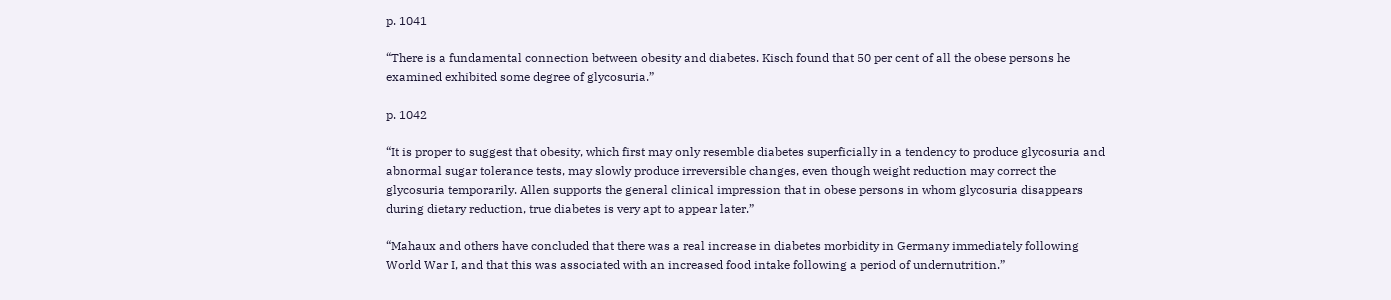p. 1041

“There is a fundamental connection between obesity and diabetes. Kisch found that 50 per cent of all the obese persons he examined exhibited some degree of glycosuria.”

p. 1042

“It is proper to suggest that obesity, which first may only resemble diabetes superficially in a tendency to produce glycosuria and abnormal sugar tolerance tests, may slowly produce irreversible changes, even though weight reduction may correct the glycosuria temporarily. Allen supports the general clinical impression that in obese persons in whom glycosuria disappears during dietary reduction, true diabetes is very apt to appear later.”

“Mahaux and others have concluded that there was a real increase in diabetes morbidity in Germany immediately following World War I, and that this was associated with an increased food intake following a period of undernutrition.”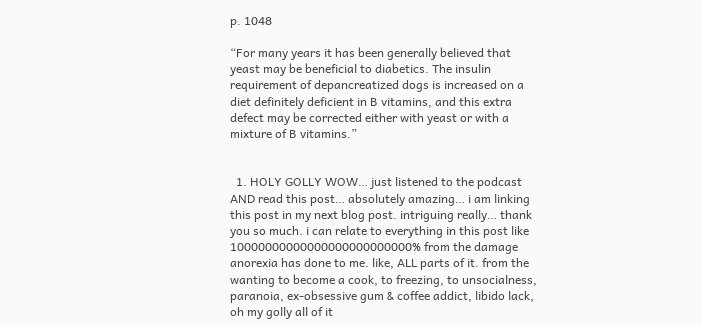p. 1048

“For many years it has been generally believed that yeast may be beneficial to diabetics. The insulin requirement of depancreatized dogs is increased on a diet definitely deficient in B vitamins, and this extra defect may be corrected either with yeast or with a mixture of B vitamins.”


  1. HOLY GOLLY WOW… just listened to the podcast AND read this post… absolutely amazing… i am linking this post in my next blog post. intriguing really… thank you so much. i can relate to everything in this post like 10000000000000000000000000% from the damage anorexia has done to me. like, ALL parts of it. from the wanting to become a cook, to freezing, to unsocialness, paranoia, ex-obsessive gum & coffee addict, libido lack, oh my golly all of it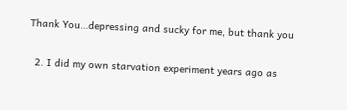Thank You…depressing and sucky for me, but thank you

  2. I did my own starvation experiment years ago as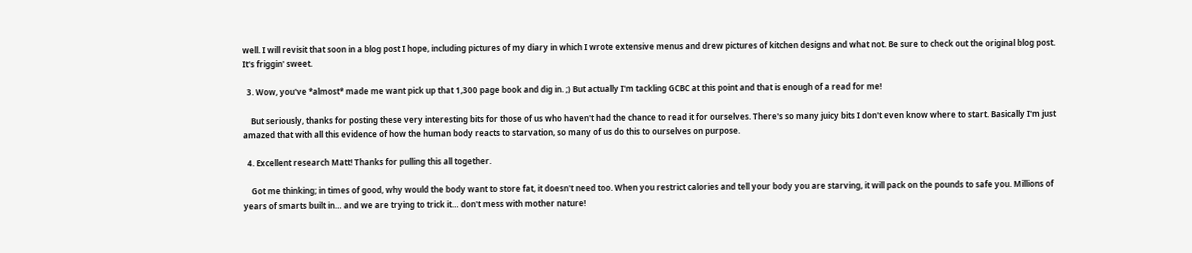well. I will revisit that soon in a blog post I hope, including pictures of my diary in which I wrote extensive menus and drew pictures of kitchen designs and what not. Be sure to check out the original blog post. It's friggin' sweet.

  3. Wow, you've *almost* made me want pick up that 1,300 page book and dig in. ;) But actually I'm tackling GCBC at this point and that is enough of a read for me!

    But seriously, thanks for posting these very interesting bits for those of us who haven't had the chance to read it for ourselves. There's so many juicy bits I don't even know where to start. Basically I'm just amazed that with all this evidence of how the human body reacts to starvation, so many of us do this to ourselves on purpose.

  4. Excellent research Matt! Thanks for pulling this all together.

    Got me thinking; in times of good, why would the body want to store fat, it doesn't need too. When you restrict calories and tell your body you are starving, it will pack on the pounds to safe you. Millions of years of smarts built in… and we are trying to trick it… don't mess with mother nature!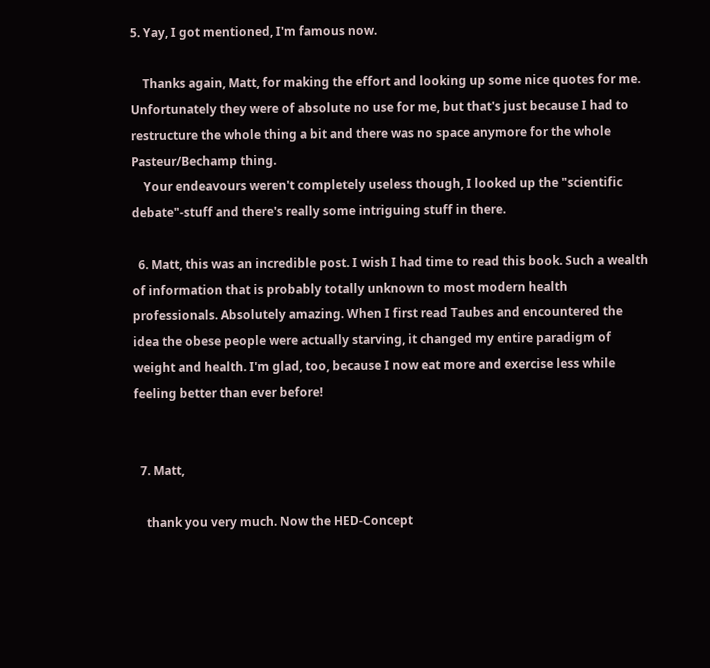5. Yay, I got mentioned, I'm famous now.

    Thanks again, Matt, for making the effort and looking up some nice quotes for me. Unfortunately they were of absolute no use for me, but that's just because I had to restructure the whole thing a bit and there was no space anymore for the whole Pasteur/Bechamp thing.
    Your endeavours weren't completely useless though, I looked up the "scientific debate"-stuff and there's really some intriguing stuff in there.

  6. Matt, this was an incredible post. I wish I had time to read this book. Such a wealth of information that is probably totally unknown to most modern health professionals. Absolutely amazing. When I first read Taubes and encountered the idea the obese people were actually starving, it changed my entire paradigm of weight and health. I'm glad, too, because I now eat more and exercise less while feeling better than ever before!


  7. Matt,

    thank you very much. Now the HED-Concept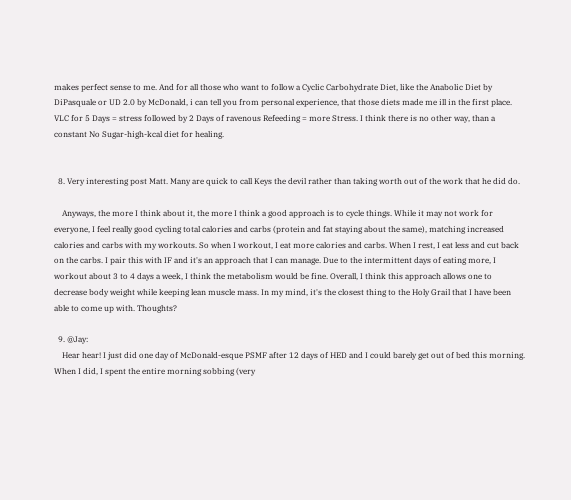makes perfect sense to me. And for all those who want to follow a Cyclic Carbohydrate Diet, like the Anabolic Diet by DiPasquale or UD 2.0 by McDonald, i can tell you from personal experience, that those diets made me ill in the first place. VLC for 5 Days = stress followed by 2 Days of ravenous Refeeding = more Stress. I think there is no other way, than a constant No Sugar-high-kcal diet for healing.


  8. Very interesting post Matt. Many are quick to call Keys the devil rather than taking worth out of the work that he did do.

    Anyways, the more I think about it, the more I think a good approach is to cycle things. While it may not work for everyone, I feel really good cycling total calories and carbs (protein and fat staying about the same), matching increased calories and carbs with my workouts. So when I workout, I eat more calories and carbs. When I rest, I eat less and cut back on the carbs. I pair this with IF and it's an approach that I can manage. Due to the intermittent days of eating more, I workout about 3 to 4 days a week, I think the metabolism would be fine. Overall, I think this approach allows one to decrease body weight while keeping lean muscle mass. In my mind, it's the closest thing to the Holy Grail that I have been able to come up with. Thoughts?

  9. @Jay:
    Hear hear! I just did one day of McDonald-esque PSMF after 12 days of HED and I could barely get out of bed this morning. When I did, I spent the entire morning sobbing (very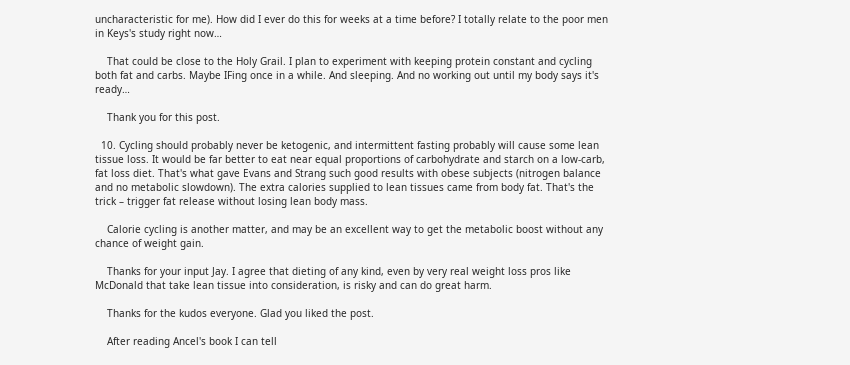uncharacteristic for me). How did I ever do this for weeks at a time before? I totally relate to the poor men in Keys's study right now…

    That could be close to the Holy Grail. I plan to experiment with keeping protein constant and cycling both fat and carbs. Maybe IFing once in a while. And sleeping. And no working out until my body says it's ready…

    Thank you for this post.

  10. Cycling should probably never be ketogenic, and intermittent fasting probably will cause some lean tissue loss. It would be far better to eat near equal proportions of carbohydrate and starch on a low-carb, fat loss diet. That's what gave Evans and Strang such good results with obese subjects (nitrogen balance and no metabolic slowdown). The extra calories supplied to lean tissues came from body fat. That's the trick – trigger fat release without losing lean body mass.

    Calorie cycling is another matter, and may be an excellent way to get the metabolic boost without any chance of weight gain.

    Thanks for your input Jay. I agree that dieting of any kind, even by very real weight loss pros like McDonald that take lean tissue into consideration, is risky and can do great harm.

    Thanks for the kudos everyone. Glad you liked the post.

    After reading Ancel's book I can tell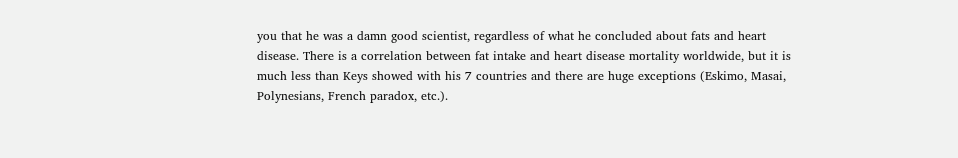you that he was a damn good scientist, regardless of what he concluded about fats and heart disease. There is a correlation between fat intake and heart disease mortality worldwide, but it is much less than Keys showed with his 7 countries and there are huge exceptions (Eskimo, Masai, Polynesians, French paradox, etc.).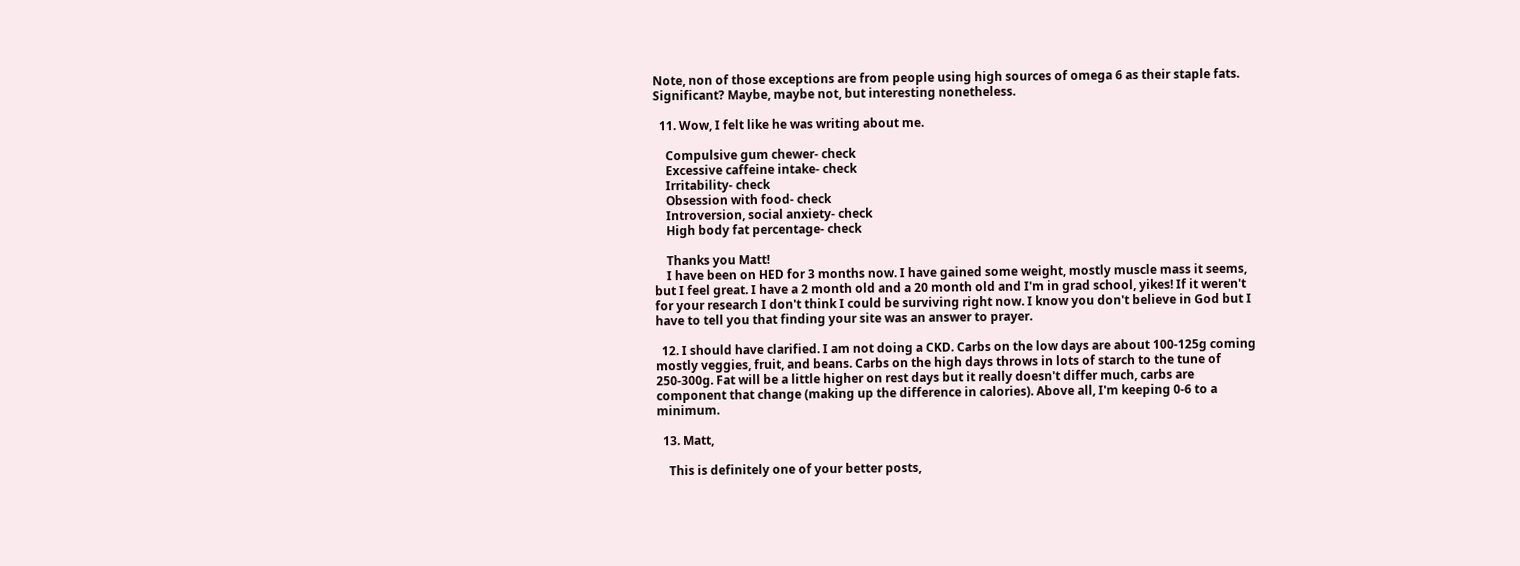Note, non of those exceptions are from people using high sources of omega 6 as their staple fats. Significant? Maybe, maybe not, but interesting nonetheless.

  11. Wow, I felt like he was writing about me.

    Compulsive gum chewer- check
    Excessive caffeine intake- check
    Irritability- check
    Obsession with food- check
    Introversion, social anxiety- check
    High body fat percentage- check

    Thanks you Matt!
    I have been on HED for 3 months now. I have gained some weight, mostly muscle mass it seems, but I feel great. I have a 2 month old and a 20 month old and I'm in grad school, yikes! If it weren't for your research I don't think I could be surviving right now. I know you don't believe in God but I have to tell you that finding your site was an answer to prayer.

  12. I should have clarified. I am not doing a CKD. Carbs on the low days are about 100-125g coming mostly veggies, fruit, and beans. Carbs on the high days throws in lots of starch to the tune of 250-300g. Fat will be a little higher on rest days but it really doesn't differ much, carbs are component that change (making up the difference in calories). Above all, I'm keeping 0-6 to a minimum.

  13. Matt,

    This is definitely one of your better posts,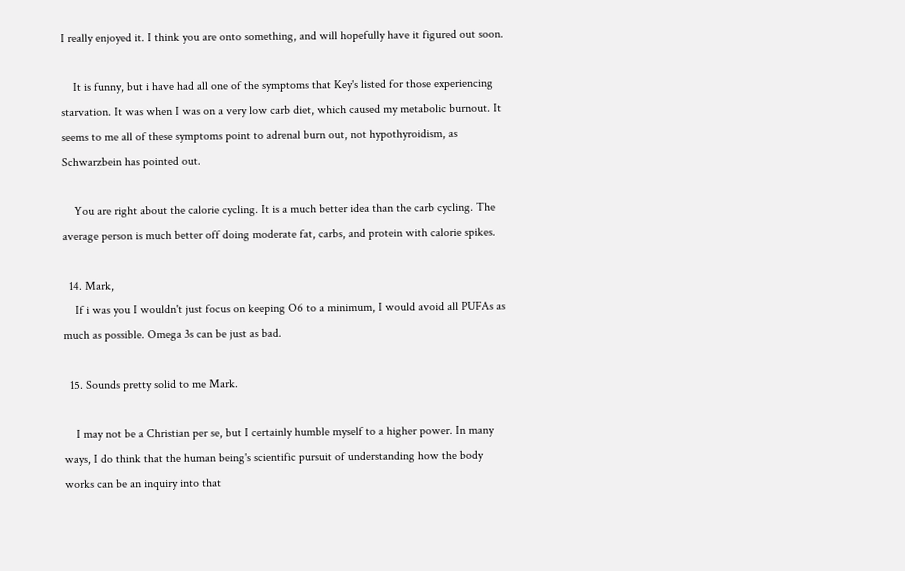I really enjoyed it. I think you are onto something, and will hopefully have it figured out soon.

    It is funny, but i have had all one of the symptoms that Key's listed for those experiencing starvation. It was when I was on a very low carb diet, which caused my metabolic burnout. It seems to me all of these symptoms point to adrenal burn out, not hypothyroidism, as Schwarzbein has pointed out.

    You are right about the calorie cycling. It is a much better idea than the carb cycling. The average person is much better off doing moderate fat, carbs, and protein with calorie spikes.

  14. Mark,
    If i was you I wouldn't just focus on keeping O6 to a minimum, I would avoid all PUFAs as much as possible. Omega 3s can be just as bad.

  15. Sounds pretty solid to me Mark.

    I may not be a Christian per se, but I certainly humble myself to a higher power. In many ways, I do think that the human being's scientific pursuit of understanding how the body works can be an inquiry into that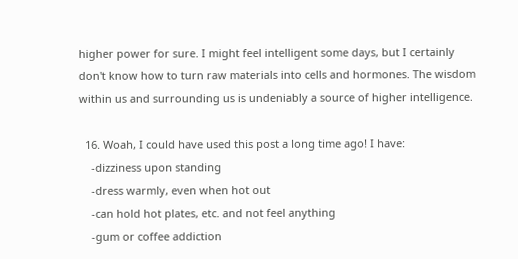higher power for sure. I might feel intelligent some days, but I certainly don't know how to turn raw materials into cells and hormones. The wisdom within us and surrounding us is undeniably a source of higher intelligence.

  16. Woah, I could have used this post a long time ago! I have:
    -dizziness upon standing
    -dress warmly, even when hot out
    -can hold hot plates, etc. and not feel anything
    -gum or coffee addiction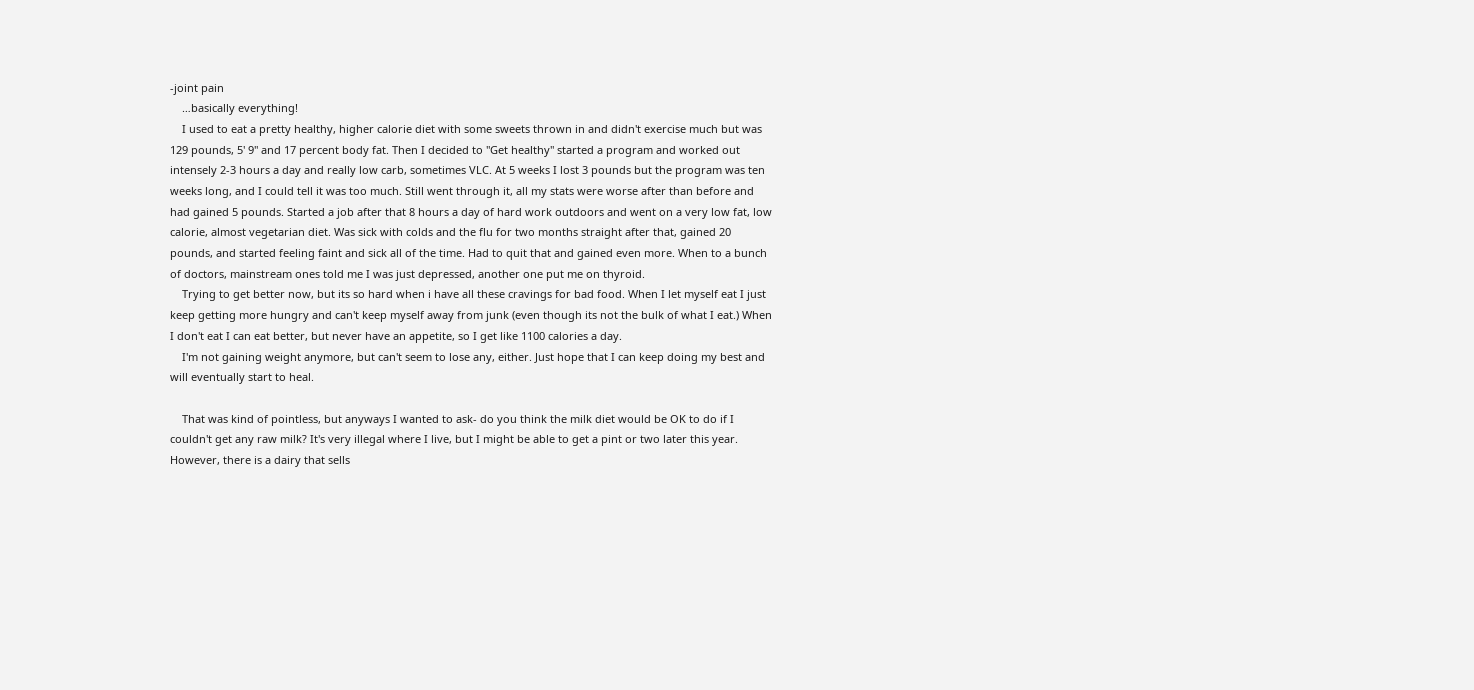-joint pain
    …basically everything!
    I used to eat a pretty healthy, higher calorie diet with some sweets thrown in and didn't exercise much but was 129 pounds, 5' 9" and 17 percent body fat. Then I decided to "Get healthy" started a program and worked out intensely 2-3 hours a day and really low carb, sometimes VLC. At 5 weeks I lost 3 pounds but the program was ten weeks long, and I could tell it was too much. Still went through it, all my stats were worse after than before and had gained 5 pounds. Started a job after that 8 hours a day of hard work outdoors and went on a very low fat, low calorie, almost vegetarian diet. Was sick with colds and the flu for two months straight after that, gained 20 pounds, and started feeling faint and sick all of the time. Had to quit that and gained even more. When to a bunch of doctors, mainstream ones told me I was just depressed, another one put me on thyroid.
    Trying to get better now, but its so hard when i have all these cravings for bad food. When I let myself eat I just keep getting more hungry and can't keep myself away from junk (even though its not the bulk of what I eat.) When I don't eat I can eat better, but never have an appetite, so I get like 1100 calories a day.
    I'm not gaining weight anymore, but can't seem to lose any, either. Just hope that I can keep doing my best and will eventually start to heal.

    That was kind of pointless, but anyways I wanted to ask- do you think the milk diet would be OK to do if I couldn't get any raw milk? It's very illegal where I live, but I might be able to get a pint or two later this year. However, there is a dairy that sells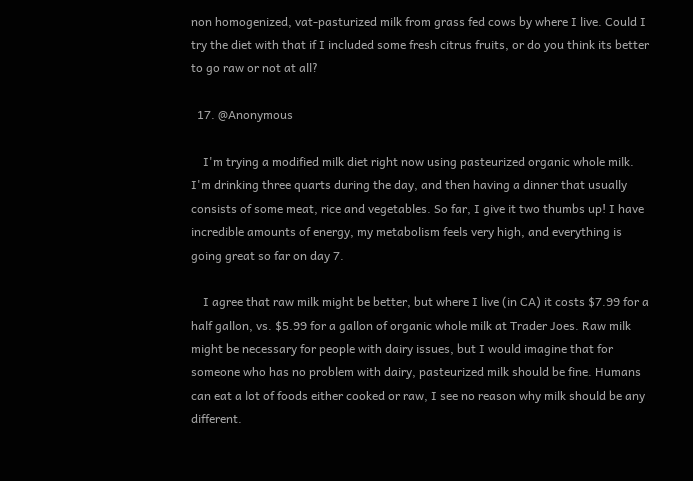non homogenized, vat-pasturized milk from grass fed cows by where I live. Could I try the diet with that if I included some fresh citrus fruits, or do you think its better to go raw or not at all?

  17. @Anonymous

    I'm trying a modified milk diet right now using pasteurized organic whole milk. I'm drinking three quarts during the day, and then having a dinner that usually consists of some meat, rice and vegetables. So far, I give it two thumbs up! I have incredible amounts of energy, my metabolism feels very high, and everything is going great so far on day 7.

    I agree that raw milk might be better, but where I live (in CA) it costs $7.99 for a half gallon, vs. $5.99 for a gallon of organic whole milk at Trader Joes. Raw milk might be necessary for people with dairy issues, but I would imagine that for someone who has no problem with dairy, pasteurized milk should be fine. Humans can eat a lot of foods either cooked or raw, I see no reason why milk should be any different.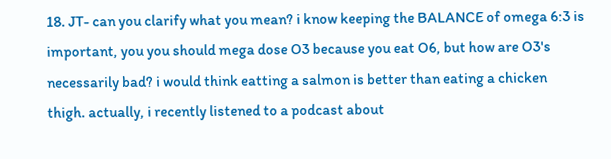18. JT- can you clarify what you mean? i know keeping the BALANCE of omega 6:3 is important, you you should mega dose O3 because you eat O6, but how are O3's necessarily bad? i would think eatting a salmon is better than eating a chicken thigh. actually, i recently listened to a podcast about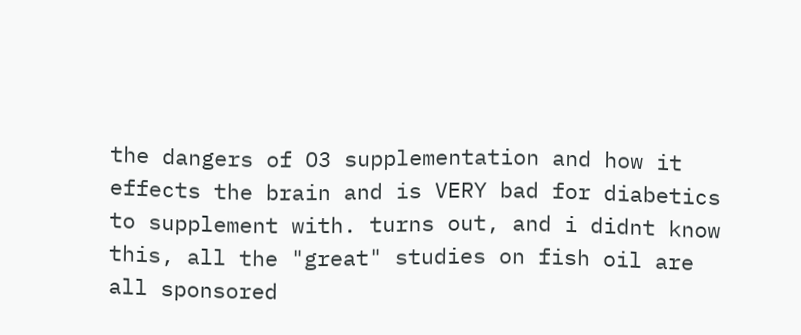the dangers of O3 supplementation and how it effects the brain and is VERY bad for diabetics to supplement with. turns out, and i didnt know this, all the "great" studies on fish oil are all sponsored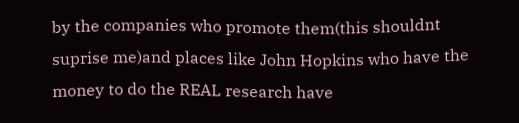by the companies who promote them(this shouldnt suprise me)and places like John Hopkins who have the money to do the REAL research have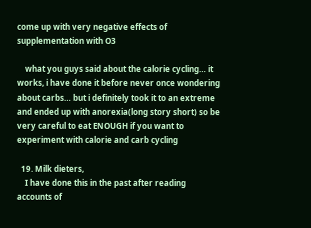come up with very negative effects of supplementation with O3

    what you guys said about the calorie cycling… it works, i have done it before never once wondering about carbs… but i definitely took it to an extreme and ended up with anorexia(long story short) so be very careful to eat ENOUGH if you want to experiment with calorie and carb cycling

  19. Milk dieters,
    I have done this in the past after reading accounts of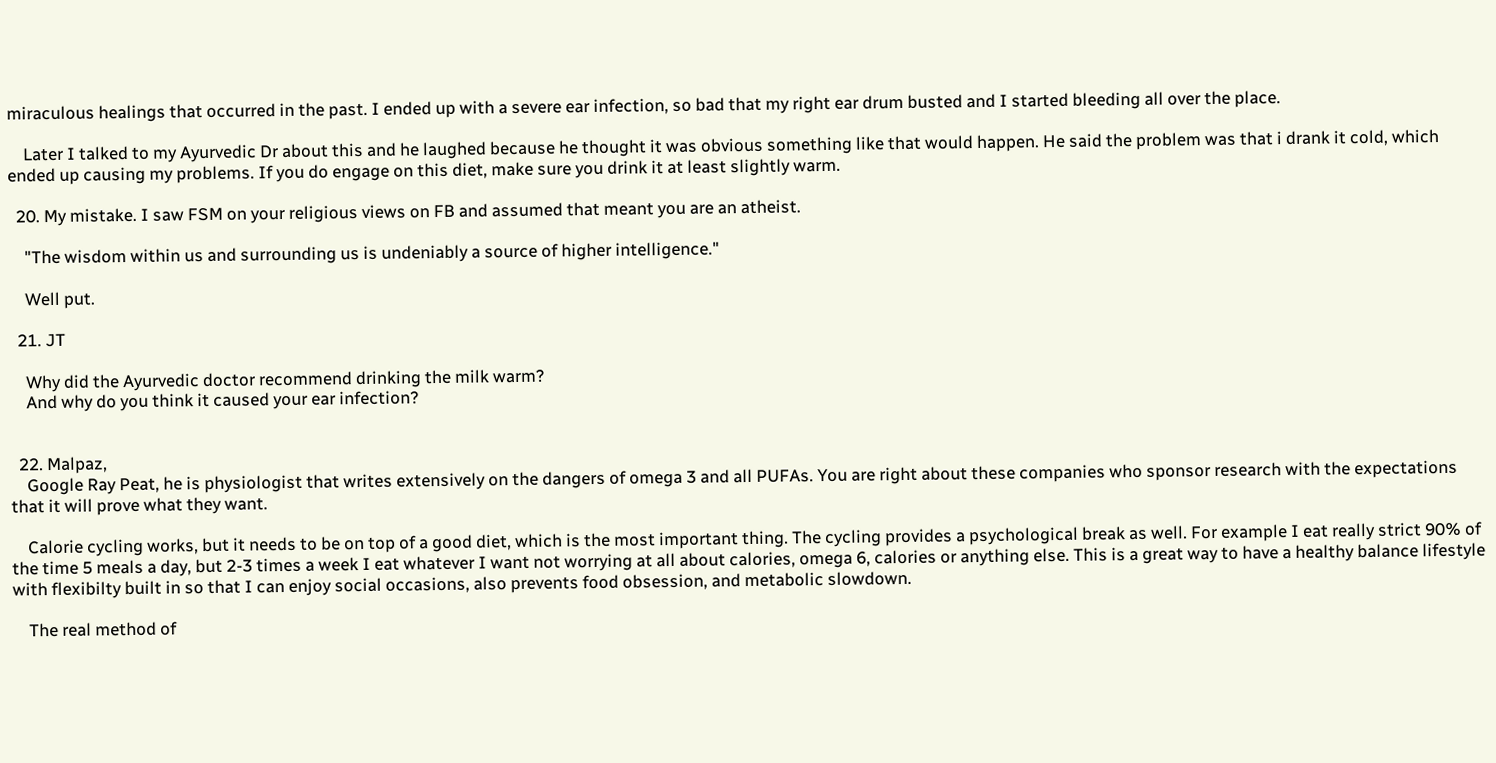miraculous healings that occurred in the past. I ended up with a severe ear infection, so bad that my right ear drum busted and I started bleeding all over the place.

    Later I talked to my Ayurvedic Dr about this and he laughed because he thought it was obvious something like that would happen. He said the problem was that i drank it cold, which ended up causing my problems. If you do engage on this diet, make sure you drink it at least slightly warm.

  20. My mistake. I saw FSM on your religious views on FB and assumed that meant you are an atheist.

    "The wisdom within us and surrounding us is undeniably a source of higher intelligence."

    Well put.

  21. JT

    Why did the Ayurvedic doctor recommend drinking the milk warm?
    And why do you think it caused your ear infection?


  22. Malpaz,
    Google Ray Peat, he is physiologist that writes extensively on the dangers of omega 3 and all PUFAs. You are right about these companies who sponsor research with the expectations that it will prove what they want.

    Calorie cycling works, but it needs to be on top of a good diet, which is the most important thing. The cycling provides a psychological break as well. For example I eat really strict 90% of the time 5 meals a day, but 2-3 times a week I eat whatever I want not worrying at all about calories, omega 6, calories or anything else. This is a great way to have a healthy balance lifestyle with flexibilty built in so that I can enjoy social occasions, also prevents food obsession, and metabolic slowdown.

    The real method of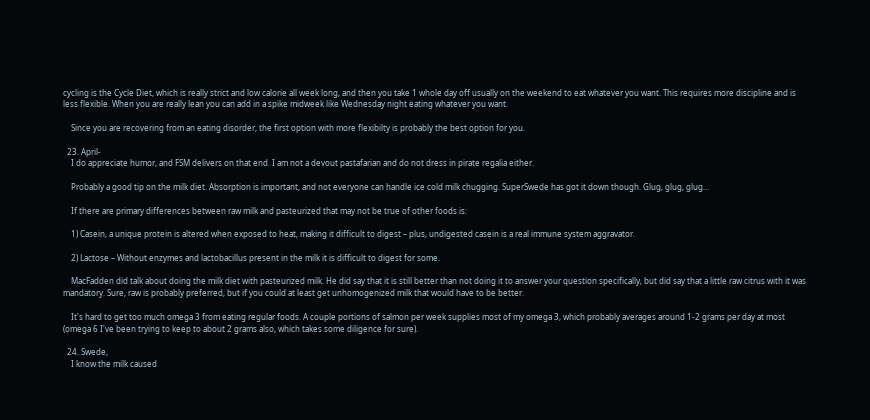cycling is the Cycle Diet, which is really strict and low calorie all week long, and then you take 1 whole day off usually on the weekend to eat whatever you want. This requires more discipline and is less flexible. When you are really lean you can add in a spike midweek like Wednesday night eating whatever you want.

    Since you are recovering from an eating disorder, the first option with more flexibilty is probably the best option for you.

  23. April-
    I do appreciate humor, and FSM delivers on that end. I am not a devout pastafarian and do not dress in pirate regalia either.

    Probably a good tip on the milk diet. Absorption is important, and not everyone can handle ice cold milk chugging. SuperSwede has got it down though. Glug, glug, glug…

    If there are primary differences between raw milk and pasteurized that may not be true of other foods is:

    1) Casein, a unique protein is altered when exposed to heat, making it difficult to digest – plus, undigested casein is a real immune system aggravator.

    2) Lactose – Without enzymes and lactobacillus present in the milk it is difficult to digest for some.

    MacFadden did talk about doing the milk diet with pasteurized milk. He did say that it is still better than not doing it to answer your question specifically, but did say that a little raw citrus with it was mandatory. Sure, raw is probably preferred, but if you could at least get unhomogenized milk that would have to be better.

    It's hard to get too much omega 3 from eating regular foods. A couple portions of salmon per week supplies most of my omega 3, which probably averages around 1-2 grams per day at most (omega 6 I've been trying to keep to about 2 grams also, which takes some diligence for sure).

  24. Swede,
    I know the milk caused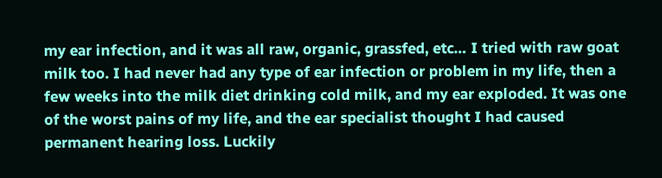my ear infection, and it was all raw, organic, grassfed, etc… I tried with raw goat milk too. I had never had any type of ear infection or problem in my life, then a few weeks into the milk diet drinking cold milk, and my ear exploded. It was one of the worst pains of my life, and the ear specialist thought I had caused permanent hearing loss. Luckily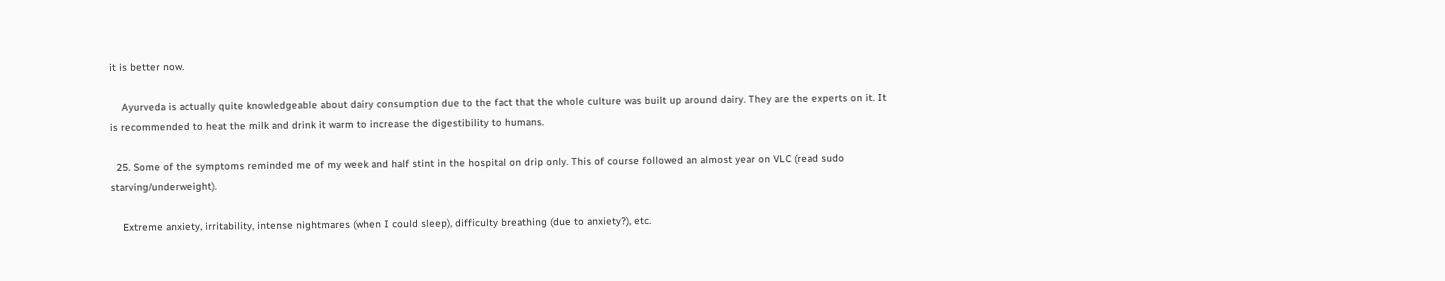it is better now.

    Ayurveda is actually quite knowledgeable about dairy consumption due to the fact that the whole culture was built up around dairy. They are the experts on it. It is recommended to heat the milk and drink it warm to increase the digestibility to humans.

  25. Some of the symptoms reminded me of my week and half stint in the hospital on drip only. This of course followed an almost year on VLC (read sudo starving/underweight).

    Extreme anxiety, irritability, intense nightmares (when I could sleep), difficulty breathing (due to anxiety?), etc.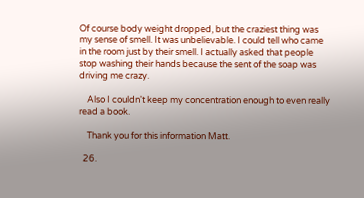Of course body weight dropped, but the craziest thing was my sense of smell. It was unbelievable. I could tell who came in the room just by their smell. I actually asked that people stop washing their hands because the sent of the soap was driving me crazy.

    Also I couldn't keep my concentration enough to even really read a book.

    Thank you for this information Matt.

  26.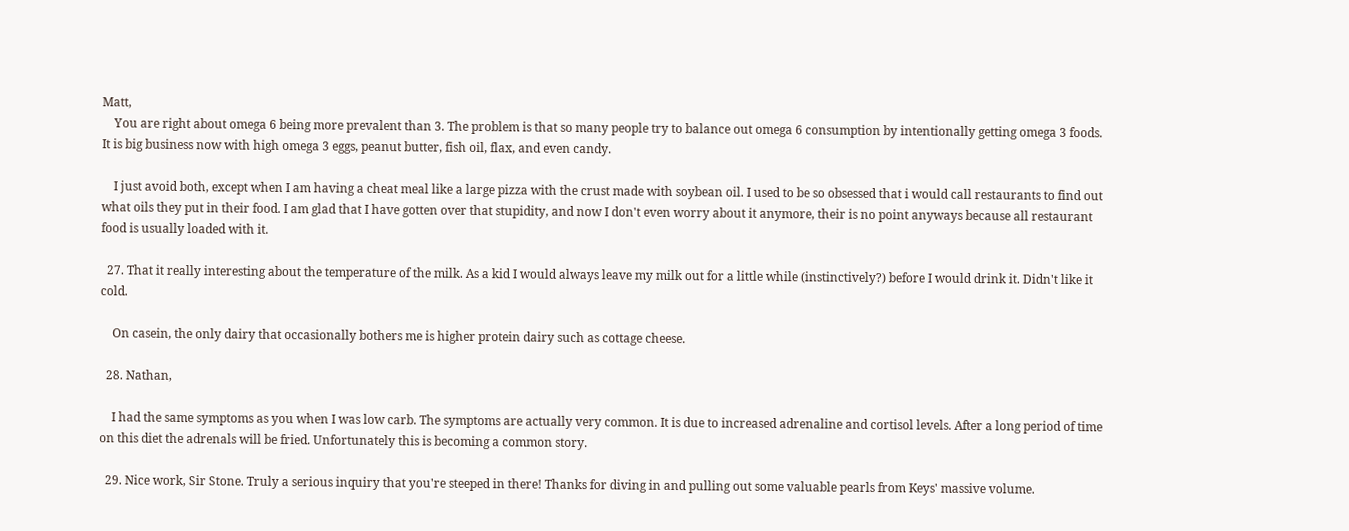Matt,
    You are right about omega 6 being more prevalent than 3. The problem is that so many people try to balance out omega 6 consumption by intentionally getting omega 3 foods. It is big business now with high omega 3 eggs, peanut butter, fish oil, flax, and even candy.

    I just avoid both, except when I am having a cheat meal like a large pizza with the crust made with soybean oil. I used to be so obsessed that i would call restaurants to find out what oils they put in their food. I am glad that I have gotten over that stupidity, and now I don't even worry about it anymore, their is no point anyways because all restaurant food is usually loaded with it.

  27. That it really interesting about the temperature of the milk. As a kid I would always leave my milk out for a little while (instinctively?) before I would drink it. Didn't like it cold.

    On casein, the only dairy that occasionally bothers me is higher protein dairy such as cottage cheese.

  28. Nathan,

    I had the same symptoms as you when I was low carb. The symptoms are actually very common. It is due to increased adrenaline and cortisol levels. After a long period of time on this diet the adrenals will be fried. Unfortunately this is becoming a common story.

  29. Nice work, Sir Stone. Truly a serious inquiry that you're steeped in there! Thanks for diving in and pulling out some valuable pearls from Keys' massive volume.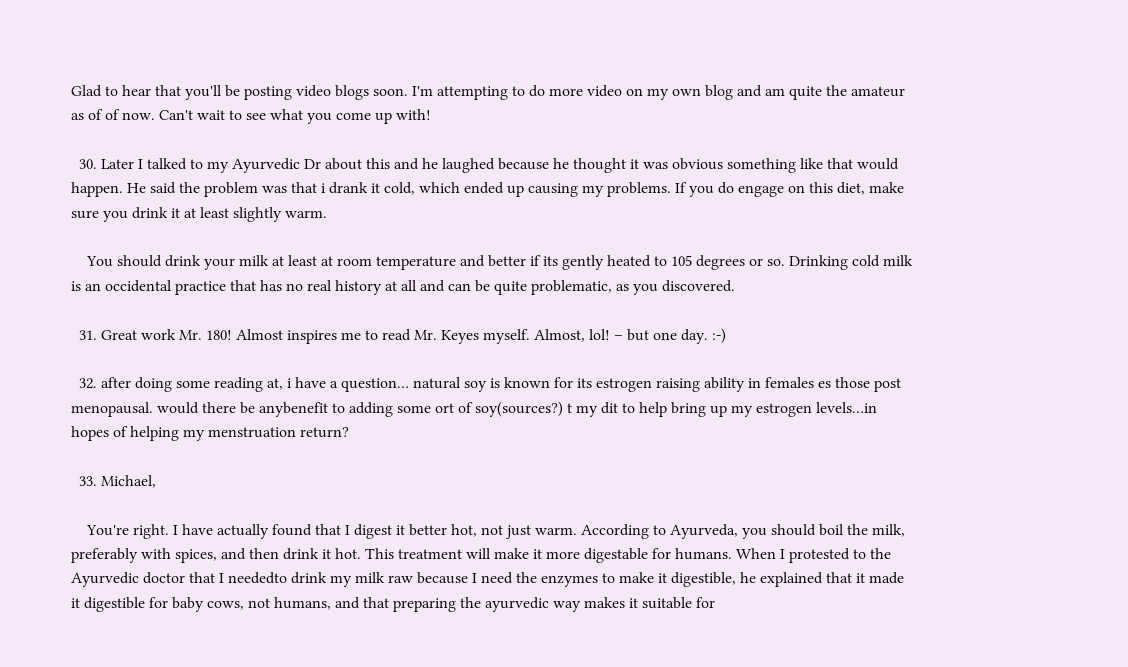Glad to hear that you'll be posting video blogs soon. I'm attempting to do more video on my own blog and am quite the amateur as of of now. Can't wait to see what you come up with!

  30. Later I talked to my Ayurvedic Dr about this and he laughed because he thought it was obvious something like that would happen. He said the problem was that i drank it cold, which ended up causing my problems. If you do engage on this diet, make sure you drink it at least slightly warm.

    You should drink your milk at least at room temperature and better if its gently heated to 105 degrees or so. Drinking cold milk is an occidental practice that has no real history at all and can be quite problematic, as you discovered.

  31. Great work Mr. 180! Almost inspires me to read Mr. Keyes myself. Almost, lol! – but one day. :-)

  32. after doing some reading at, i have a question… natural soy is known for its estrogen raising ability in females es those post menopausal. would there be anybenefit to adding some ort of soy(sources?) t my dit to help bring up my estrogen levels…in hopes of helping my menstruation return?

  33. Michael,

    You're right. I have actually found that I digest it better hot, not just warm. According to Ayurveda, you should boil the milk, preferably with spices, and then drink it hot. This treatment will make it more digestable for humans. When I protested to the Ayurvedic doctor that I neededto drink my milk raw because I need the enzymes to make it digestible, he explained that it made it digestible for baby cows, not humans, and that preparing the ayurvedic way makes it suitable for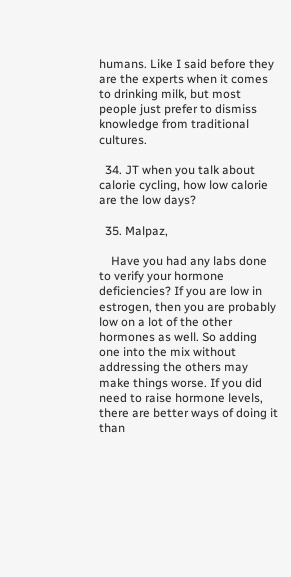humans. Like I said before they are the experts when it comes to drinking milk, but most people just prefer to dismiss knowledge from traditional cultures.

  34. JT when you talk about calorie cycling, how low calorie are the low days?

  35. Malpaz,

    Have you had any labs done to verify your hormone deficiencies? If you are low in estrogen, then you are probably low on a lot of the other hormones as well. So adding one into the mix without addressing the others may make things worse. If you did need to raise hormone levels, there are better ways of doing it than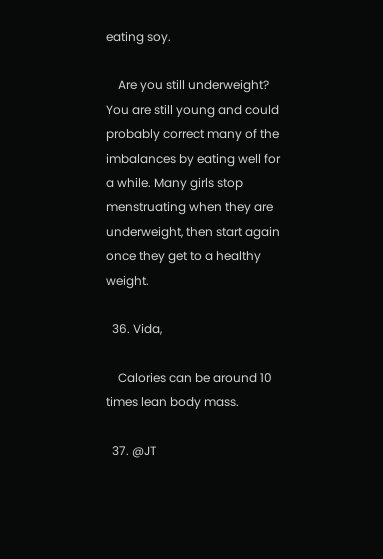eating soy.

    Are you still underweight? You are still young and could probably correct many of the imbalances by eating well for a while. Many girls stop menstruating when they are underweight, then start again once they get to a healthy weight.

  36. Vida,

    Calories can be around 10 times lean body mass.

  37. @JT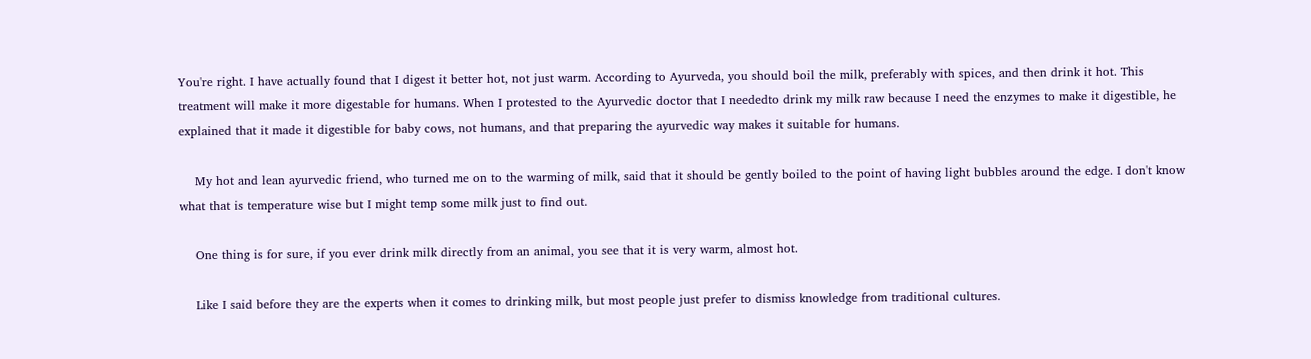You're right. I have actually found that I digest it better hot, not just warm. According to Ayurveda, you should boil the milk, preferably with spices, and then drink it hot. This treatment will make it more digestable for humans. When I protested to the Ayurvedic doctor that I neededto drink my milk raw because I need the enzymes to make it digestible, he explained that it made it digestible for baby cows, not humans, and that preparing the ayurvedic way makes it suitable for humans.

    My hot and lean ayurvedic friend, who turned me on to the warming of milk, said that it should be gently boiled to the point of having light bubbles around the edge. I don't know what that is temperature wise but I might temp some milk just to find out.

    One thing is for sure, if you ever drink milk directly from an animal, you see that it is very warm, almost hot.

    Like I said before they are the experts when it comes to drinking milk, but most people just prefer to dismiss knowledge from traditional cultures.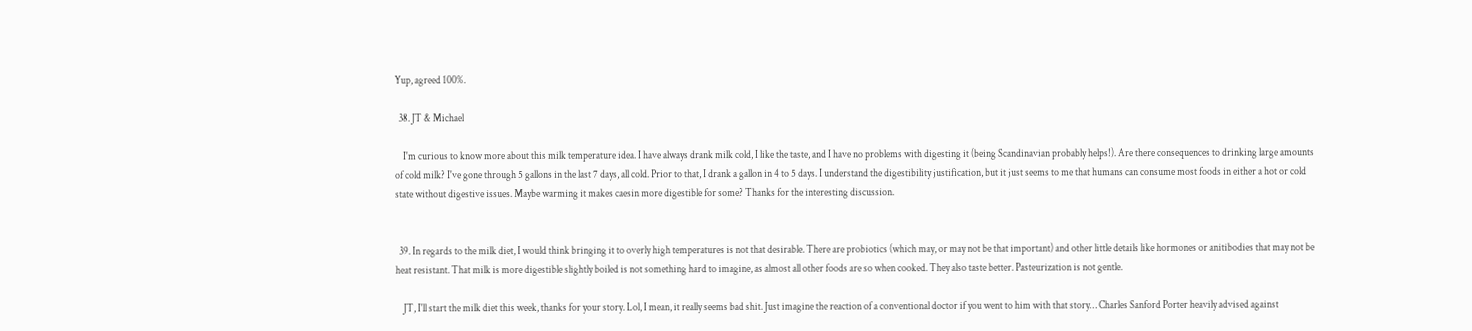Yup, agreed 100%.

  38. JT & Michael

    I'm curious to know more about this milk temperature idea. I have always drank milk cold, I like the taste, and I have no problems with digesting it (being Scandinavian probably helps!). Are there consequences to drinking large amounts of cold milk? I've gone through 5 gallons in the last 7 days, all cold. Prior to that, I drank a gallon in 4 to 5 days. I understand the digestibility justification, but it just seems to me that humans can consume most foods in either a hot or cold state without digestive issues. Maybe warming it makes caesin more digestible for some? Thanks for the interesting discussion.


  39. In regards to the milk diet, I would think bringing it to overly high temperatures is not that desirable. There are probiotics (which may, or may not be that important) and other little details like hormones or anitibodies that may not be heat resistant. That milk is more digestible slightly boiled is not something hard to imagine, as almost all other foods are so when cooked. They also taste better. Pasteurization is not gentle.

    JT, I'll start the milk diet this week, thanks for your story. Lol, I mean, it really seems bad shit. Just imagine the reaction of a conventional doctor if you went to him with that story… Charles Sanford Porter heavily advised against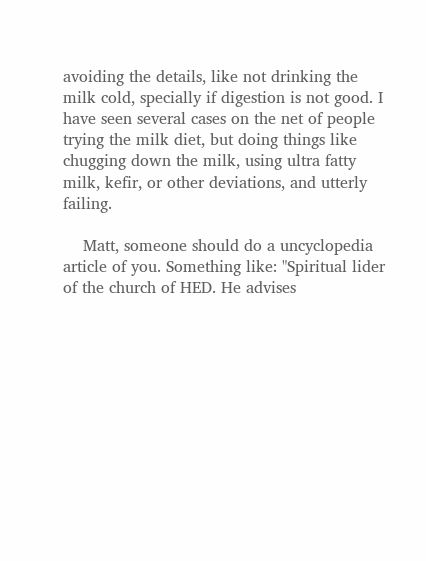avoiding the details, like not drinking the milk cold, specially if digestion is not good. I have seen several cases on the net of people trying the milk diet, but doing things like chugging down the milk, using ultra fatty milk, kefir, or other deviations, and utterly failing.

    Matt, someone should do a uncyclopedia article of you. Something like: "Spiritual lider of the church of HED. He advises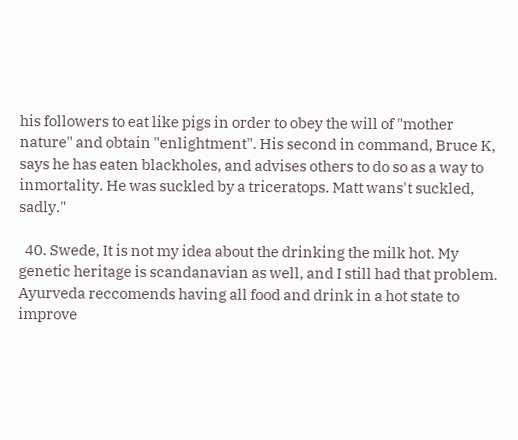his followers to eat like pigs in order to obey the will of "mother nature" and obtain "enlightment". His second in command, Bruce K, says he has eaten blackholes, and advises others to do so as a way to inmortality. He was suckled by a triceratops. Matt wans't suckled, sadly."

  40. Swede, It is not my idea about the drinking the milk hot. My genetic heritage is scandanavian as well, and I still had that problem. Ayurveda reccomends having all food and drink in a hot state to improve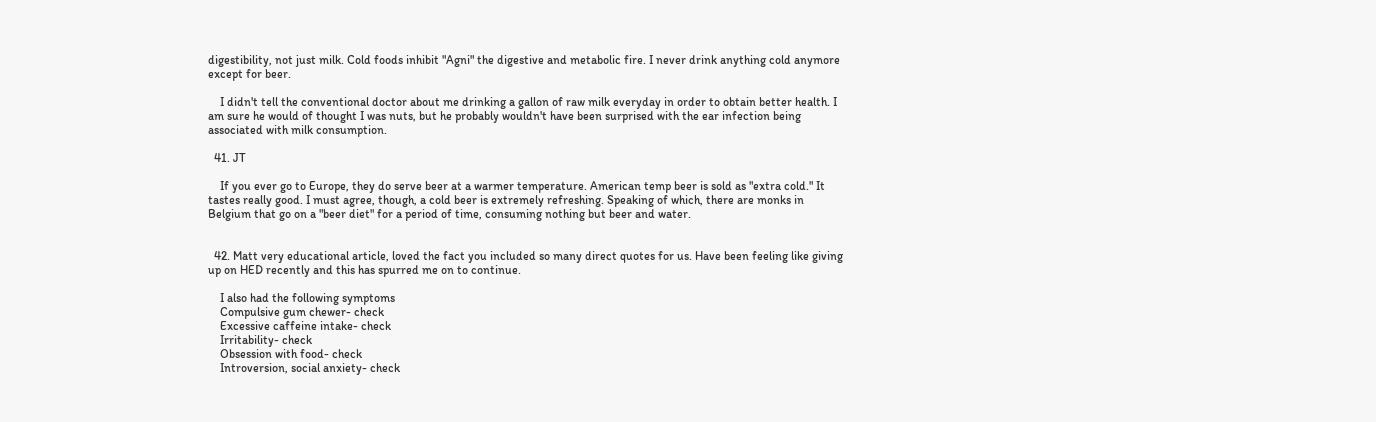digestibility, not just milk. Cold foods inhibit "Agni" the digestive and metabolic fire. I never drink anything cold anymore except for beer.

    I didn't tell the conventional doctor about me drinking a gallon of raw milk everyday in order to obtain better health. I am sure he would of thought I was nuts, but he probably wouldn't have been surprised with the ear infection being associated with milk consumption.

  41. JT

    If you ever go to Europe, they do serve beer at a warmer temperature. American temp beer is sold as "extra cold." It tastes really good. I must agree, though, a cold beer is extremely refreshing. Speaking of which, there are monks in Belgium that go on a "beer diet" for a period of time, consuming nothing but beer and water.


  42. Matt very educational article, loved the fact you included so many direct quotes for us. Have been feeling like giving up on HED recently and this has spurred me on to continue.

    I also had the following symptoms
    Compulsive gum chewer- check
    Excessive caffeine intake- check
    Irritability- check
    Obsession with food- check
    Introversion, social anxiety- check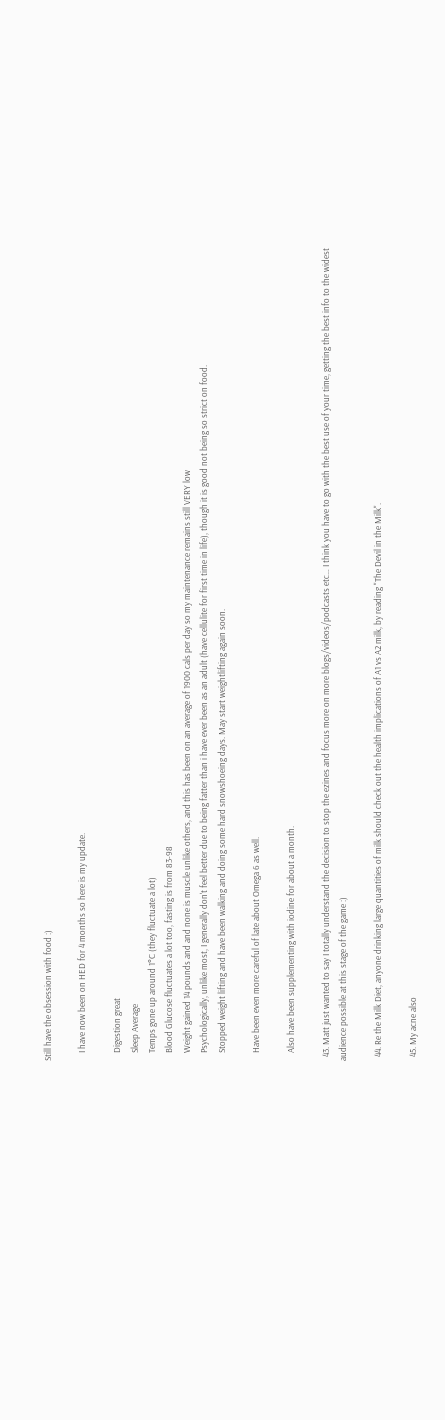Still have the obsession with food :)

    I have now been on HED for 4 months so here is my update.

    Digestion great
    Sleep Average
    Temps gone up around 1°C (they fluctuate a lot)
    Blood Glucose fluctuates a lot too, fasting is from 83-98
    Weight gained 14 pounds and and none is muscle unlike others, and this has been on an average of 1900 cals per day so my maintenance remains still VERY low
    Psychologically, unlike most, I generally don't feel better due to being fatter than i have ever been as an adult (have cellulite for first time in life), though it is good not being so strict on food.
    Stopped weight lifting and have been walking and doing some hard snowshoeing days. May start weightlifting again soon.

    Have been even more careful of late about Omega 6 as well.

    Also have been supplementing with iodine for about a month.

  43. Matt just wanted to say I totally understand the decision to stop the ezines and focus more on more blogs/videos/podcasts etc… I think you have to go with the best use of your time, getting the best info to the widest audience possible at this stage of the game :)

  44. Re the Milk Diet, anyone drinking large quantities of milk should check out the health implications of A1 vs A2 milk, by reading "The Devil in the Milk".

  45. My acne also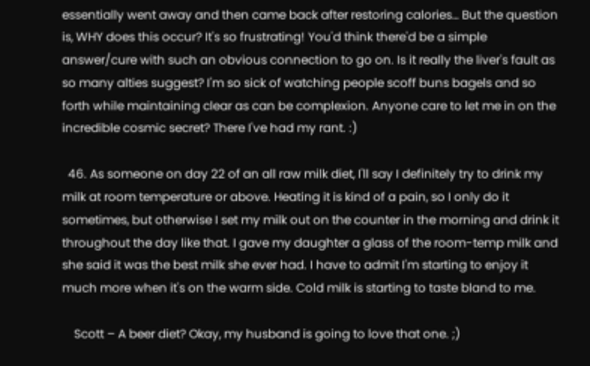essentially went away and then came back after restoring calories… But the question is, WHY does this occur? It's so frustrating! You'd think there'd be a simple answer/cure with such an obvious connection to go on. Is it really the liver's fault as so many alties suggest? I'm so sick of watching people scoff buns bagels and so forth while maintaining clear as can be complexion. Anyone care to let me in on the incredible cosmic secret? There I've had my rant. :)

  46. As someone on day 22 of an all raw milk diet, I'll say I definitely try to drink my milk at room temperature or above. Heating it is kind of a pain, so I only do it sometimes, but otherwise I set my milk out on the counter in the morning and drink it throughout the day like that. I gave my daughter a glass of the room-temp milk and she said it was the best milk she ever had. I have to admit I'm starting to enjoy it much more when it's on the warm side. Cold milk is starting to taste bland to me.

    Scott – A beer diet? Okay, my husband is going to love that one. ;)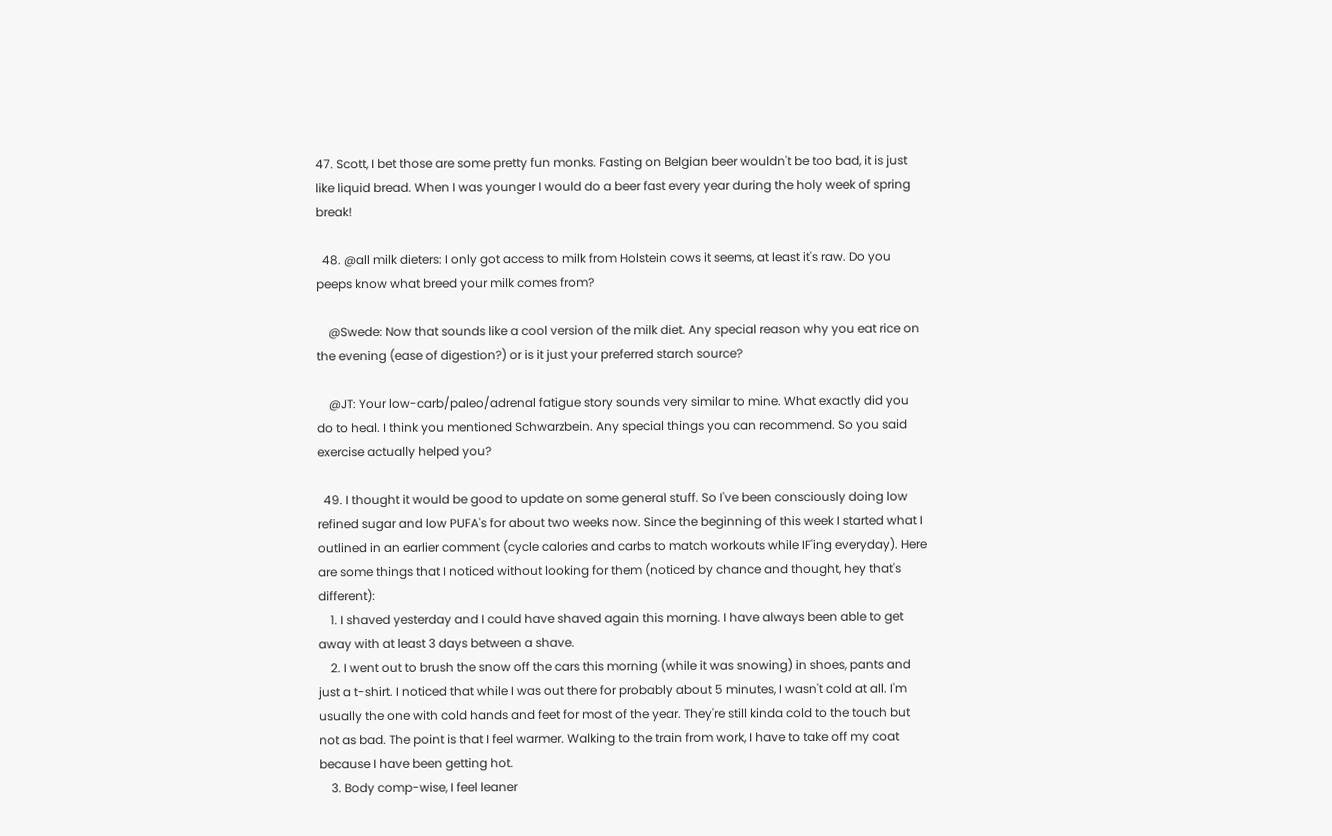47. Scott, I bet those are some pretty fun monks. Fasting on Belgian beer wouldn't be too bad, it is just like liquid bread. When I was younger I would do a beer fast every year during the holy week of spring break!

  48. @all milk dieters: I only got access to milk from Holstein cows it seems, at least it's raw. Do you peeps know what breed your milk comes from?

    @Swede: Now that sounds like a cool version of the milk diet. Any special reason why you eat rice on the evening (ease of digestion?) or is it just your preferred starch source?

    @JT: Your low-carb/paleo/adrenal fatigue story sounds very similar to mine. What exactly did you do to heal. I think you mentioned Schwarzbein. Any special things you can recommend. So you said exercise actually helped you?

  49. I thought it would be good to update on some general stuff. So I've been consciously doing low refined sugar and low PUFA's for about two weeks now. Since the beginning of this week I started what I outlined in an earlier comment (cycle calories and carbs to match workouts while IF'ing everyday). Here are some things that I noticed without looking for them (noticed by chance and thought, hey that's different):
    1. I shaved yesterday and I could have shaved again this morning. I have always been able to get away with at least 3 days between a shave.
    2. I went out to brush the snow off the cars this morning (while it was snowing) in shoes, pants and just a t-shirt. I noticed that while I was out there for probably about 5 minutes, I wasn't cold at all. I'm usually the one with cold hands and feet for most of the year. They're still kinda cold to the touch but not as bad. The point is that I feel warmer. Walking to the train from work, I have to take off my coat because I have been getting hot.
    3. Body comp-wise, I feel leaner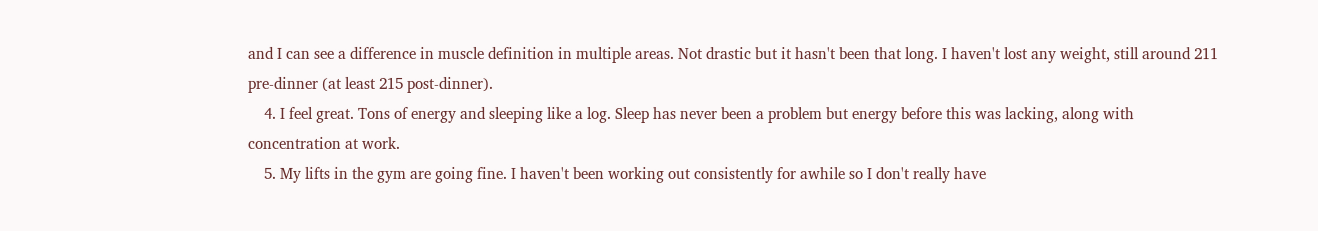and I can see a difference in muscle definition in multiple areas. Not drastic but it hasn't been that long. I haven't lost any weight, still around 211 pre-dinner (at least 215 post-dinner).
    4. I feel great. Tons of energy and sleeping like a log. Sleep has never been a problem but energy before this was lacking, along with concentration at work.
    5. My lifts in the gym are going fine. I haven't been working out consistently for awhile so I don't really have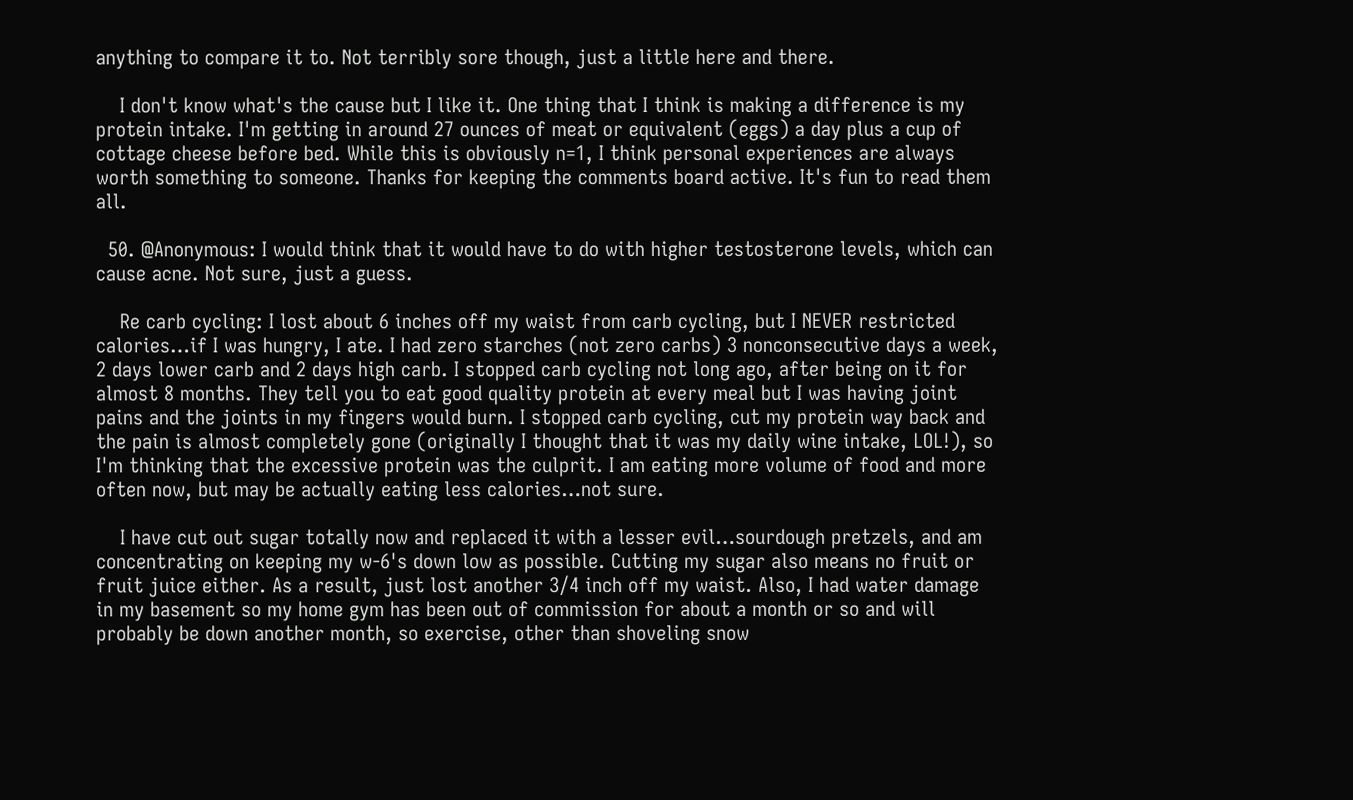anything to compare it to. Not terribly sore though, just a little here and there.

    I don't know what's the cause but I like it. One thing that I think is making a difference is my protein intake. I'm getting in around 27 ounces of meat or equivalent (eggs) a day plus a cup of cottage cheese before bed. While this is obviously n=1, I think personal experiences are always worth something to someone. Thanks for keeping the comments board active. It's fun to read them all.

  50. @Anonymous: I would think that it would have to do with higher testosterone levels, which can cause acne. Not sure, just a guess.

    Re carb cycling: I lost about 6 inches off my waist from carb cycling, but I NEVER restricted calories…if I was hungry, I ate. I had zero starches (not zero carbs) 3 nonconsecutive days a week, 2 days lower carb and 2 days high carb. I stopped carb cycling not long ago, after being on it for almost 8 months. They tell you to eat good quality protein at every meal but I was having joint pains and the joints in my fingers would burn. I stopped carb cycling, cut my protein way back and the pain is almost completely gone (originally I thought that it was my daily wine intake, LOL!), so I'm thinking that the excessive protein was the culprit. I am eating more volume of food and more often now, but may be actually eating less calories…not sure.

    I have cut out sugar totally now and replaced it with a lesser evil…sourdough pretzels, and am concentrating on keeping my w-6's down low as possible. Cutting my sugar also means no fruit or fruit juice either. As a result, just lost another 3/4 inch off my waist. Also, I had water damage in my basement so my home gym has been out of commission for about a month or so and will probably be down another month, so exercise, other than shoveling snow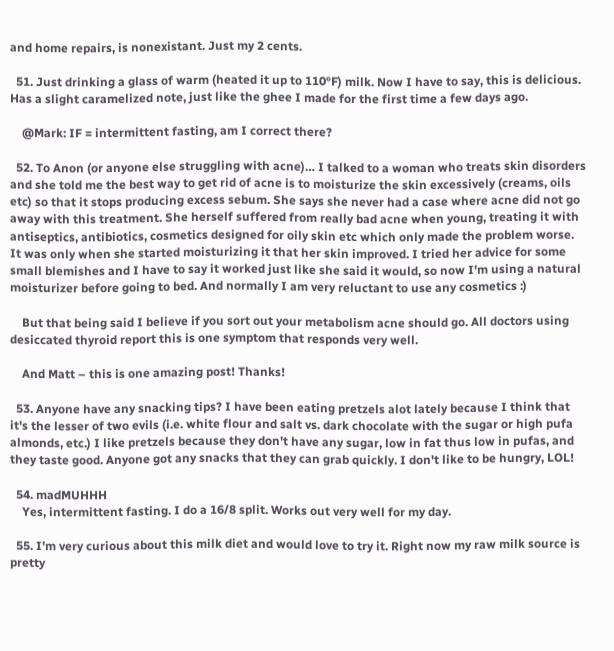and home repairs, is nonexistant. Just my 2 cents.

  51. Just drinking a glass of warm (heated it up to 110°F) milk. Now I have to say, this is delicious. Has a slight caramelized note, just like the ghee I made for the first time a few days ago.

    @Mark: IF = intermittent fasting, am I correct there?

  52. To Anon (or anyone else struggling with acne)… I talked to a woman who treats skin disorders and she told me the best way to get rid of acne is to moisturize the skin excessively (creams, oils etc) so that it stops producing excess sebum. She says she never had a case where acne did not go away with this treatment. She herself suffered from really bad acne when young, treating it with antiseptics, antibiotics, cosmetics designed for oily skin etc which only made the problem worse. It was only when she started moisturizing it that her skin improved. I tried her advice for some small blemishes and I have to say it worked just like she said it would, so now I'm using a natural moisturizer before going to bed. And normally I am very reluctant to use any cosmetics :)

    But that being said I believe if you sort out your metabolism acne should go. All doctors using desiccated thyroid report this is one symptom that responds very well.

    And Matt – this is one amazing post! Thanks!

  53. Anyone have any snacking tips? I have been eating pretzels alot lately because I think that it's the lesser of two evils (i.e. white flour and salt vs. dark chocolate with the sugar or high pufa almonds, etc.) I like pretzels because they don't have any sugar, low in fat thus low in pufas, and they taste good. Anyone got any snacks that they can grab quickly. I don't like to be hungry, LOL!

  54. madMUHHH
    Yes, intermittent fasting. I do a 16/8 split. Works out very well for my day.

  55. I'm very curious about this milk diet and would love to try it. Right now my raw milk source is pretty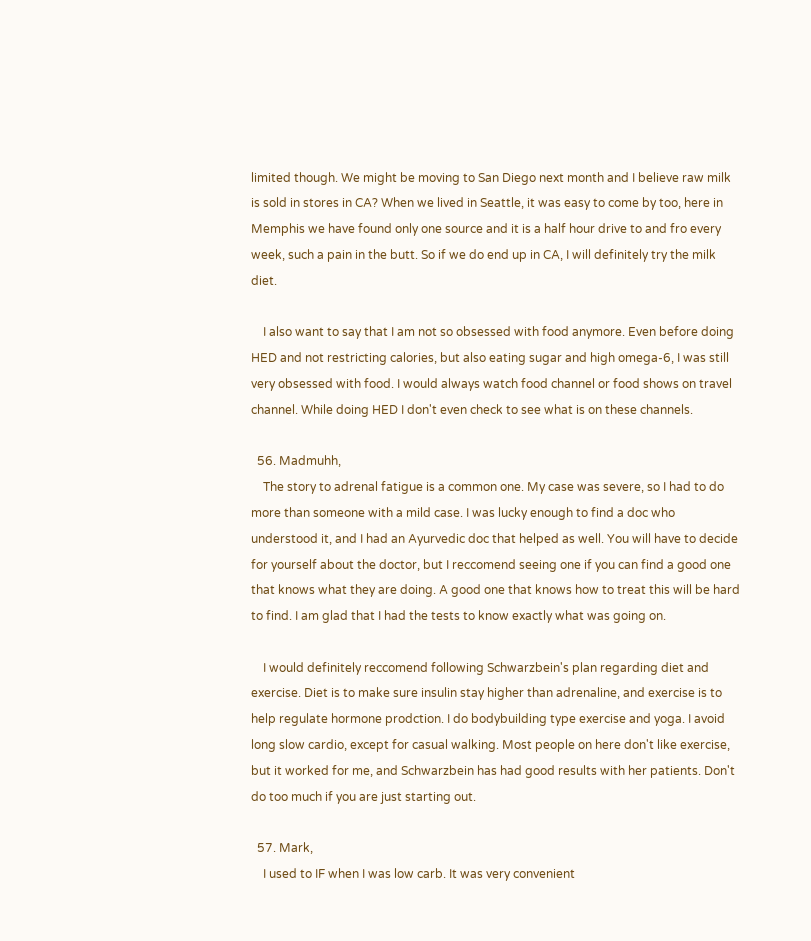limited though. We might be moving to San Diego next month and I believe raw milk is sold in stores in CA? When we lived in Seattle, it was easy to come by too, here in Memphis we have found only one source and it is a half hour drive to and fro every week, such a pain in the butt. So if we do end up in CA, I will definitely try the milk diet.

    I also want to say that I am not so obsessed with food anymore. Even before doing HED and not restricting calories, but also eating sugar and high omega-6, I was still very obsessed with food. I would always watch food channel or food shows on travel channel. While doing HED I don't even check to see what is on these channels.

  56. Madmuhh,
    The story to adrenal fatigue is a common one. My case was severe, so I had to do more than someone with a mild case. I was lucky enough to find a doc who understood it, and I had an Ayurvedic doc that helped as well. You will have to decide for yourself about the doctor, but I reccomend seeing one if you can find a good one that knows what they are doing. A good one that knows how to treat this will be hard to find. I am glad that I had the tests to know exactly what was going on.

    I would definitely reccomend following Schwarzbein's plan regarding diet and exercise. Diet is to make sure insulin stay higher than adrenaline, and exercise is to help regulate hormone prodction. I do bodybuilding type exercise and yoga. I avoid long slow cardio, except for casual walking. Most people on here don't like exercise, but it worked for me, and Schwarzbein has had good results with her patients. Don't do too much if you are just starting out.

  57. Mark,
    I used to IF when I was low carb. It was very convenient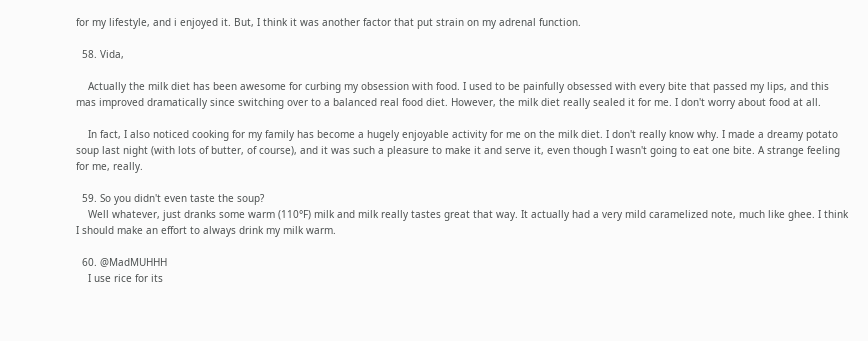for my lifestyle, and i enjoyed it. But, I think it was another factor that put strain on my adrenal function.

  58. Vida,

    Actually the milk diet has been awesome for curbing my obsession with food. I used to be painfully obsessed with every bite that passed my lips, and this mas improved dramatically since switching over to a balanced real food diet. However, the milk diet really sealed it for me. I don't worry about food at all.

    In fact, I also noticed cooking for my family has become a hugely enjoyable activity for me on the milk diet. I don't really know why. I made a dreamy potato soup last night (with lots of butter, of course), and it was such a pleasure to make it and serve it, even though I wasn't going to eat one bite. A strange feeling for me, really.

  59. So you didn't even taste the soup?
    Well whatever, just dranks some warm (110°F) milk and milk really tastes great that way. It actually had a very mild caramelized note, much like ghee. I think I should make an effort to always drink my milk warm.

  60. @MadMUHHH
    I use rice for its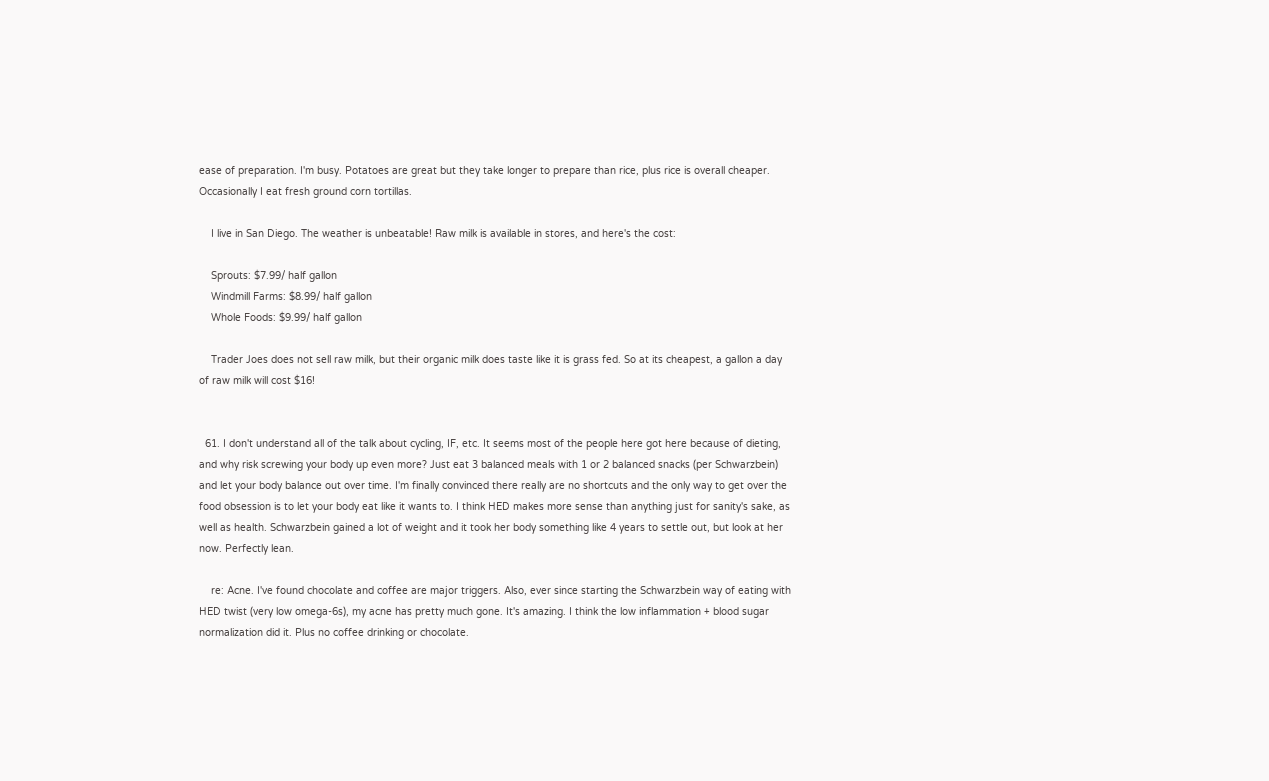ease of preparation. I'm busy. Potatoes are great but they take longer to prepare than rice, plus rice is overall cheaper. Occasionally I eat fresh ground corn tortillas.

    I live in San Diego. The weather is unbeatable! Raw milk is available in stores, and here's the cost:

    Sprouts: $7.99/ half gallon
    Windmill Farms: $8.99/ half gallon
    Whole Foods: $9.99/ half gallon

    Trader Joes does not sell raw milk, but their organic milk does taste like it is grass fed. So at its cheapest, a gallon a day of raw milk will cost $16!


  61. I don't understand all of the talk about cycling, IF, etc. It seems most of the people here got here because of dieting, and why risk screwing your body up even more? Just eat 3 balanced meals with 1 or 2 balanced snacks (per Schwarzbein) and let your body balance out over time. I'm finally convinced there really are no shortcuts and the only way to get over the food obsession is to let your body eat like it wants to. I think HED makes more sense than anything just for sanity's sake, as well as health. Schwarzbein gained a lot of weight and it took her body something like 4 years to settle out, but look at her now. Perfectly lean.

    re: Acne. I've found chocolate and coffee are major triggers. Also, ever since starting the Schwarzbein way of eating with HED twist (very low omega-6s), my acne has pretty much gone. It's amazing. I think the low inflammation + blood sugar normalization did it. Plus no coffee drinking or chocolate.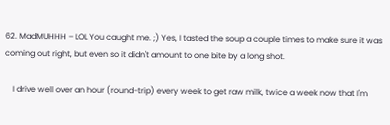62. MadMUHHH – LOL You caught me. ;) Yes, I tasted the soup a couple times to make sure it was coming out right, but even so it didn't amount to one bite by a long shot.

    I drive well over an hour (round-trip) every week to get raw milk, twice a week now that I'm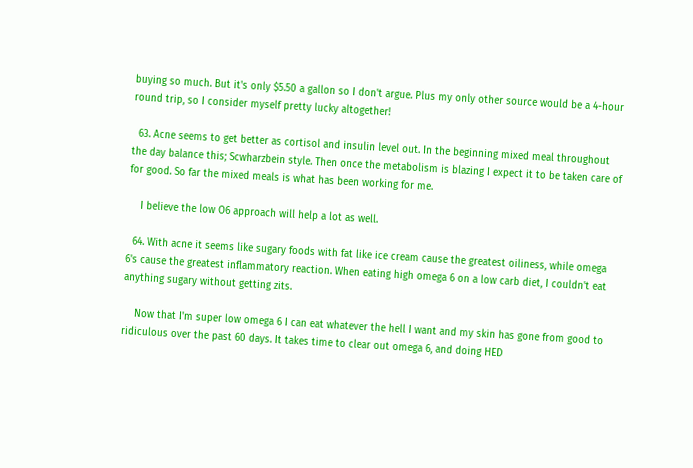buying so much. But it's only $5.50 a gallon so I don't argue. Plus my only other source would be a 4-hour round trip, so I consider myself pretty lucky altogether!

  63. Acne seems to get better as cortisol and insulin level out. In the beginning mixed meal throughout the day balance this; Scwharzbein style. Then once the metabolism is blazing I expect it to be taken care of for good. So far the mixed meals is what has been working for me.

    I believe the low O6 approach will help a lot as well.

  64. With acne it seems like sugary foods with fat like ice cream cause the greatest oiliness, while omega 6's cause the greatest inflammatory reaction. When eating high omega 6 on a low carb diet, I couldn't eat anything sugary without getting zits.

    Now that I'm super low omega 6 I can eat whatever the hell I want and my skin has gone from good to ridiculous over the past 60 days. It takes time to clear out omega 6, and doing HED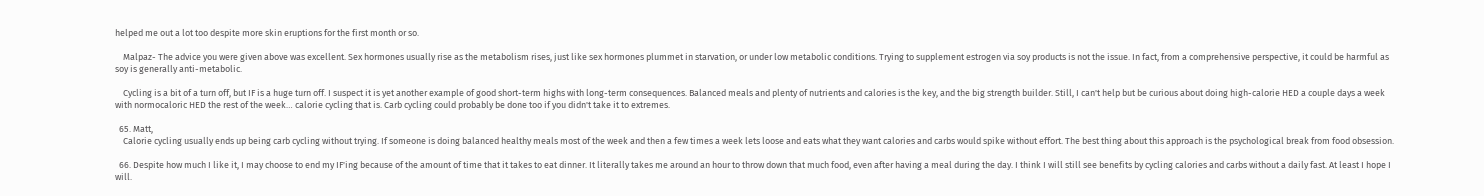helped me out a lot too despite more skin eruptions for the first month or so.

    Malpaz- The advice you were given above was excellent. Sex hormones usually rise as the metabolism rises, just like sex hormones plummet in starvation, or under low metabolic conditions. Trying to supplement estrogen via soy products is not the issue. In fact, from a comprehensive perspective, it could be harmful as soy is generally anti-metabolic.

    Cycling is a bit of a turn off, but IF is a huge turn off. I suspect it is yet another example of good short-term highs with long-term consequences. Balanced meals and plenty of nutrients and calories is the key, and the big strength builder. Still, I can't help but be curious about doing high-calorie HED a couple days a week with normocaloric HED the rest of the week… calorie cycling that is. Carb cycling could probably be done too if you didn't take it to extremes.

  65. Matt,
    Calorie cycling usually ends up being carb cycling without trying. If someone is doing balanced healthy meals most of the week and then a few times a week lets loose and eats what they want calories and carbs would spike without effort. The best thing about this approach is the psychological break from food obsession.

  66. Despite how much I like it, I may choose to end my IF'ing because of the amount of time that it takes to eat dinner. It literally takes me around an hour to throw down that much food, even after having a meal during the day. I think I will still see benefits by cycling calories and carbs without a daily fast. At least I hope I will.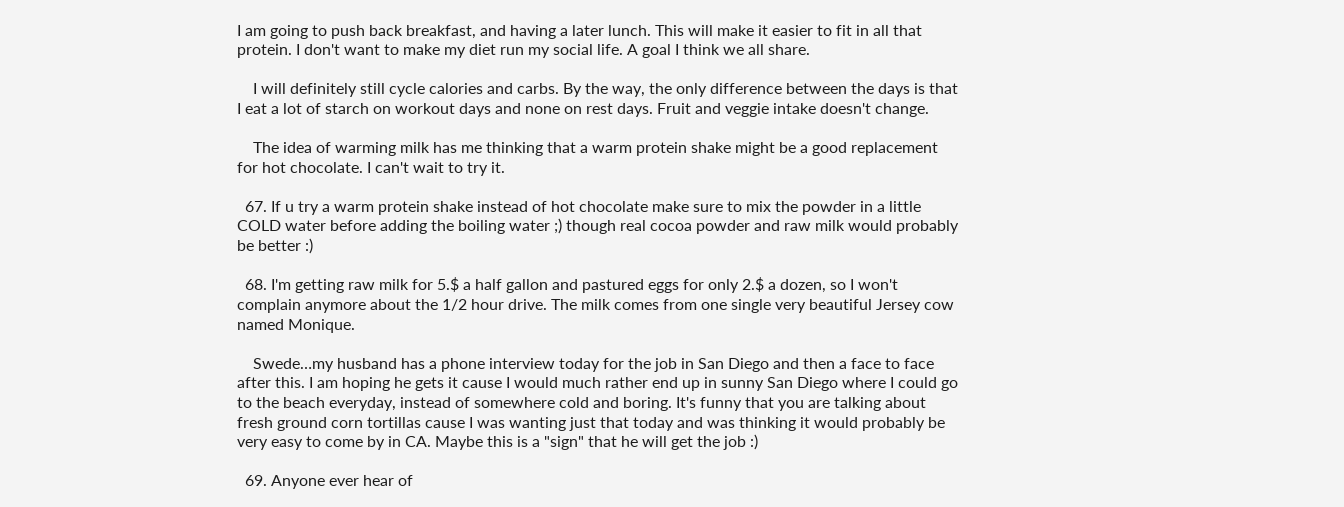I am going to push back breakfast, and having a later lunch. This will make it easier to fit in all that protein. I don't want to make my diet run my social life. A goal I think we all share.

    I will definitely still cycle calories and carbs. By the way, the only difference between the days is that I eat a lot of starch on workout days and none on rest days. Fruit and veggie intake doesn't change.

    The idea of warming milk has me thinking that a warm protein shake might be a good replacement for hot chocolate. I can't wait to try it.

  67. If u try a warm protein shake instead of hot chocolate make sure to mix the powder in a little COLD water before adding the boiling water ;) though real cocoa powder and raw milk would probably be better :)

  68. I'm getting raw milk for 5.$ a half gallon and pastured eggs for only 2.$ a dozen, so I won't complain anymore about the 1/2 hour drive. The milk comes from one single very beautiful Jersey cow named Monique.

    Swede…my husband has a phone interview today for the job in San Diego and then a face to face after this. I am hoping he gets it cause I would much rather end up in sunny San Diego where I could go to the beach everyday, instead of somewhere cold and boring. It's funny that you are talking about fresh ground corn tortillas cause I was wanting just that today and was thinking it would probably be very easy to come by in CA. Maybe this is a "sign" that he will get the job :)

  69. Anyone ever hear of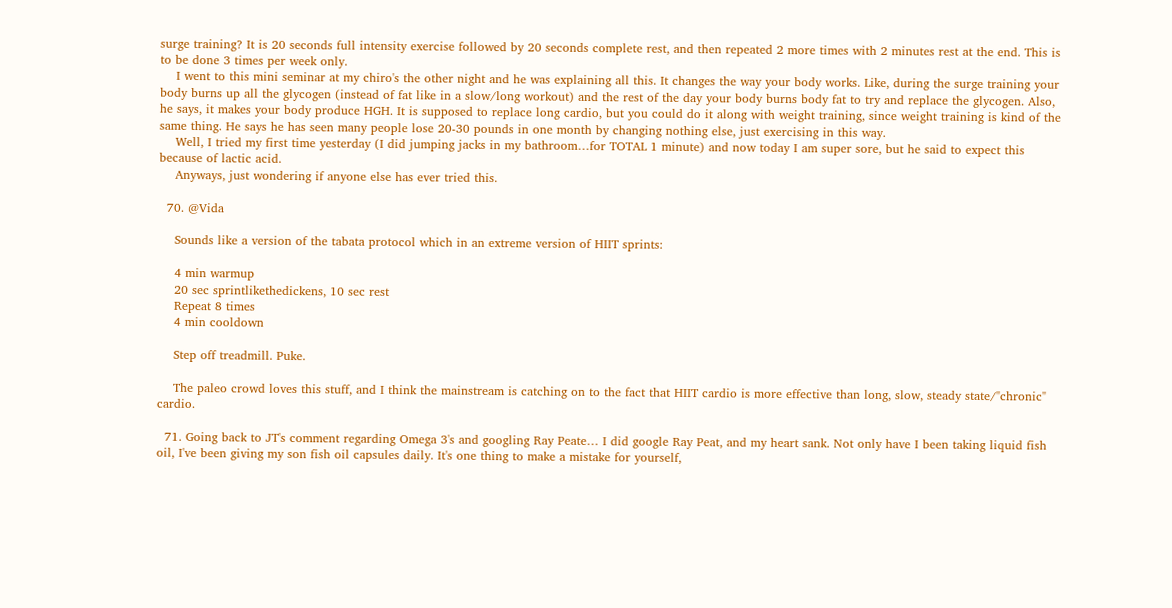surge training? It is 20 seconds full intensity exercise followed by 20 seconds complete rest, and then repeated 2 more times with 2 minutes rest at the end. This is to be done 3 times per week only.
    I went to this mini seminar at my chiro's the other night and he was explaining all this. It changes the way your body works. Like, during the surge training your body burns up all the glycogen (instead of fat like in a slow/long workout) and the rest of the day your body burns body fat to try and replace the glycogen. Also, he says, it makes your body produce HGH. It is supposed to replace long cardio, but you could do it along with weight training, since weight training is kind of the same thing. He says he has seen many people lose 20-30 pounds in one month by changing nothing else, just exercising in this way.
    Well, I tried my first time yesterday (I did jumping jacks in my bathroom…for TOTAL 1 minute) and now today I am super sore, but he said to expect this because of lactic acid.
    Anyways, just wondering if anyone else has ever tried this.

  70. @Vida

    Sounds like a version of the tabata protocol which in an extreme version of HIIT sprints:

    4 min warmup
    20 sec sprintlikethedickens, 10 sec rest
    Repeat 8 times
    4 min cooldown

    Step off treadmill. Puke.

    The paleo crowd loves this stuff, and I think the mainstream is catching on to the fact that HIIT cardio is more effective than long, slow, steady state/"chronic" cardio.

  71. Going back to JT's comment regarding Omega 3's and googling Ray Peate… I did google Ray Peat, and my heart sank. Not only have I been taking liquid fish oil, I've been giving my son fish oil capsules daily. It's one thing to make a mistake for yourself,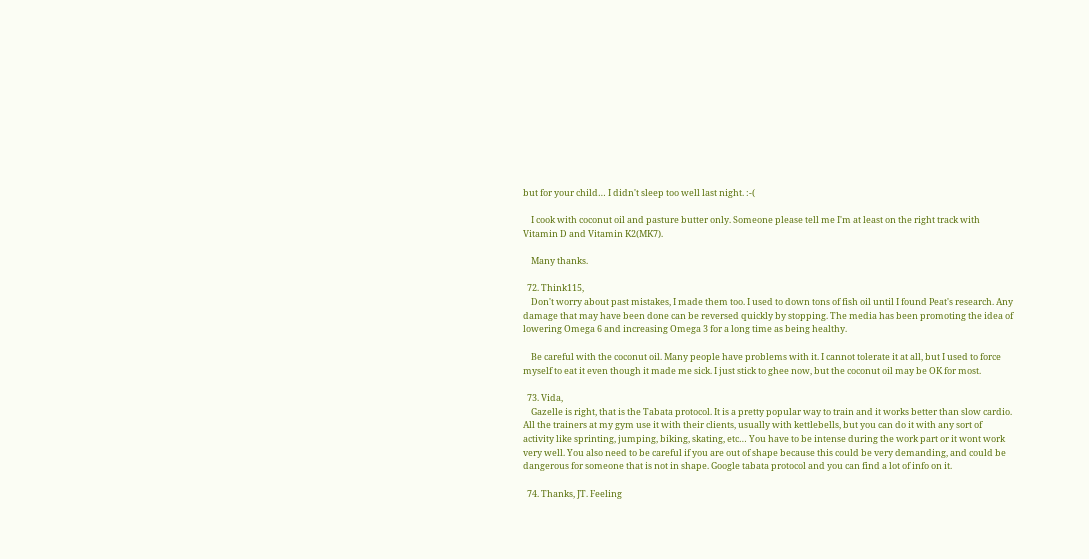but for your child… I didn't sleep too well last night. :-(

    I cook with coconut oil and pasture butter only. Someone please tell me I'm at least on the right track with Vitamin D and Vitamin K2(MK7).

    Many thanks.

  72. Think115,
    Don't worry about past mistakes, I made them too. I used to down tons of fish oil until I found Peat's research. Any damage that may have been done can be reversed quickly by stopping. The media has been promoting the idea of lowering Omega 6 and increasing Omega 3 for a long time as being healthy.

    Be careful with the coconut oil. Many people have problems with it. I cannot tolerate it at all, but I used to force myself to eat it even though it made me sick. I just stick to ghee now, but the coconut oil may be OK for most.

  73. Vida,
    Gazelle is right, that is the Tabata protocol. It is a pretty popular way to train and it works better than slow cardio. All the trainers at my gym use it with their clients, usually with kettlebells, but you can do it with any sort of activity like sprinting, jumping, biking, skating, etc… You have to be intense during the work part or it wont work very well. You also need to be careful if you are out of shape because this could be very demanding, and could be dangerous for someone that is not in shape. Google tabata protocol and you can find a lot of info on it.

  74. Thanks, JT. Feeling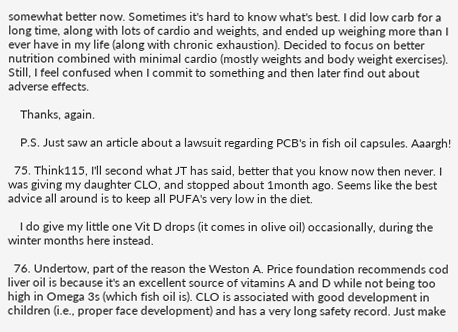somewhat better now. Sometimes it's hard to know what's best. I did low carb for a long time, along with lots of cardio and weights, and ended up weighing more than I ever have in my life (along with chronic exhaustion). Decided to focus on better nutrition combined with minimal cardio (mostly weights and body weight exercises). Still, I feel confused when I commit to something and then later find out about adverse effects.

    Thanks, again.

    P.S. Just saw an article about a lawsuit regarding PCB's in fish oil capsules. Aaargh!

  75. Think115, I'll second what JT has said, better that you know now then never. I was giving my daughter CLO, and stopped about 1month ago. Seems like the best advice all around is to keep all PUFA's very low in the diet.

    I do give my little one Vit D drops (it comes in olive oil) occasionally, during the winter months here instead.

  76. Undertow, part of the reason the Weston A. Price foundation recommends cod liver oil is because it's an excellent source of vitamins A and D while not being too high in Omega 3s (which fish oil is). CLO is associated with good development in children (i.e., proper face development) and has a very long safety record. Just make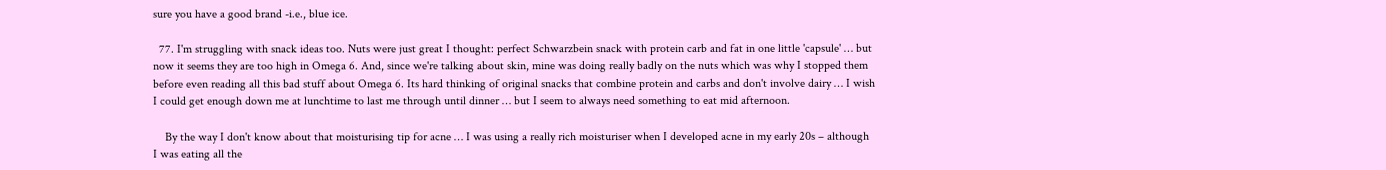sure you have a good brand -i.e., blue ice.

  77. I'm struggling with snack ideas too. Nuts were just great I thought: perfect Schwarzbein snack with protein carb and fat in one little 'capsule' … but now it seems they are too high in Omega 6. And, since we're talking about skin, mine was doing really badly on the nuts which was why I stopped them before even reading all this bad stuff about Omega 6. Its hard thinking of original snacks that combine protein and carbs and don't involve dairy … I wish I could get enough down me at lunchtime to last me through until dinner … but I seem to always need something to eat mid afternoon.

    By the way I don't know about that moisturising tip for acne … I was using a really rich moisturiser when I developed acne in my early 20s – although I was eating all the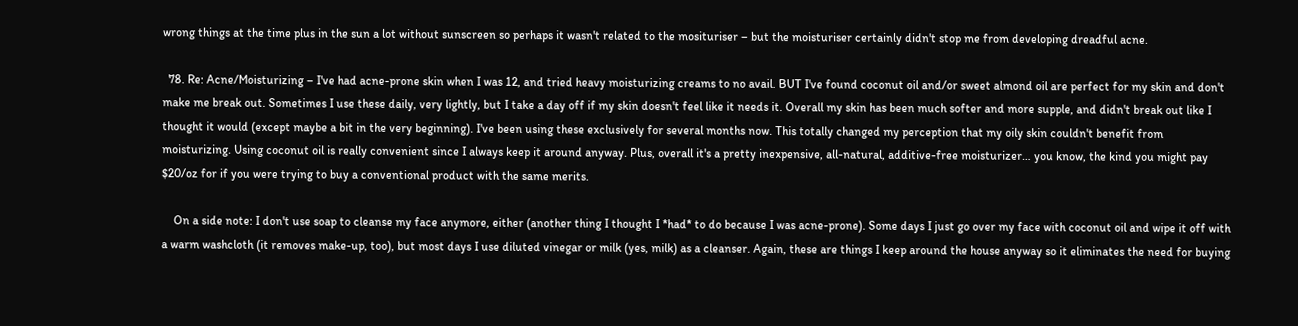wrong things at the time plus in the sun a lot without sunscreen so perhaps it wasn't related to the mosituriser – but the moisturiser certainly didn't stop me from developing dreadful acne.

  78. Re: Acne/Moisturizing – I've had acne-prone skin when I was 12, and tried heavy moisturizing creams to no avail. BUT I've found coconut oil and/or sweet almond oil are perfect for my skin and don't make me break out. Sometimes I use these daily, very lightly, but I take a day off if my skin doesn't feel like it needs it. Overall my skin has been much softer and more supple, and didn't break out like I thought it would (except maybe a bit in the very beginning). I've been using these exclusively for several months now. This totally changed my perception that my oily skin couldn't benefit from moisturizing. Using coconut oil is really convenient since I always keep it around anyway. Plus, overall it's a pretty inexpensive, all-natural, additive-free moisturizer… you know, the kind you might pay $20/oz for if you were trying to buy a conventional product with the same merits.

    On a side note: I don't use soap to cleanse my face anymore, either (another thing I thought I *had* to do because I was acne-prone). Some days I just go over my face with coconut oil and wipe it off with a warm washcloth (it removes make-up, too), but most days I use diluted vinegar or milk (yes, milk) as a cleanser. Again, these are things I keep around the house anyway so it eliminates the need for buying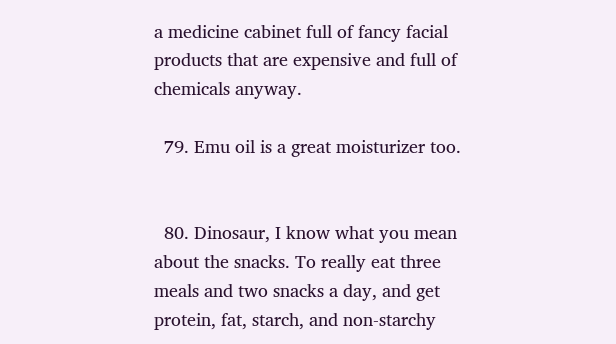a medicine cabinet full of fancy facial products that are expensive and full of chemicals anyway.

  79. Emu oil is a great moisturizer too.


  80. Dinosaur, I know what you mean about the snacks. To really eat three meals and two snacks a day, and get protein, fat, starch, and non-starchy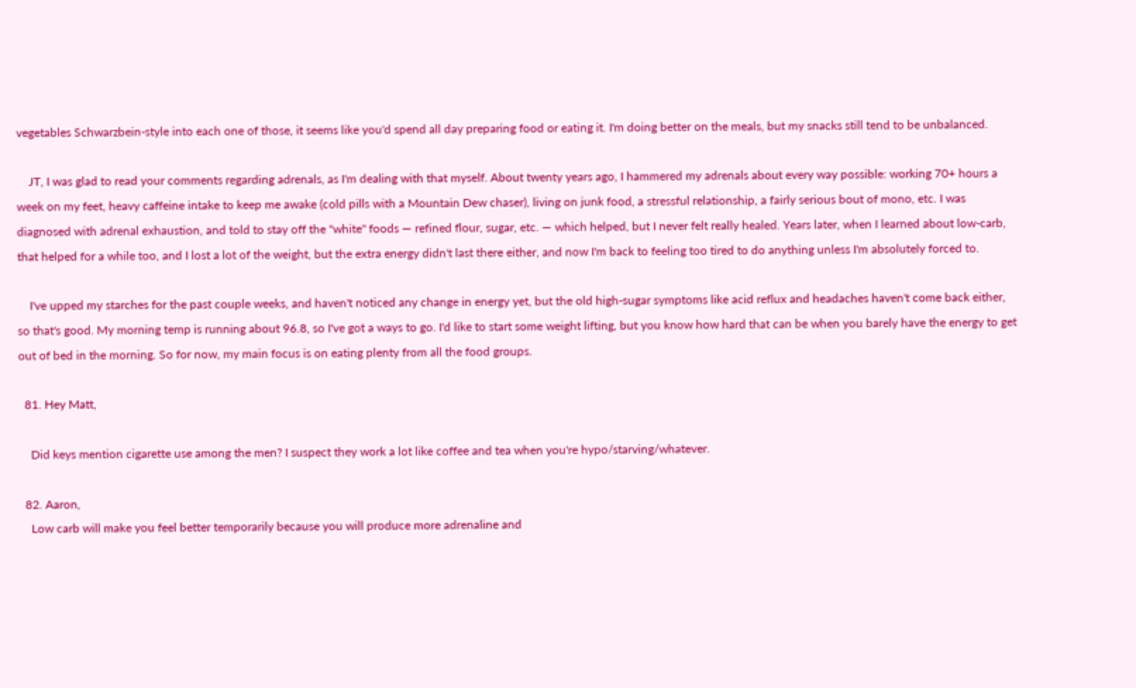vegetables Schwarzbein-style into each one of those, it seems like you'd spend all day preparing food or eating it. I'm doing better on the meals, but my snacks still tend to be unbalanced.

    JT, I was glad to read your comments regarding adrenals, as I'm dealing with that myself. About twenty years ago, I hammered my adrenals about every way possible: working 70+ hours a week on my feet, heavy caffeine intake to keep me awake (cold pills with a Mountain Dew chaser), living on junk food, a stressful relationship, a fairly serious bout of mono, etc. I was diagnosed with adrenal exhaustion, and told to stay off the "white" foods — refined flour, sugar, etc. — which helped, but I never felt really healed. Years later, when I learned about low-carb, that helped for a while too, and I lost a lot of the weight, but the extra energy didn't last there either, and now I'm back to feeling too tired to do anything unless I'm absolutely forced to.

    I've upped my starches for the past couple weeks, and haven't noticed any change in energy yet, but the old high-sugar symptoms like acid reflux and headaches haven't come back either, so that's good. My morning temp is running about 96.8, so I've got a ways to go. I'd like to start some weight lifting, but you know how hard that can be when you barely have the energy to get out of bed in the morning. So for now, my main focus is on eating plenty from all the food groups.

  81. Hey Matt,

    Did keys mention cigarette use among the men? I suspect they work a lot like coffee and tea when you're hypo/starving/whatever.

  82. Aaron,
    Low carb will make you feel better temporarily because you will produce more adrenaline and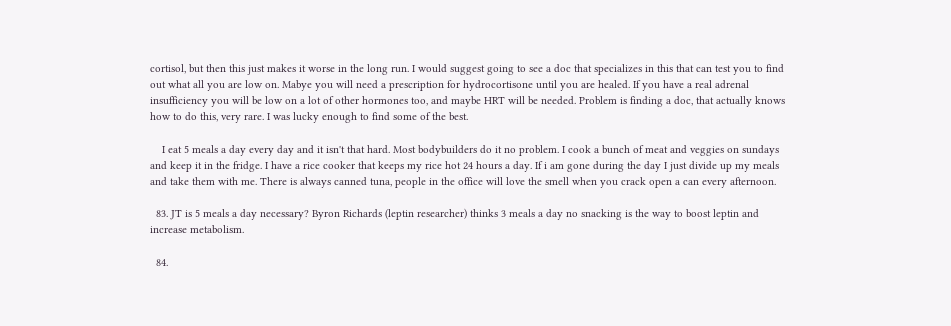cortisol, but then this just makes it worse in the long run. I would suggest going to see a doc that specializes in this that can test you to find out what all you are low on. Mabye you will need a prescription for hydrocortisone until you are healed. If you have a real adrenal insufficiency you will be low on a lot of other hormones too, and maybe HRT will be needed. Problem is finding a doc, that actually knows how to do this, very rare. I was lucky enough to find some of the best.

    I eat 5 meals a day every day and it isn't that hard. Most bodybuilders do it no problem. I cook a bunch of meat and veggies on sundays and keep it in the fridge. I have a rice cooker that keeps my rice hot 24 hours a day. If i am gone during the day I just divide up my meals and take them with me. There is always canned tuna, people in the office will love the smell when you crack open a can every afternoon.

  83. JT is 5 meals a day necessary? Byron Richards (leptin researcher) thinks 3 meals a day no snacking is the way to boost leptin and increase metabolism.

  84.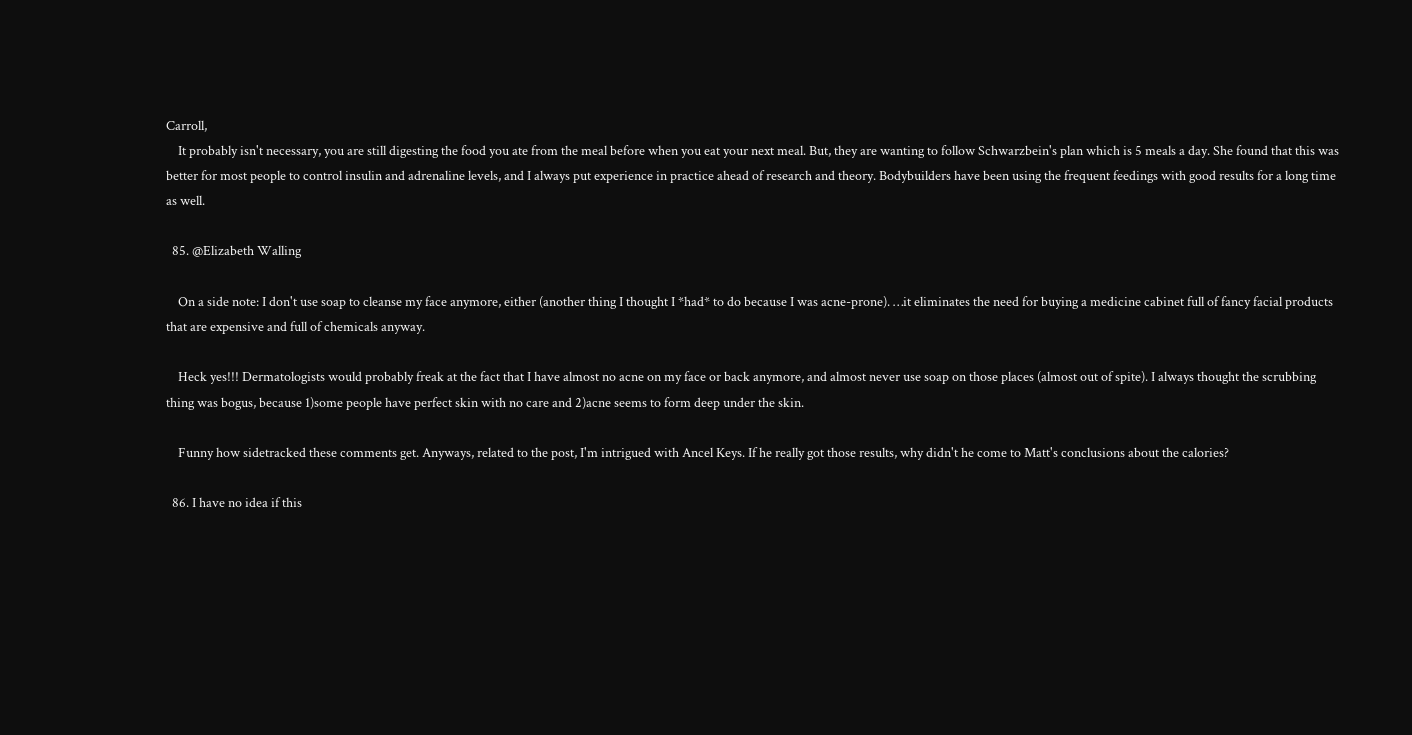Carroll,
    It probably isn't necessary, you are still digesting the food you ate from the meal before when you eat your next meal. But, they are wanting to follow Schwarzbein's plan which is 5 meals a day. She found that this was better for most people to control insulin and adrenaline levels, and I always put experience in practice ahead of research and theory. Bodybuilders have been using the frequent feedings with good results for a long time as well.

  85. @Elizabeth Walling

    On a side note: I don't use soap to cleanse my face anymore, either (another thing I thought I *had* to do because I was acne-prone). …it eliminates the need for buying a medicine cabinet full of fancy facial products that are expensive and full of chemicals anyway.

    Heck yes!!! Dermatologists would probably freak at the fact that I have almost no acne on my face or back anymore, and almost never use soap on those places (almost out of spite). I always thought the scrubbing thing was bogus, because 1)some people have perfect skin with no care and 2)acne seems to form deep under the skin.

    Funny how sidetracked these comments get. Anyways, related to the post, I'm intrigued with Ancel Keys. If he really got those results, why didn't he come to Matt's conclusions about the calories?

  86. I have no idea if this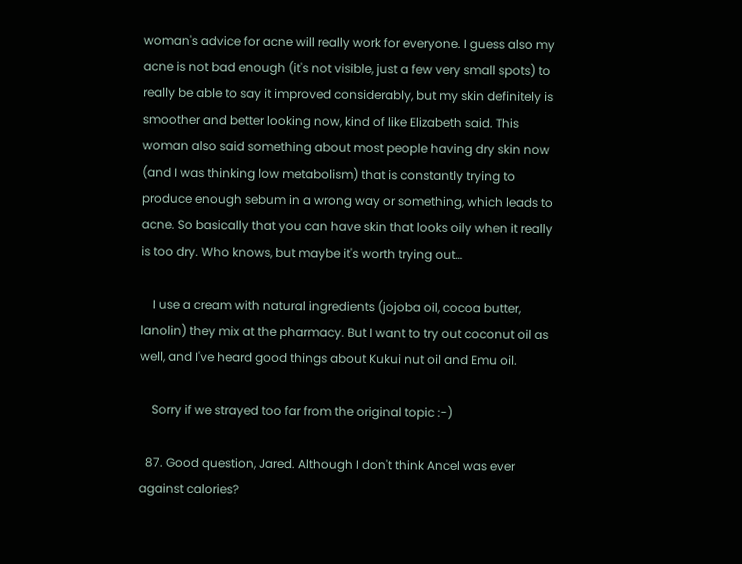woman's advice for acne will really work for everyone. I guess also my acne is not bad enough (it's not visible, just a few very small spots) to really be able to say it improved considerably, but my skin definitely is smoother and better looking now, kind of like Elizabeth said. This woman also said something about most people having dry skin now (and I was thinking low metabolism) that is constantly trying to produce enough sebum in a wrong way or something, which leads to acne. So basically that you can have skin that looks oily when it really is too dry. Who knows, but maybe it's worth trying out…

    I use a cream with natural ingredients (jojoba oil, cocoa butter, lanolin) they mix at the pharmacy. But I want to try out coconut oil as well, and I've heard good things about Kukui nut oil and Emu oil.

    Sorry if we strayed too far from the original topic :-)

  87. Good question, Jared. Although I don't think Ancel was ever against calories?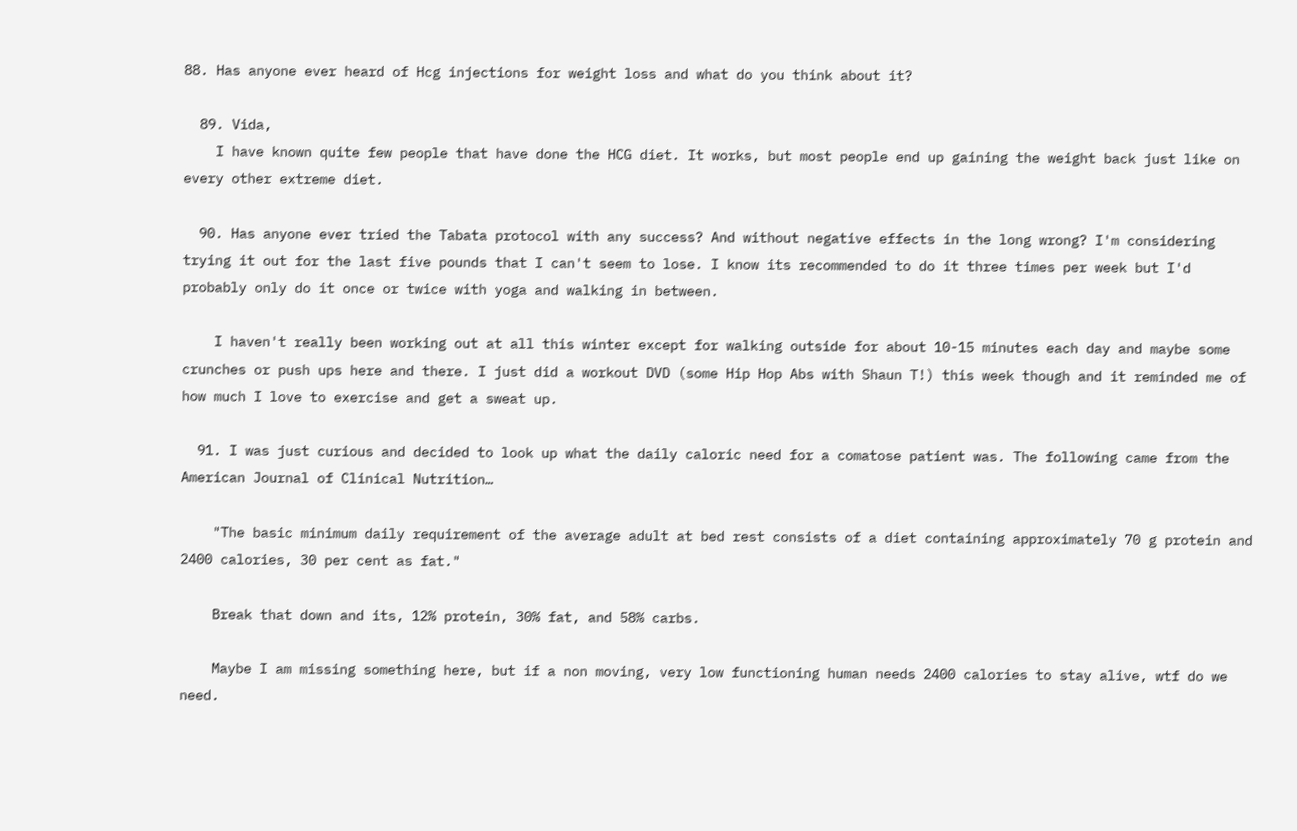88. Has anyone ever heard of Hcg injections for weight loss and what do you think about it?

  89. Vida,
    I have known quite few people that have done the HCG diet. It works, but most people end up gaining the weight back just like on every other extreme diet.

  90. Has anyone ever tried the Tabata protocol with any success? And without negative effects in the long wrong? I'm considering trying it out for the last five pounds that I can't seem to lose. I know its recommended to do it three times per week but I'd probably only do it once or twice with yoga and walking in between.

    I haven't really been working out at all this winter except for walking outside for about 10-15 minutes each day and maybe some crunches or push ups here and there. I just did a workout DVD (some Hip Hop Abs with Shaun T!) this week though and it reminded me of how much I love to exercise and get a sweat up.

  91. I was just curious and decided to look up what the daily caloric need for a comatose patient was. The following came from the American Journal of Clinical Nutrition…

    "The basic minimum daily requirement of the average adult at bed rest consists of a diet containing approximately 70 g protein and 2400 calories, 30 per cent as fat."

    Break that down and its, 12% protein, 30% fat, and 58% carbs.

    Maybe I am missing something here, but if a non moving, very low functioning human needs 2400 calories to stay alive, wtf do we need.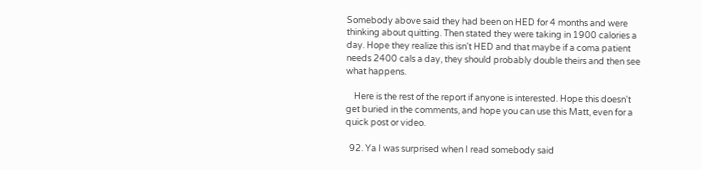Somebody above said they had been on HED for 4 months and were thinking about quitting. Then stated they were taking in 1900 calories a day. Hope they realize this isn't HED and that maybe if a coma patient needs 2400 cals a day, they should probably double theirs and then see what happens.

    Here is the rest of the report if anyone is interested. Hope this doesn't get buried in the comments, and hope you can use this Matt, even for a quick post or video.

  92. Ya I was surprised when I read somebody said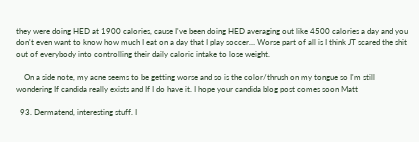they were doing HED at 1900 calories, cause I've been doing HED averaging out like 4500 calories a day and you don't even want to know how much I eat on a day that I play soccer… Worse part of all is I think JT scared the shit out of everybody into controlling their daily caloric intake to lose weight.

    On a side note, my acne seems to be getting worse and so is the color/thrush on my tongue so I'm still wondering If candida really exists and If I do have it. I hope your candida blog post comes soon Matt

  93. Dermatend, interesting stuff. I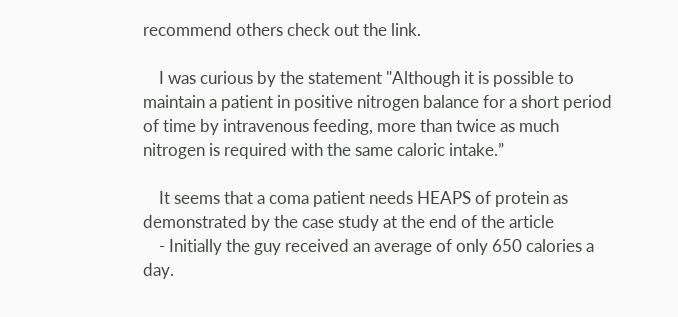recommend others check out the link.

    I was curious by the statement "Although it is possible to maintain a patient in positive nitrogen balance for a short period of time by intravenous feeding, more than twice as much nitrogen is required with the same caloric intake.”

    It seems that a coma patient needs HEAPS of protein as demonstrated by the case study at the end of the article
    - Initially the guy received an average of only 650 calories a day.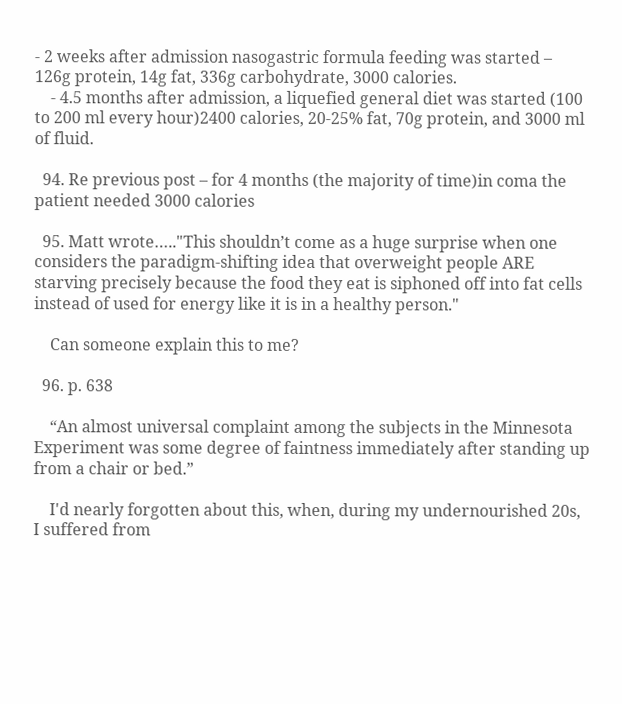- 2 weeks after admission nasogastric formula feeding was started – 126g protein, 14g fat, 336g carbohydrate, 3000 calories.
    - 4.5 months after admission, a liquefied general diet was started (100 to 200 ml every hour)2400 calories, 20-25% fat, 70g protein, and 3000 ml of fluid.

  94. Re previous post – for 4 months (the majority of time)in coma the patient needed 3000 calories

  95. Matt wrote….."This shouldn’t come as a huge surprise when one considers the paradigm-shifting idea that overweight people ARE starving precisely because the food they eat is siphoned off into fat cells instead of used for energy like it is in a healthy person."

    Can someone explain this to me?

  96. p. 638

    “An almost universal complaint among the subjects in the Minnesota Experiment was some degree of faintness immediately after standing up from a chair or bed.”

    I'd nearly forgotten about this, when, during my undernourished 20s, I suffered from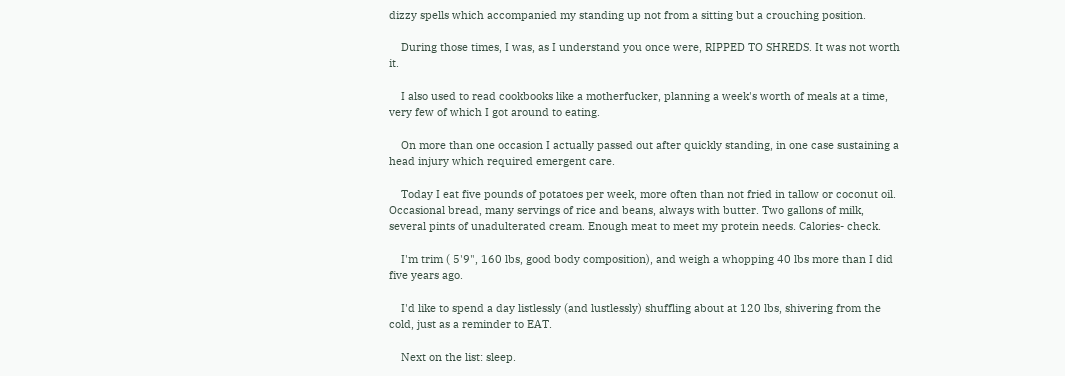dizzy spells which accompanied my standing up not from a sitting but a crouching position.

    During those times, I was, as I understand you once were, RIPPED TO SHREDS. It was not worth it.

    I also used to read cookbooks like a motherfucker, planning a week's worth of meals at a time, very few of which I got around to eating.

    On more than one occasion I actually passed out after quickly standing, in one case sustaining a head injury which required emergent care.

    Today I eat five pounds of potatoes per week, more often than not fried in tallow or coconut oil. Occasional bread, many servings of rice and beans, always with butter. Two gallons of milk, several pints of unadulterated cream. Enough meat to meet my protein needs. Calories- check.

    I'm trim ( 5'9", 160 lbs, good body composition), and weigh a whopping 40 lbs more than I did five years ago.

    I'd like to spend a day listlessly (and lustlessly) shuffling about at 120 lbs, shivering from the cold, just as a reminder to EAT.

    Next on the list: sleep.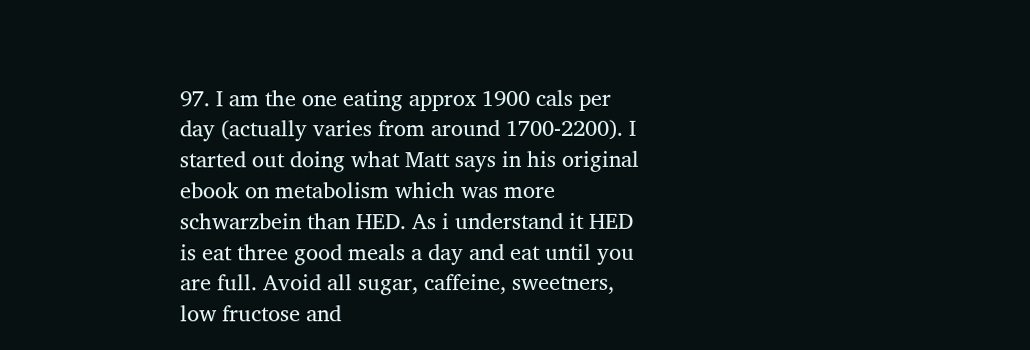97. I am the one eating approx 1900 cals per day (actually varies from around 1700-2200). I started out doing what Matt says in his original ebook on metabolism which was more schwarzbein than HED. As i understand it HED is eat three good meals a day and eat until you are full. Avoid all sugar, caffeine, sweetners, low fructose and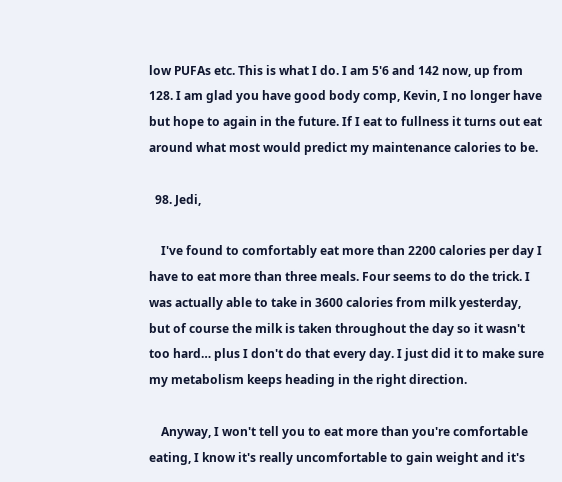low PUFAs etc. This is what I do. I am 5'6 and 142 now, up from 128. I am glad you have good body comp, Kevin, I no longer have but hope to again in the future. If I eat to fullness it turns out eat around what most would predict my maintenance calories to be.

  98. Jedi,

    I've found to comfortably eat more than 2200 calories per day I have to eat more than three meals. Four seems to do the trick. I was actually able to take in 3600 calories from milk yesterday, but of course the milk is taken throughout the day so it wasn't too hard… plus I don't do that every day. I just did it to make sure my metabolism keeps heading in the right direction.

    Anyway, I won't tell you to eat more than you're comfortable eating, I know it's really uncomfortable to gain weight and it's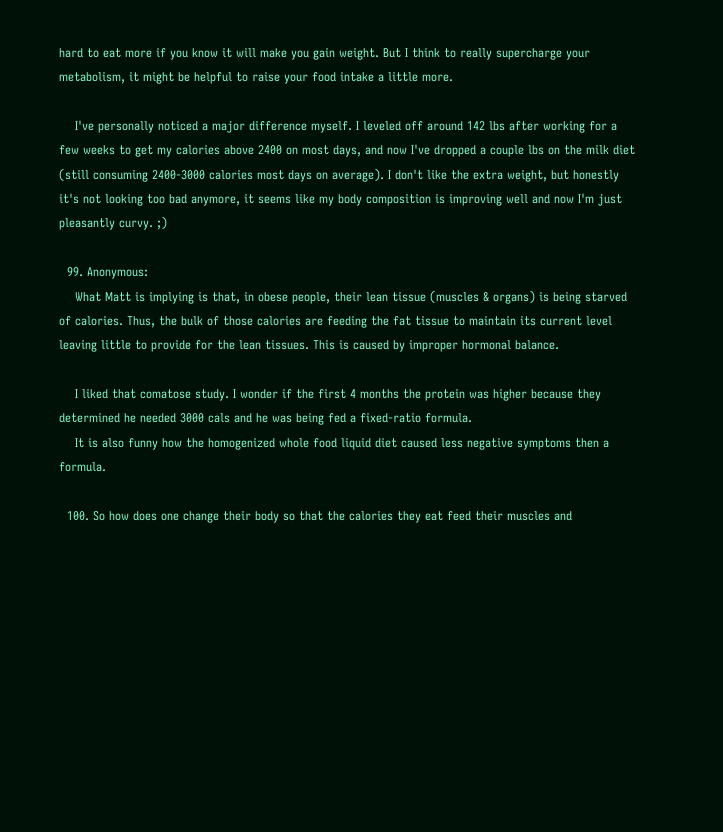hard to eat more if you know it will make you gain weight. But I think to really supercharge your metabolism, it might be helpful to raise your food intake a little more.

    I've personally noticed a major difference myself. I leveled off around 142 lbs after working for a few weeks to get my calories above 2400 on most days, and now I've dropped a couple lbs on the milk diet (still consuming 2400-3000 calories most days on average). I don't like the extra weight, but honestly it's not looking too bad anymore, it seems like my body composition is improving well and now I'm just pleasantly curvy. ;)

  99. Anonymous:
    What Matt is implying is that, in obese people, their lean tissue (muscles & organs) is being starved of calories. Thus, the bulk of those calories are feeding the fat tissue to maintain its current level leaving little to provide for the lean tissues. This is caused by improper hormonal balance.

    I liked that comatose study. I wonder if the first 4 months the protein was higher because they determined he needed 3000 cals and he was being fed a fixed-ratio formula.
    It is also funny how the homogenized whole food liquid diet caused less negative symptoms then a formula.

  100. So how does one change their body so that the calories they eat feed their muscles and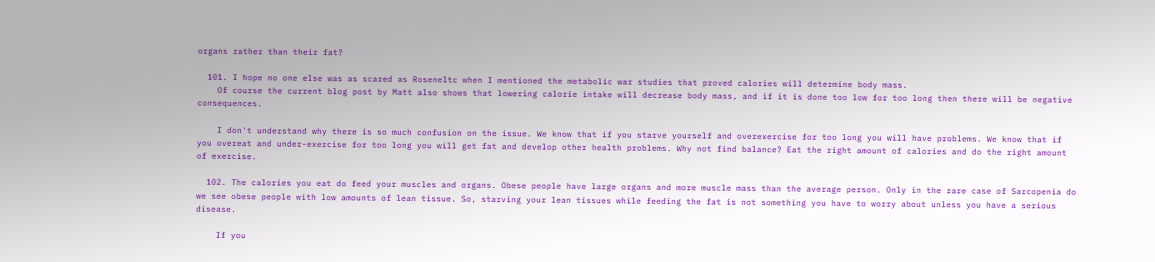organs rather than their fat?

  101. I hope no one else was as scared as Roseneltc when I mentioned the metabolic war studies that proved calories will determine body mass.
    Of course the current blog post by Matt also shows that lowering calorie intake will decrease body mass, and if it is done too low for too long then there will be negative consequences.

    I don't understand why there is so much confusion on the issue. We know that if you starve yourself and overexercise for too long you will have problems. We know that if you overeat and under-exercise for too long you will get fat and develop other health problems. Why not find balance? Eat the right amount of calories and do the right amount of exercise.

  102. The calories you eat do feed your muscles and organs. Obese people have large organs and more muscle mass than the average person. Only in the rare case of Sarcopenia do we see obese people with low amounts of lean tissue. So, starving your lean tissues while feeding the fat is not something you have to worry about unless you have a serious disease.

    If you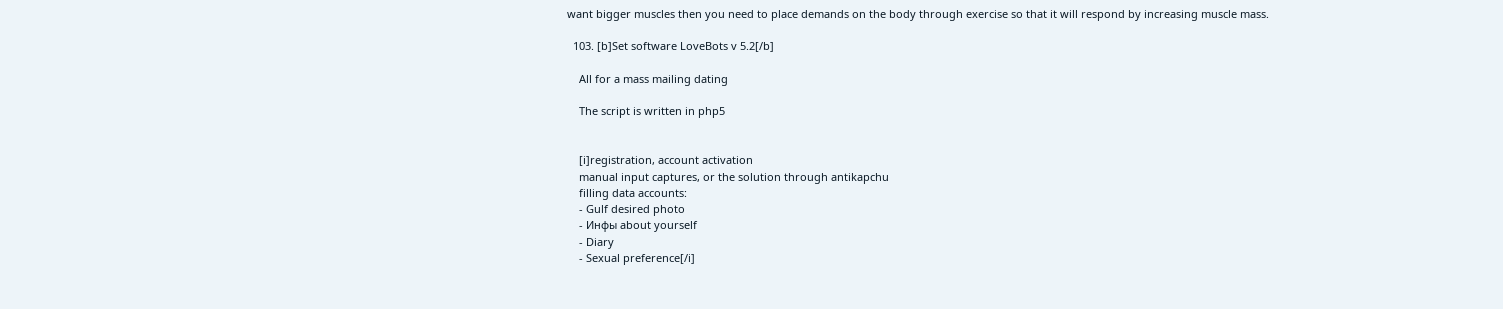want bigger muscles then you need to place demands on the body through exercise so that it will respond by increasing muscle mass.

  103. [b]Set software LoveBots v 5.2[/b]

    All for a mass mailing dating

    The script is written in php5


    [i]registration, account activation
    manual input captures, or the solution through antikapchu
    filling data accounts:
    - Gulf desired photo
    - Инфы about yourself
    - Diary
    - Sexual preference[/i]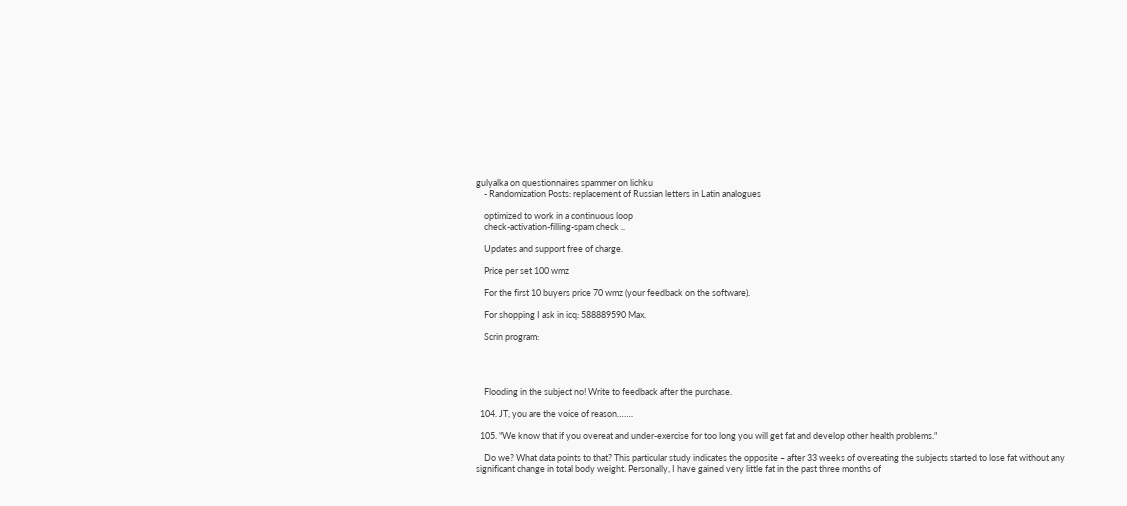gulyalka on questionnaires spammer on lichku
    - Randomization Posts: replacement of Russian letters in Latin analogues

    optimized to work in a continuous loop
    check-activation-filling-spam check ..

    Updates and support free of charge.

    Price per set 100 wmz

    For the first 10 buyers price 70 wmz (your feedback on the software).

    For shopping I ask in icq: 588889590 Max.

    Scrin program:




    Flooding in the subject no! Write to feedback after the purchase.

  104. JT, you are the voice of reason…….

  105. "We know that if you overeat and under-exercise for too long you will get fat and develop other health problems."

    Do we? What data points to that? This particular study indicates the opposite – after 33 weeks of overeating the subjects started to lose fat without any significant change in total body weight. Personally, I have gained very little fat in the past three months of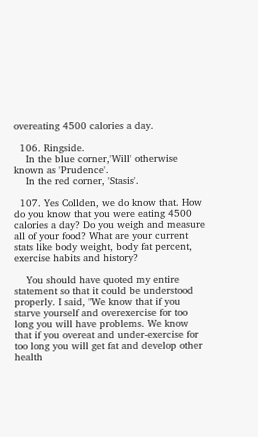overeating 4500 calories a day.

  106. Ringside.
    In the blue corner,'Will' otherwise known as 'Prudence'.
    In the red corner, 'Stasis'.

  107. Yes Collden, we do know that. How do you know that you were eating 4500 calories a day? Do you weigh and measure all of your food? What are your current stats like body weight, body fat percent, exercise habits and history?

    You should have quoted my entire statement so that it could be understood properly. I said, "We know that if you starve yourself and overexercise for too long you will have problems. We know that if you overeat and under-exercise for too long you will get fat and develop other health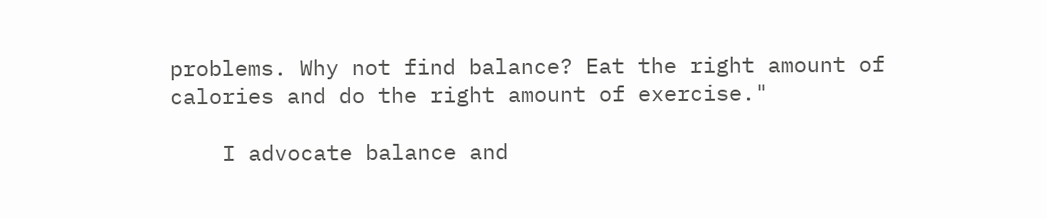problems. Why not find balance? Eat the right amount of calories and do the right amount of exercise."

    I advocate balance and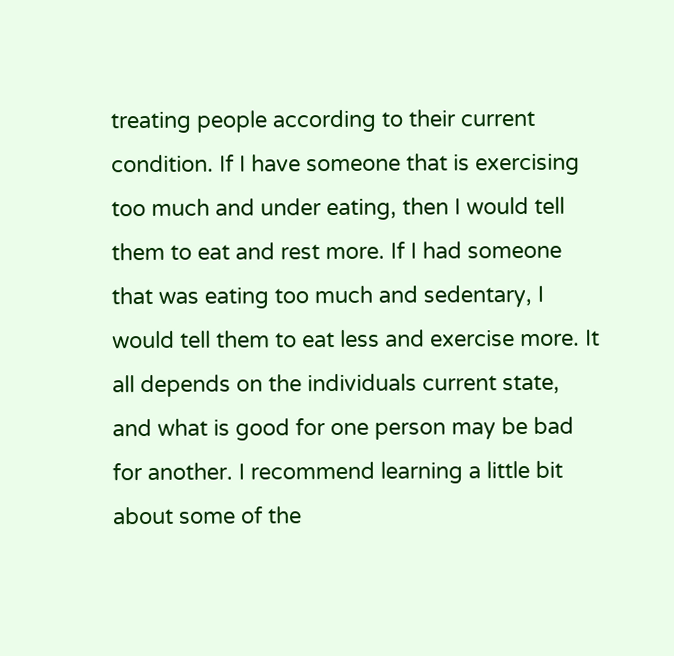treating people according to their current condition. If I have someone that is exercising too much and under eating, then I would tell them to eat and rest more. If I had someone that was eating too much and sedentary, I would tell them to eat less and exercise more. It all depends on the individuals current state, and what is good for one person may be bad for another. I recommend learning a little bit about some of the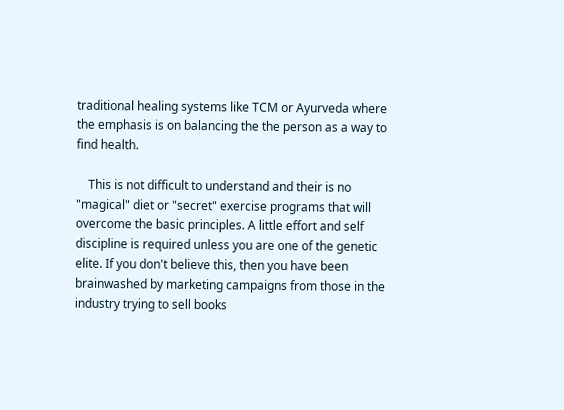traditional healing systems like TCM or Ayurveda where the emphasis is on balancing the the person as a way to find health.

    This is not difficult to understand and their is no "magical" diet or "secret" exercise programs that will overcome the basic principles. A little effort and self discipline is required unless you are one of the genetic elite. If you don't believe this, then you have been brainwashed by marketing campaigns from those in the industry trying to sell books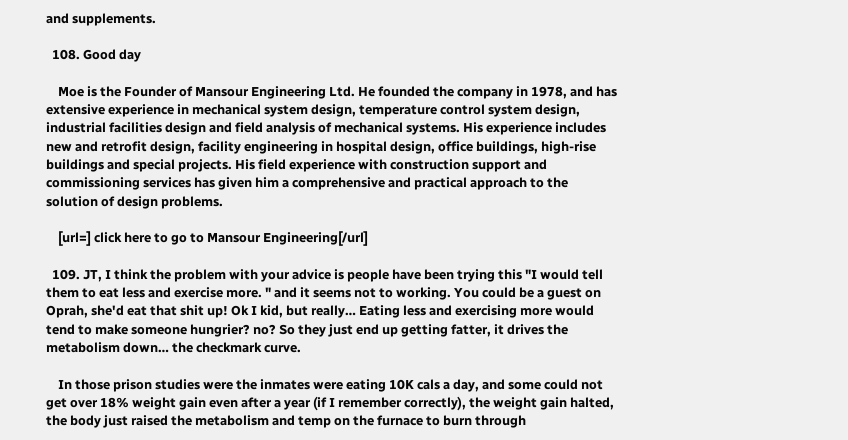and supplements.

  108. Good day

    Moe is the Founder of Mansour Engineering Ltd. He founded the company in 1978, and has extensive experience in mechanical system design, temperature control system design, industrial facilities design and field analysis of mechanical systems. His experience includes new and retrofit design, facility engineering in hospital design, office buildings, high-rise buildings and special projects. His field experience with construction support and commissioning services has given him a comprehensive and practical approach to the solution of design problems.

    [url=] click here to go to Mansour Engineering[/url]

  109. JT, I think the problem with your advice is people have been trying this "I would tell them to eat less and exercise more. " and it seems not to working. You could be a guest on Oprah, she'd eat that shit up! Ok I kid, but really… Eating less and exercising more would tend to make someone hungrier? no? So they just end up getting fatter, it drives the metabolism down… the checkmark curve.

    In those prison studies were the inmates were eating 10K cals a day, and some could not get over 18% weight gain even after a year (if I remember correctly), the weight gain halted, the body just raised the metabolism and temp on the furnace to burn through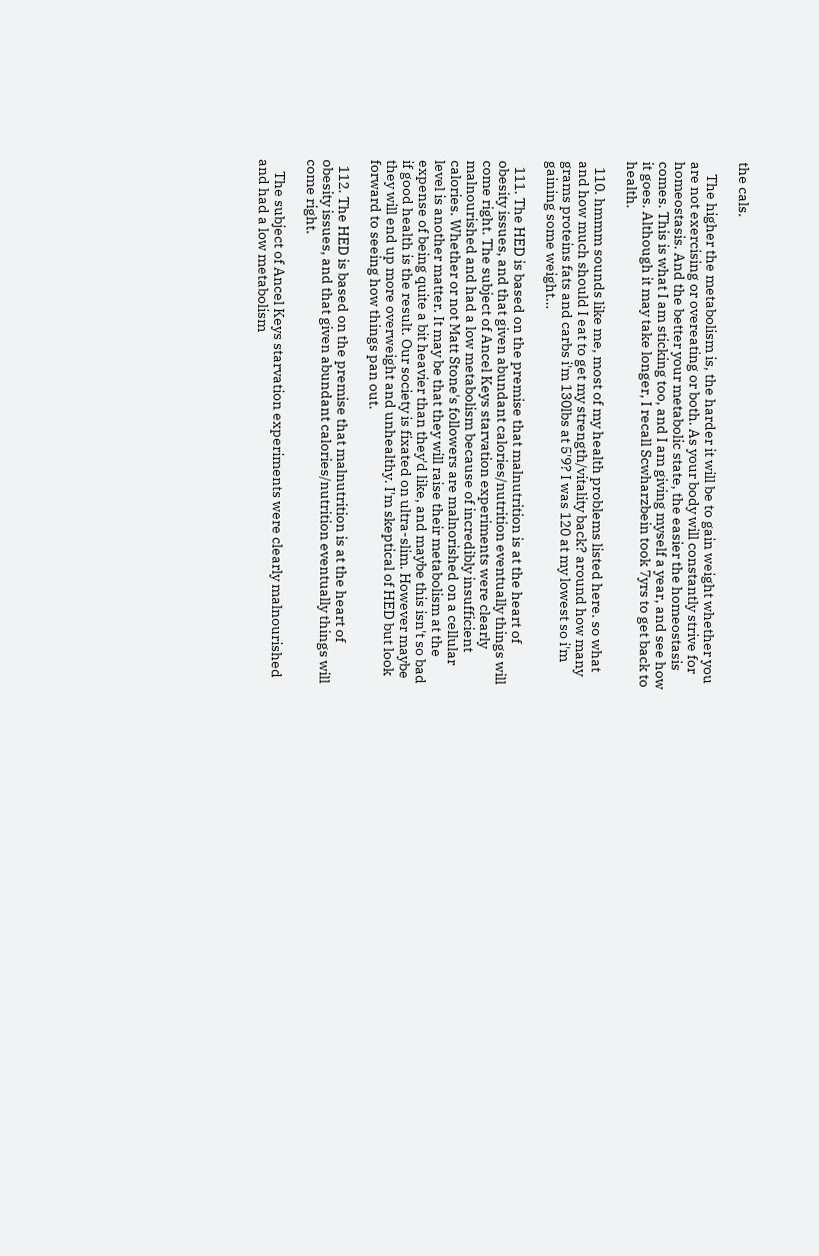the cals.

    The higher the metabolism is, the harder it will be to gain weight whether you are not exercising or overeating or both. As your body will constantly strive for homeostasis. And the better your metabolic state, the easier the homeostasis comes. This is what I am sticking too, and I am giving myself a year, and see how it goes. Although it may take longer, I recall Scwharzbein took 7yrs to get back to health.

  110. hmmm sounds like me, most of my health problems listed here. so what and how much should I eat to get my strength/vitality back? around how many grams proteins fats and carbs i'm 130lbs at 5'9? I was 120 at my lowest so i'm gaining some weight…

  111. The HED is based on the premise that malnutrition is at the heart of obesity issues, and that given abundant calories/nutrition eventually things will come right. The subject of Ancel Keys starvation experiments were clearly malnourished and had a low metabolism because of incredibly insufficient calories. Whether or not Matt Stone's followers are malnorished on a cellular level is another matter. It may be that they will raise their metabolism at the expense of being quite a bit heavier than they'd like, and maybe this isn't so bad if good health is the result. Our society is fixated on ultra-slim. However maybe they will end up more overweight and unhealthy. I'm skeptical of HED but look forward to seeing how things pan out.

  112. The HED is based on the premise that malnutrition is at the heart of obesity issues, and that given abundant calories/nutrition eventually things will come right.

    The subject of Ancel Keys starvation experiments were clearly malnourished and had a low metabolism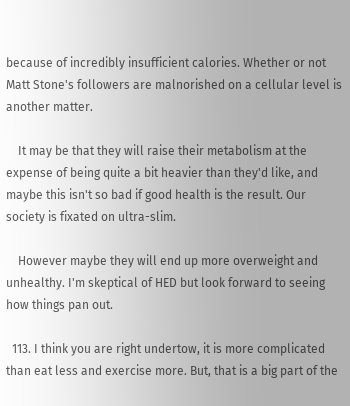because of incredibly insufficient calories. Whether or not Matt Stone's followers are malnorished on a cellular level is another matter.

    It may be that they will raise their metabolism at the expense of being quite a bit heavier than they'd like, and maybe this isn't so bad if good health is the result. Our society is fixated on ultra-slim.

    However maybe they will end up more overweight and unhealthy. I'm skeptical of HED but look forward to seeing how things pan out.

  113. I think you are right undertow, it is more complicated than eat less and exercise more. But, that is a big part of the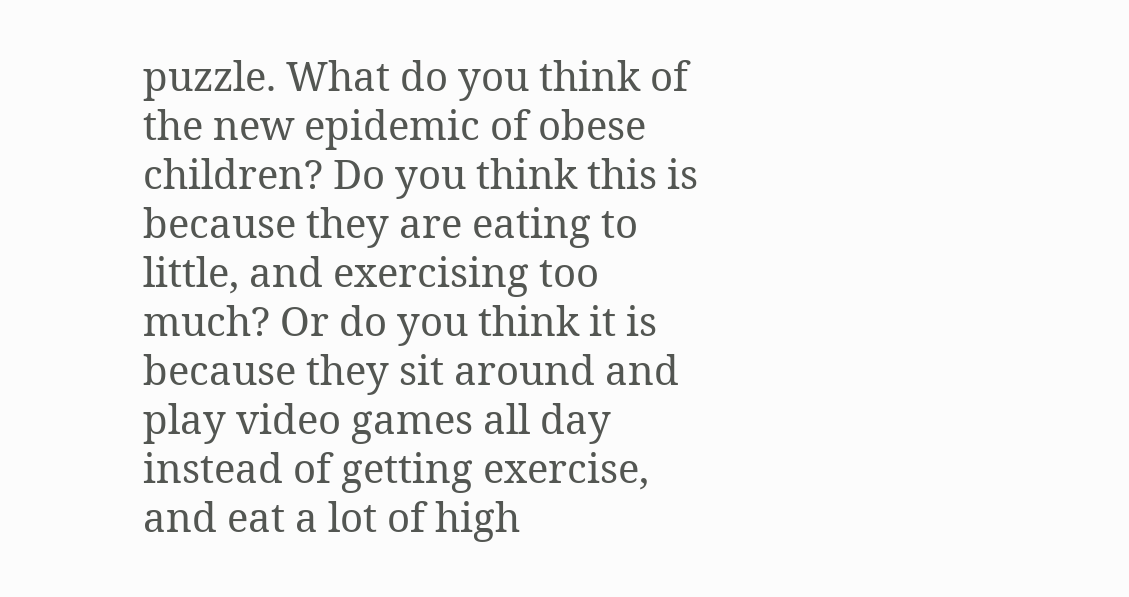puzzle. What do you think of the new epidemic of obese children? Do you think this is because they are eating to little, and exercising too much? Or do you think it is because they sit around and play video games all day instead of getting exercise, and eat a lot of high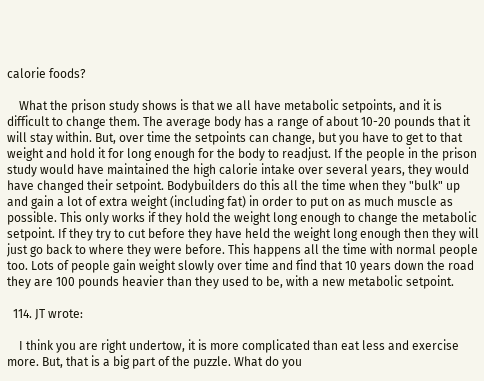calorie foods?

    What the prison study shows is that we all have metabolic setpoints, and it is difficult to change them. The average body has a range of about 10-20 pounds that it will stay within. But, over time the setpoints can change, but you have to get to that weight and hold it for long enough for the body to readjust. If the people in the prison study would have maintained the high calorie intake over several years, they would have changed their setpoint. Bodybuilders do this all the time when they "bulk" up and gain a lot of extra weight (including fat) in order to put on as much muscle as possible. This only works if they hold the weight long enough to change the metabolic setpoint. If they try to cut before they have held the weight long enough then they will just go back to where they were before. This happens all the time with normal people too. Lots of people gain weight slowly over time and find that 10 years down the road they are 100 pounds heavier than they used to be, with a new metabolic setpoint.

  114. JT wrote:

    I think you are right undertow, it is more complicated than eat less and exercise more. But, that is a big part of the puzzle. What do you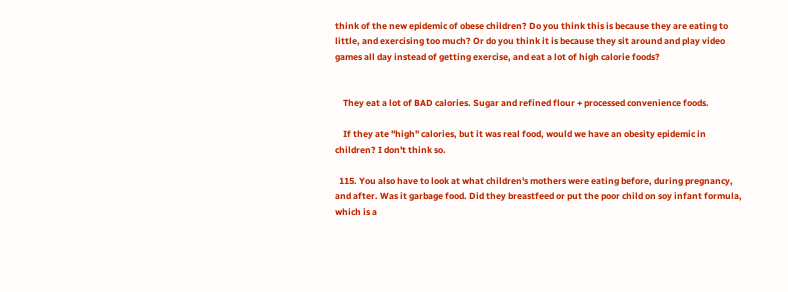think of the new epidemic of obese children? Do you think this is because they are eating to little, and exercising too much? Or do you think it is because they sit around and play video games all day instead of getting exercise, and eat a lot of high calorie foods?


    They eat a lot of BAD calories. Sugar and refined flour + processed convenience foods.

    If they ate "high" calories, but it was real food, would we have an obesity epidemic in children? I don't think so.

  115. You also have to look at what children's mothers were eating before, during pregnancy, and after. Was it garbage food. Did they breastfeed or put the poor child on soy infant formula, which is a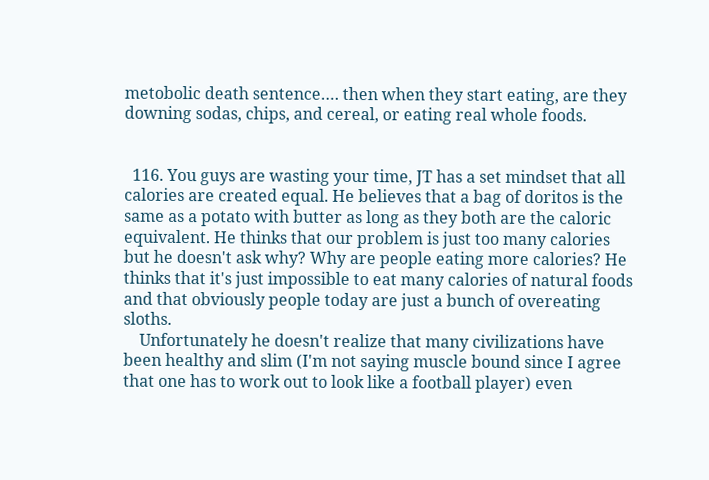metobolic death sentence…. then when they start eating, are they downing sodas, chips, and cereal, or eating real whole foods.


  116. You guys are wasting your time, JT has a set mindset that all calories are created equal. He believes that a bag of doritos is the same as a potato with butter as long as they both are the caloric equivalent. He thinks that our problem is just too many calories but he doesn't ask why? Why are people eating more calories? He thinks that it's just impossible to eat many calories of natural foods and that obviously people today are just a bunch of overeating sloths.
    Unfortunately he doesn't realize that many civilizations have been healthy and slim (I'm not saying muscle bound since I agree that one has to work out to look like a football player) even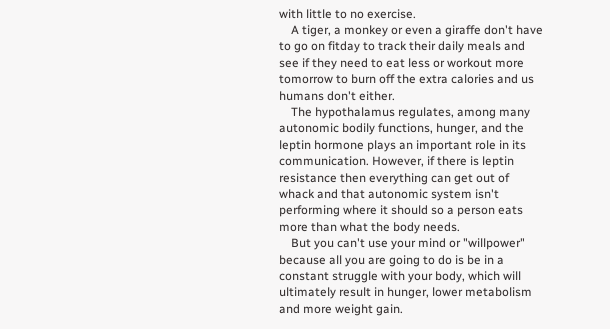with little to no exercise.
    A tiger, a monkey or even a giraffe don't have to go on fitday to track their daily meals and see if they need to eat less or workout more tomorrow to burn off the extra calories and us humans don't either.
    The hypothalamus regulates, among many autonomic bodily functions, hunger, and the leptin hormone plays an important role in its communication. However, if there is leptin resistance then everything can get out of whack and that autonomic system isn't performing where it should so a person eats more than what the body needs.
    But you can't use your mind or "willpower" because all you are going to do is be in a constant struggle with your body, which will ultimately result in hunger, lower metabolism and more weight gain.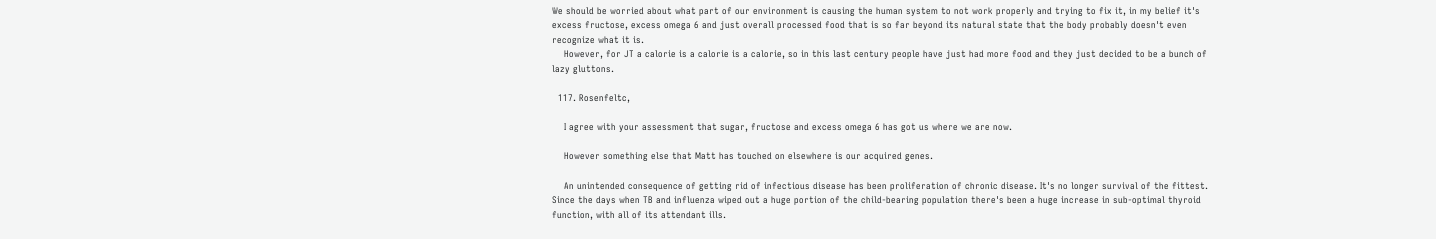We should be worried about what part of our environment is causing the human system to not work properly and trying to fix it, in my belief it's excess fructose, excess omega 6 and just overall processed food that is so far beyond its natural state that the body probably doesn't even recognize what it is.
    However, for JT a calorie is a calorie is a calorie, so in this last century people have just had more food and they just decided to be a bunch of lazy gluttons.

  117. Rosenfeltc,

    I agree with your assessment that sugar, fructose and excess omega 6 has got us where we are now.

    However something else that Matt has touched on elsewhere is our acquired genes.

    An unintended consequence of getting rid of infectious disease has been proliferation of chronic disease. It's no longer survival of the fittest. Since the days when TB and influenza wiped out a huge portion of the child-bearing population there's been a huge increase in sub-optimal thyroid function, with all of its attendant ills.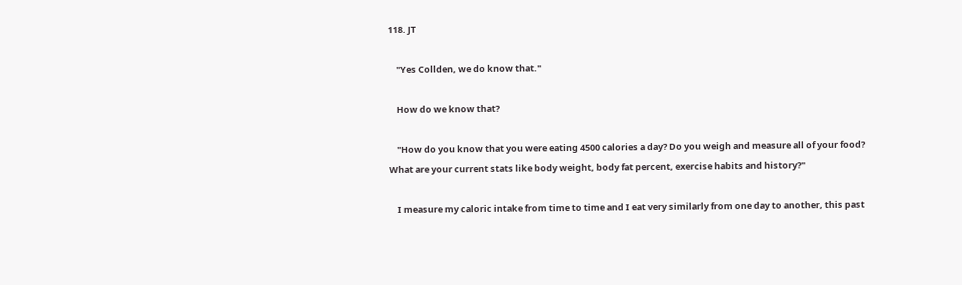118. JT

    "Yes Collden, we do know that."

    How do we know that?

    "How do you know that you were eating 4500 calories a day? Do you weigh and measure all of your food? What are your current stats like body weight, body fat percent, exercise habits and history?"

    I measure my caloric intake from time to time and I eat very similarly from one day to another, this past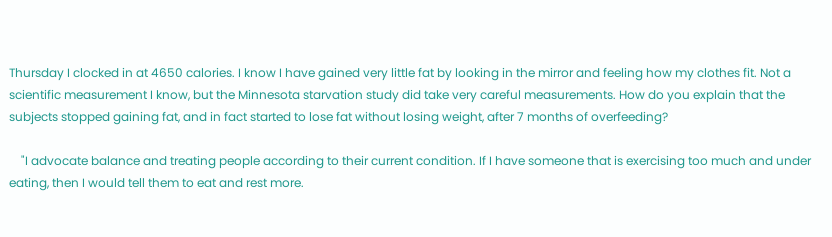Thursday I clocked in at 4650 calories. I know I have gained very little fat by looking in the mirror and feeling how my clothes fit. Not a scientific measurement I know, but the Minnesota starvation study did take very careful measurements. How do you explain that the subjects stopped gaining fat, and in fact started to lose fat without losing weight, after 7 months of overfeeding?

    "I advocate balance and treating people according to their current condition. If I have someone that is exercising too much and under eating, then I would tell them to eat and rest more.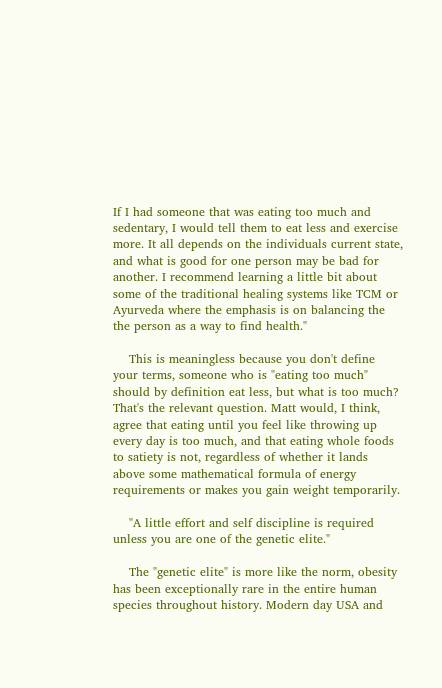If I had someone that was eating too much and sedentary, I would tell them to eat less and exercise more. It all depends on the individuals current state, and what is good for one person may be bad for another. I recommend learning a little bit about some of the traditional healing systems like TCM or Ayurveda where the emphasis is on balancing the the person as a way to find health."

    This is meaningless because you don't define your terms, someone who is "eating too much" should by definition eat less, but what is too much? That's the relevant question. Matt would, I think, agree that eating until you feel like throwing up every day is too much, and that eating whole foods to satiety is not, regardless of whether it lands above some mathematical formula of energy requirements or makes you gain weight temporarily.

    "A little effort and self discipline is required unless you are one of the genetic elite."

    The "genetic elite" is more like the norm, obesity has been exceptionally rare in the entire human species throughout history. Modern day USA and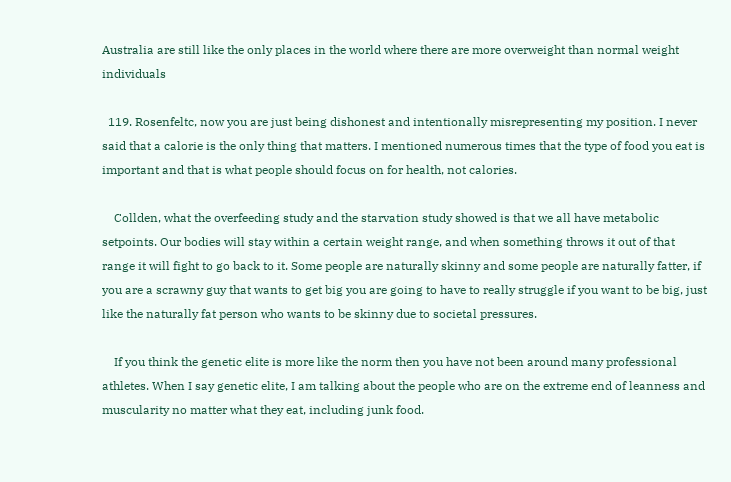Australia are still like the only places in the world where there are more overweight than normal weight individuals

  119. Rosenfeltc, now you are just being dishonest and intentionally misrepresenting my position. I never said that a calorie is the only thing that matters. I mentioned numerous times that the type of food you eat is important and that is what people should focus on for health, not calories.

    Collden, what the overfeeding study and the starvation study showed is that we all have metabolic setpoints. Our bodies will stay within a certain weight range, and when something throws it out of that range it will fight to go back to it. Some people are naturally skinny and some people are naturally fatter, if you are a scrawny guy that wants to get big you are going to have to really struggle if you want to be big, just like the naturally fat person who wants to be skinny due to societal pressures.

    If you think the genetic elite is more like the norm then you have not been around many professional athletes. When I say genetic elite, I am talking about the people who are on the extreme end of leanness and muscularity no matter what they eat, including junk food.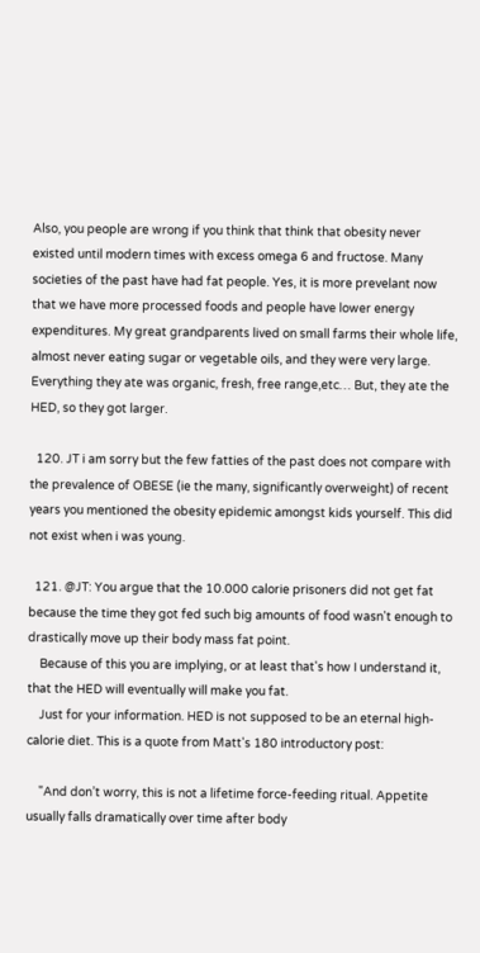Also, you people are wrong if you think that think that obesity never existed until modern times with excess omega 6 and fructose. Many societies of the past have had fat people. Yes, it is more prevelant now that we have more processed foods and people have lower energy expenditures. My great grandparents lived on small farms their whole life, almost never eating sugar or vegetable oils, and they were very large. Everything they ate was organic, fresh, free range,etc… But, they ate the HED, so they got larger.

  120. JT i am sorry but the few fatties of the past does not compare with the prevalence of OBESE (ie the many, significantly overweight) of recent years you mentioned the obesity epidemic amongst kids yourself. This did not exist when i was young.

  121. @JT: You argue that the 10.000 calorie prisoners did not get fat because the time they got fed such big amounts of food wasn't enough to drastically move up their body mass fat point.
    Because of this you are implying, or at least that's how I understand it, that the HED will eventually will make you fat.
    Just for your information. HED is not supposed to be an eternal high-calorie diet. This is a quote from Matt's 180 introductory post:

    "And don’t worry, this is not a lifetime force-feeding ritual. Appetite usually falls dramatically over time after body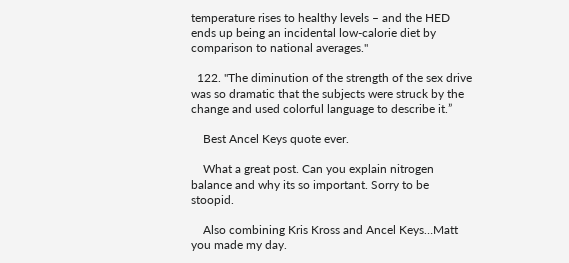temperature rises to healthy levels – and the HED ends up being an incidental low-calorie diet by comparison to national averages."

  122. "The diminution of the strength of the sex drive was so dramatic that the subjects were struck by the change and used colorful language to describe it.”

    Best Ancel Keys quote ever.

    What a great post. Can you explain nitrogen balance and why its so important. Sorry to be stoopid.

    Also combining Kris Kross and Ancel Keys…Matt you made my day.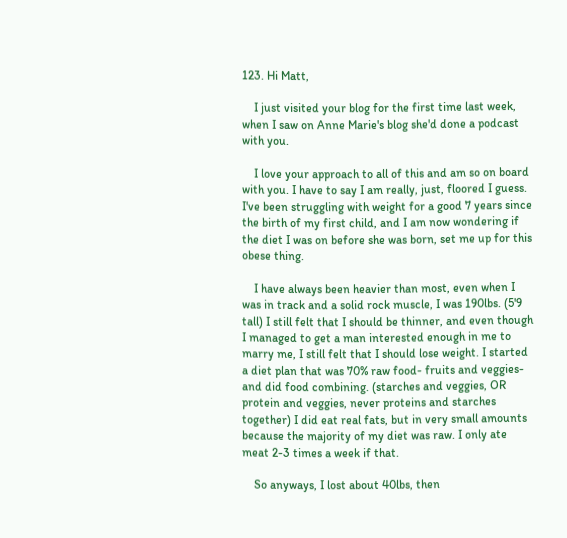123. Hi Matt,

    I just visited your blog for the first time last week, when I saw on Anne Marie's blog she'd done a podcast with you.

    I love your approach to all of this and am so on board with you. I have to say I am really, just, floored I guess. I've been struggling with weight for a good 7 years since the birth of my first child, and I am now wondering if the diet I was on before she was born, set me up for this obese thing.

    I have always been heavier than most, even when I was in track and a solid rock muscle, I was 190lbs. (5'9 tall) I still felt that I should be thinner, and even though I managed to get a man interested enough in me to marry me, I still felt that I should lose weight. I started a diet plan that was 70% raw food- fruits and veggies- and did food combining. (starches and veggies, OR protein and veggies, never proteins and starches together) I did eat real fats, but in very small amounts because the majority of my diet was raw. I only ate meat 2-3 times a week if that.

    So anyways, I lost about 40lbs, then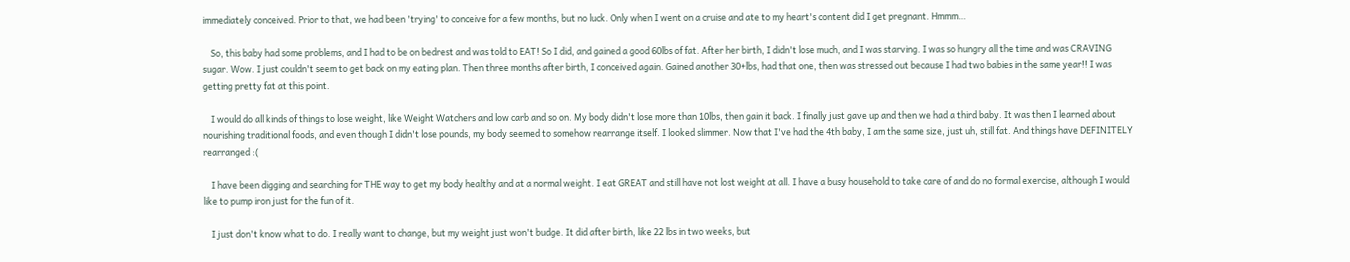immediately conceived. Prior to that, we had been 'trying' to conceive for a few months, but no luck. Only when I went on a cruise and ate to my heart's content did I get pregnant. Hmmm…

    So, this baby had some problems, and I had to be on bedrest and was told to EAT! So I did, and gained a good 60lbs of fat. After her birth, I didn't lose much, and I was starving. I was so hungry all the time and was CRAVING sugar. Wow. I just couldn't seem to get back on my eating plan. Then three months after birth, I conceived again. Gained another 30+lbs, had that one, then was stressed out because I had two babies in the same year!! I was getting pretty fat at this point.

    I would do all kinds of things to lose weight, like Weight Watchers and low carb and so on. My body didn't lose more than 10lbs, then gain it back. I finally just gave up and then we had a third baby. It was then I learned about nourishing traditional foods, and even though I didn't lose pounds, my body seemed to somehow rearrange itself. I looked slimmer. Now that I've had the 4th baby, I am the same size, just uh, still fat. And things have DEFINITELY rearranged :(

    I have been digging and searching for THE way to get my body healthy and at a normal weight. I eat GREAT and still have not lost weight at all. I have a busy household to take care of and do no formal exercise, although I would like to pump iron just for the fun of it.

    I just don't know what to do. I really want to change, but my weight just won't budge. It did after birth, like 22 lbs in two weeks, but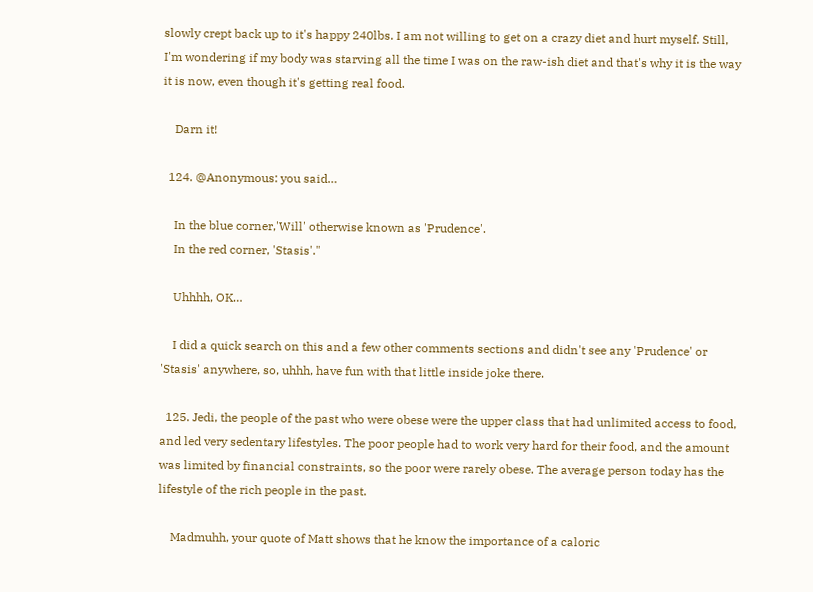slowly crept back up to it's happy 240lbs. I am not willing to get on a crazy diet and hurt myself. Still, I'm wondering if my body was starving all the time I was on the raw-ish diet and that's why it is the way it is now, even though it's getting real food.

    Darn it!

  124. @Anonymous: you said…

    In the blue corner,'Will' otherwise known as 'Prudence'.
    In the red corner, 'Stasis'."

    Uhhhh, OK…

    I did a quick search on this and a few other comments sections and didn't see any 'Prudence' or 'Stasis' anywhere, so, uhhh, have fun with that little inside joke there.

  125. Jedi, the people of the past who were obese were the upper class that had unlimited access to food, and led very sedentary lifestyles. The poor people had to work very hard for their food, and the amount was limited by financial constraints, so the poor were rarely obese. The average person today has the lifestyle of the rich people in the past.

    Madmuhh, your quote of Matt shows that he know the importance of a caloric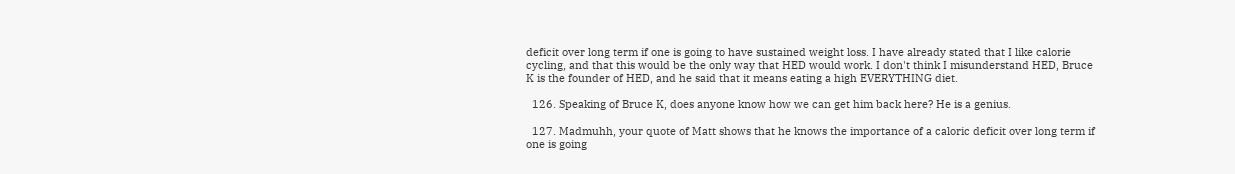deficit over long term if one is going to have sustained weight loss. I have already stated that I like calorie cycling, and that this would be the only way that HED would work. I don't think I misunderstand HED, Bruce K is the founder of HED, and he said that it means eating a high EVERYTHING diet.

  126. Speaking of Bruce K, does anyone know how we can get him back here? He is a genius.

  127. Madmuhh, your quote of Matt shows that he knows the importance of a caloric deficit over long term if one is going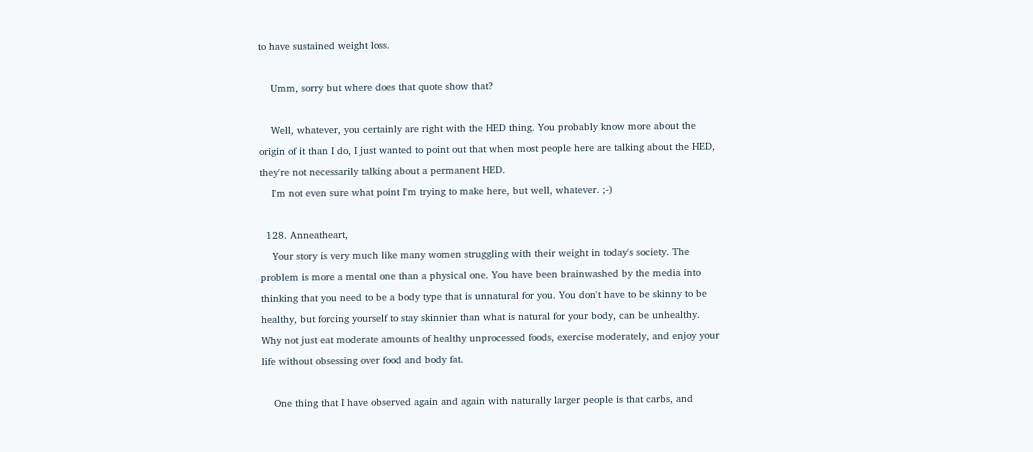to have sustained weight loss.

    Umm, sorry but where does that quote show that?

    Well, whatever, you certainly are right with the HED thing. You probably know more about the origin of it than I do, I just wanted to point out that when most people here are talking about the HED, they're not necessarily talking about a permanent HED.
    I'm not even sure what point I'm trying to make here, but well, whatever. ;-)

  128. Anneatheart,
    Your story is very much like many women struggling with their weight in today's society. The problem is more a mental one than a physical one. You have been brainwashed by the media into thinking that you need to be a body type that is unnatural for you. You don't have to be skinny to be healthy, but forcing yourself to stay skinnier than what is natural for your body, can be unhealthy. Why not just eat moderate amounts of healthy unprocessed foods, exercise moderately, and enjoy your life without obsessing over food and body fat.

    One thing that I have observed again and again with naturally larger people is that carbs, and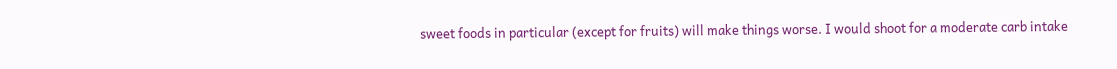sweet foods in particular (except for fruits) will make things worse. I would shoot for a moderate carb intake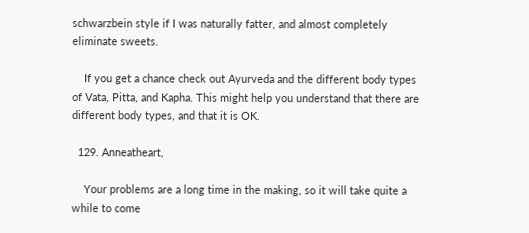schwarzbein style if I was naturally fatter, and almost completely eliminate sweets.

    If you get a chance check out Ayurveda and the different body types of Vata, Pitta, and Kapha. This might help you understand that there are different body types, and that it is OK.

  129. Anneatheart,

    Your problems are a long time in the making, so it will take quite a while to come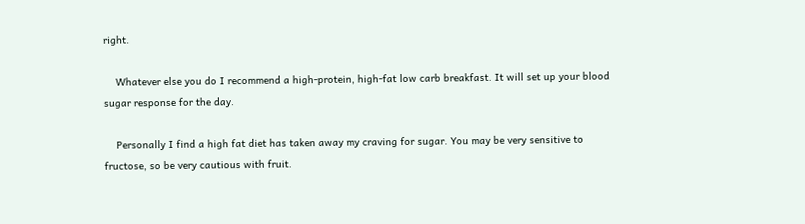right.

    Whatever else you do I recommend a high-protein, high-fat low carb breakfast. It will set up your blood sugar response for the day.

    Personally I find a high fat diet has taken away my craving for sugar. You may be very sensitive to fructose, so be very cautious with fruit.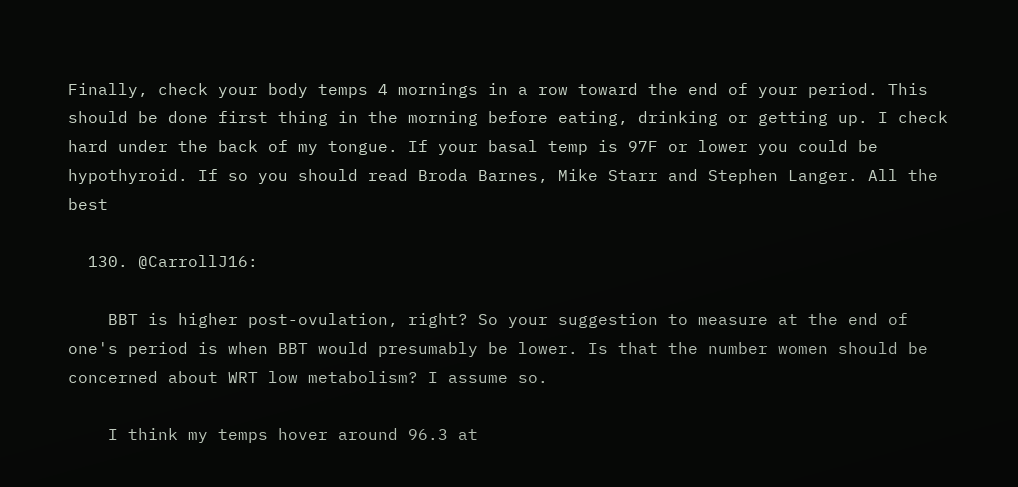Finally, check your body temps 4 mornings in a row toward the end of your period. This should be done first thing in the morning before eating, drinking or getting up. I check hard under the back of my tongue. If your basal temp is 97F or lower you could be hypothyroid. If so you should read Broda Barnes, Mike Starr and Stephen Langer. All the best

  130. @CarrollJ16:

    BBT is higher post-ovulation, right? So your suggestion to measure at the end of one's period is when BBT would presumably be lower. Is that the number women should be concerned about WRT low metabolism? I assume so.

    I think my temps hover around 96.3 at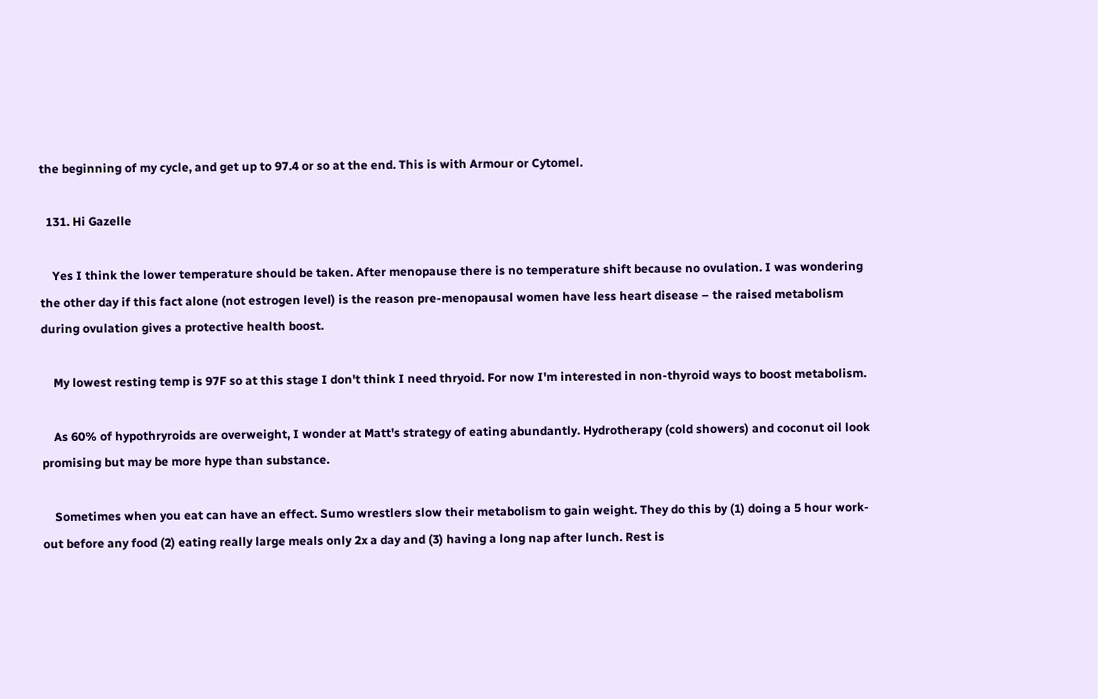the beginning of my cycle, and get up to 97.4 or so at the end. This is with Armour or Cytomel.

  131. Hi Gazelle

    Yes I think the lower temperature should be taken. After menopause there is no temperature shift because no ovulation. I was wondering the other day if this fact alone (not estrogen level) is the reason pre-menopausal women have less heart disease – the raised metabolism during ovulation gives a protective health boost.

    My lowest resting temp is 97F so at this stage I don't think I need thryoid. For now I'm interested in non-thyroid ways to boost metabolism.

    As 60% of hypothryroids are overweight, I wonder at Matt's strategy of eating abundantly. Hydrotherapy (cold showers) and coconut oil look promising but may be more hype than substance.

    Sometimes when you eat can have an effect. Sumo wrestlers slow their metabolism to gain weight. They do this by (1) doing a 5 hour work-out before any food (2) eating really large meals only 2x a day and (3) having a long nap after lunch. Rest is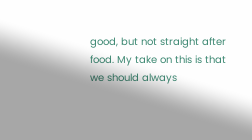good, but not straight after food. My take on this is that we should always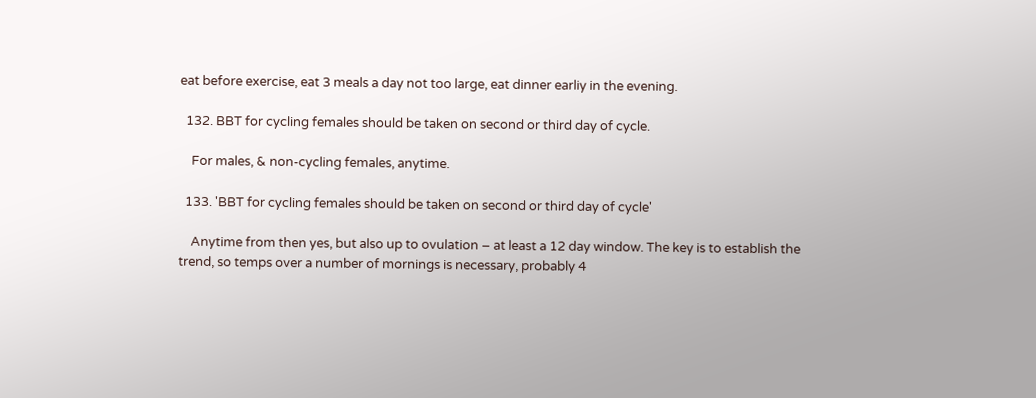eat before exercise, eat 3 meals a day not too large, eat dinner earliy in the evening.

  132. BBT for cycling females should be taken on second or third day of cycle.

    For males, & non-cycling females, anytime.

  133. 'BBT for cycling females should be taken on second or third day of cycle'

    Anytime from then yes, but also up to ovulation – at least a 12 day window. The key is to establish the trend, so temps over a number of mornings is necessary, probably 4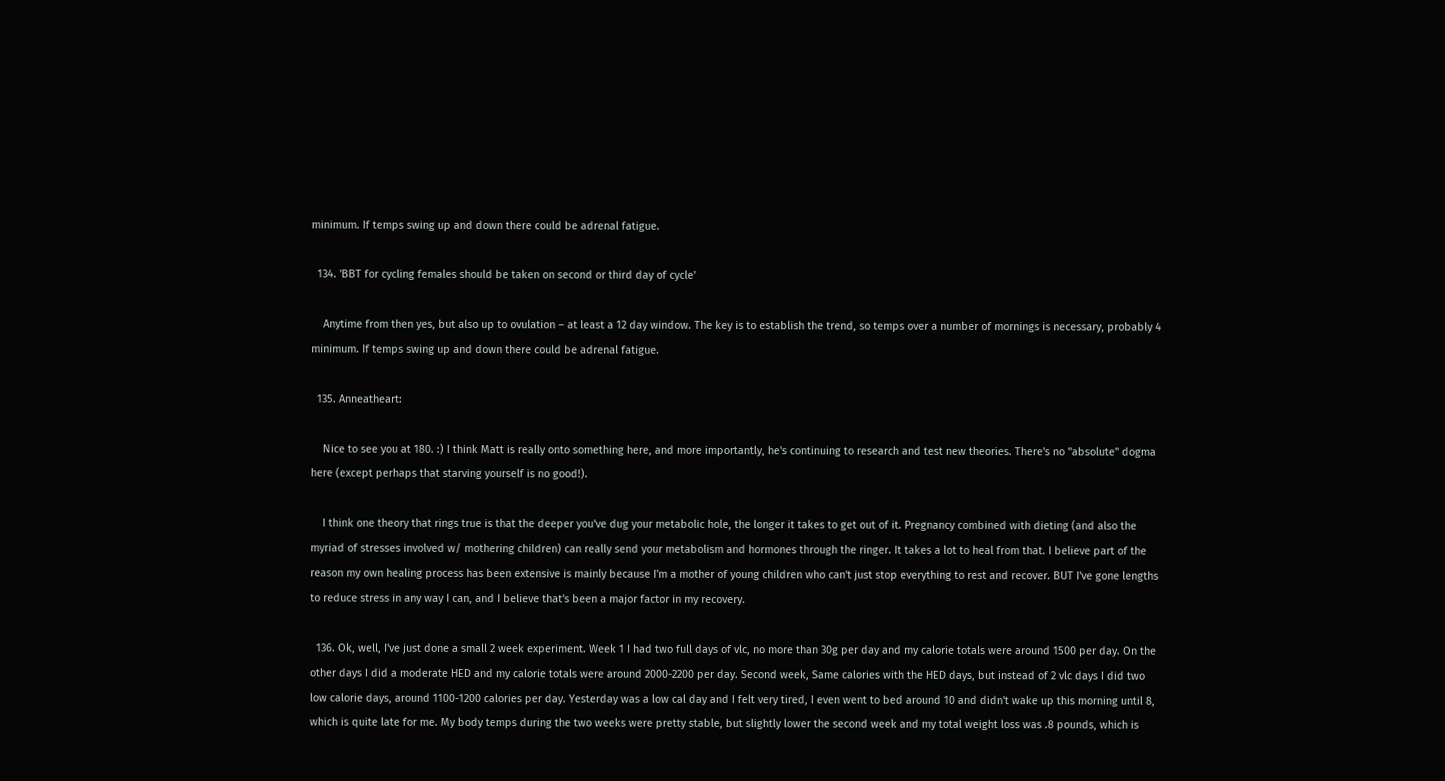minimum. If temps swing up and down there could be adrenal fatigue.

  134. 'BBT for cycling females should be taken on second or third day of cycle'

    Anytime from then yes, but also up to ovulation – at least a 12 day window. The key is to establish the trend, so temps over a number of mornings is necessary, probably 4 minimum. If temps swing up and down there could be adrenal fatigue.

  135. Anneatheart:

    Nice to see you at 180. :) I think Matt is really onto something here, and more importantly, he's continuing to research and test new theories. There's no "absolute" dogma here (except perhaps that starving yourself is no good!).

    I think one theory that rings true is that the deeper you've dug your metabolic hole, the longer it takes to get out of it. Pregnancy combined with dieting (and also the myriad of stresses involved w/ mothering children) can really send your metabolism and hormones through the ringer. It takes a lot to heal from that. I believe part of the reason my own healing process has been extensive is mainly because I'm a mother of young children who can't just stop everything to rest and recover. BUT I've gone lengths to reduce stress in any way I can, and I believe that's been a major factor in my recovery.

  136. Ok, well, I've just done a small 2 week experiment. Week 1 I had two full days of vlc, no more than 30g per day and my calorie totals were around 1500 per day. On the other days I did a moderate HED and my calorie totals were around 2000-2200 per day. Second week, Same calories with the HED days, but instead of 2 vlc days I did two low calorie days, around 1100-1200 calories per day. Yesterday was a low cal day and I felt very tired, I even went to bed around 10 and didn't wake up this morning until 8, which is quite late for me. My body temps during the two weeks were pretty stable, but slightly lower the second week and my total weight loss was .8 pounds, which is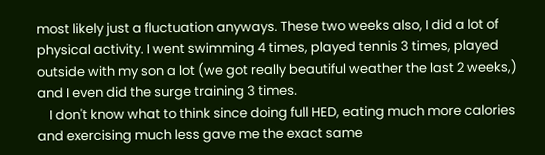most likely just a fluctuation anyways. These two weeks also, I did a lot of physical activity. I went swimming 4 times, played tennis 3 times, played outside with my son a lot (we got really beautiful weather the last 2 weeks,) and I even did the surge training 3 times.
    I don't know what to think since doing full HED, eating much more calories and exercising much less gave me the exact same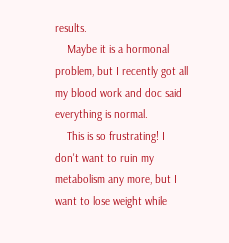results.
    Maybe it is a hormonal problem, but I recently got all my blood work and doc said everything is normal.
    This is so frustrating! I don't want to ruin my metabolism any more, but I want to lose weight while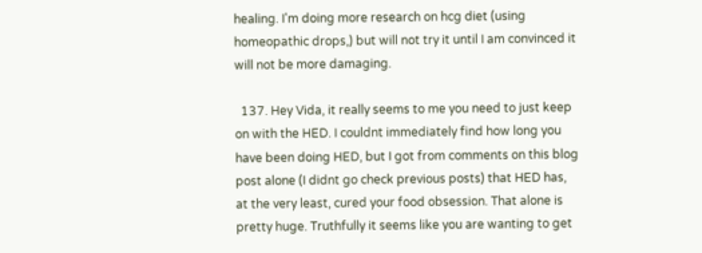healing. I'm doing more research on hcg diet (using homeopathic drops,) but will not try it until I am convinced it will not be more damaging.

  137. Hey Vida, it really seems to me you need to just keep on with the HED. I couldnt immediately find how long you have been doing HED, but I got from comments on this blog post alone (I didnt go check previous posts) that HED has, at the very least, cured your food obsession. That alone is pretty huge. Truthfully it seems like you are wanting to get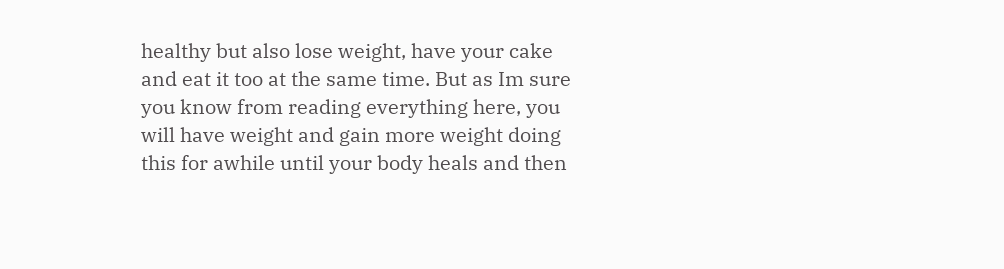healthy but also lose weight, have your cake and eat it too at the same time. But as Im sure you know from reading everything here, you will have weight and gain more weight doing this for awhile until your body heals and then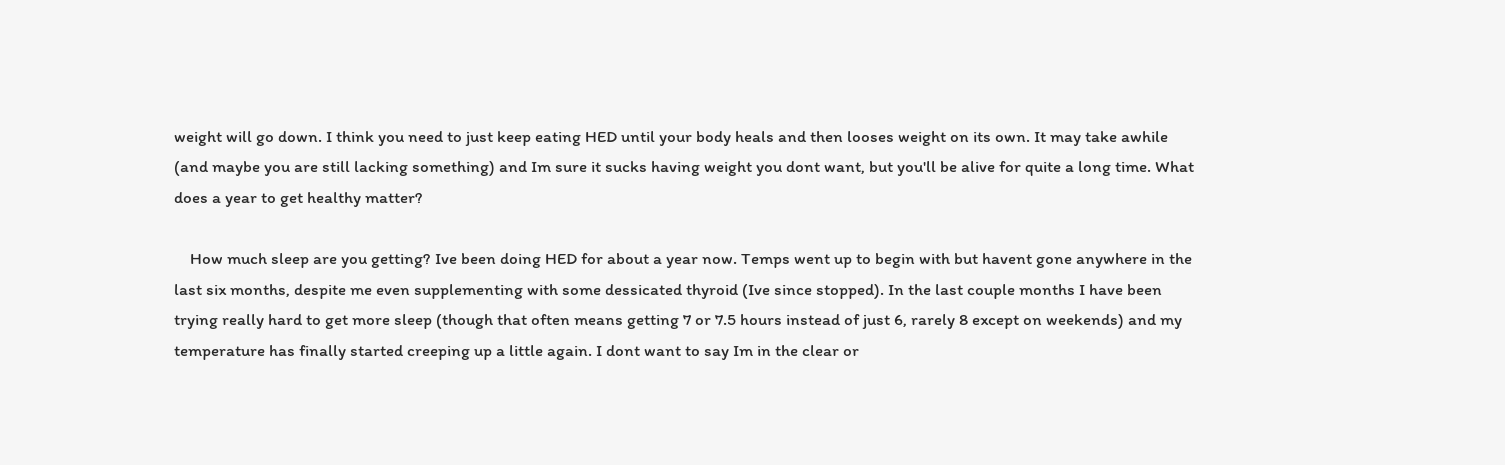weight will go down. I think you need to just keep eating HED until your body heals and then looses weight on its own. It may take awhile (and maybe you are still lacking something) and Im sure it sucks having weight you dont want, but you'll be alive for quite a long time. What does a year to get healthy matter?

    How much sleep are you getting? Ive been doing HED for about a year now. Temps went up to begin with but havent gone anywhere in the last six months, despite me even supplementing with some dessicated thyroid (Ive since stopped). In the last couple months I have been trying really hard to get more sleep (though that often means getting 7 or 7.5 hours instead of just 6, rarely 8 except on weekends) and my temperature has finally started creeping up a little again. I dont want to say Im in the clear or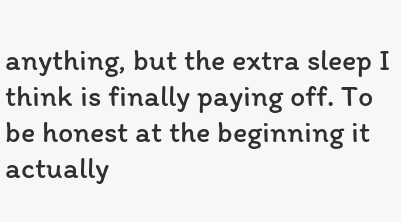anything, but the extra sleep I think is finally paying off. To be honest at the beginning it actually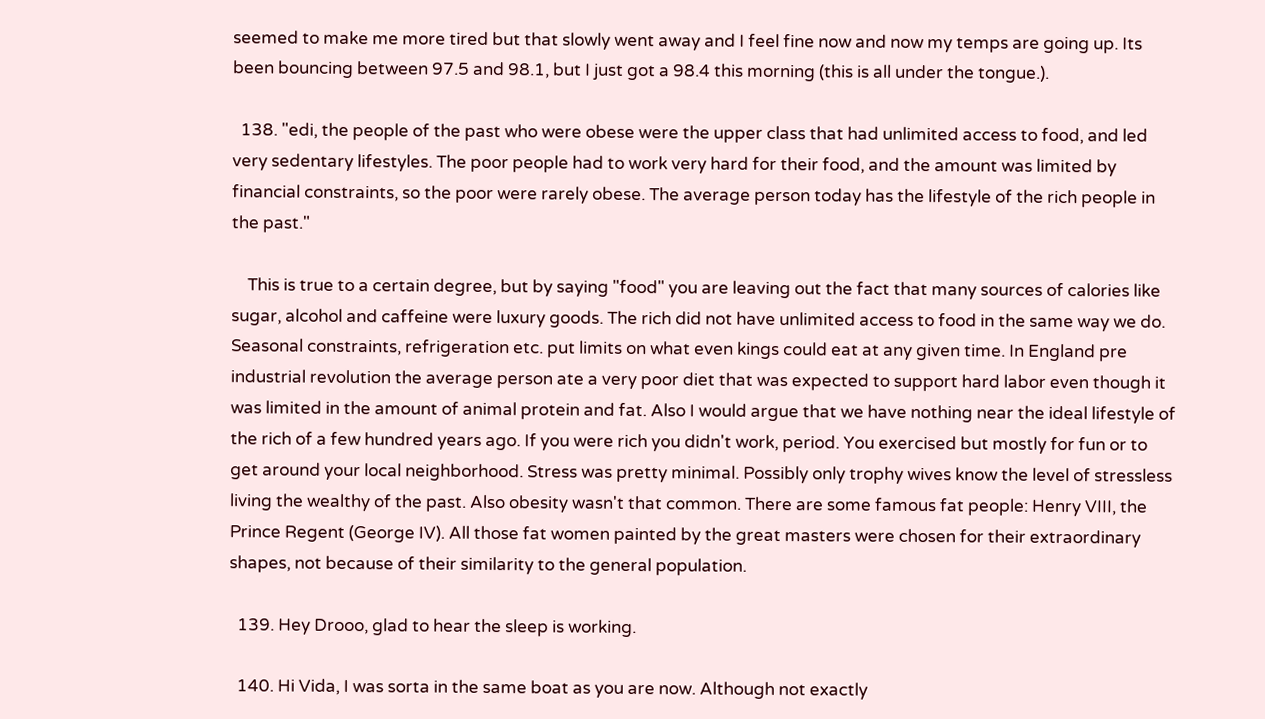seemed to make me more tired but that slowly went away and I feel fine now and now my temps are going up. Its been bouncing between 97.5 and 98.1, but I just got a 98.4 this morning (this is all under the tongue.).

  138. "edi, the people of the past who were obese were the upper class that had unlimited access to food, and led very sedentary lifestyles. The poor people had to work very hard for their food, and the amount was limited by financial constraints, so the poor were rarely obese. The average person today has the lifestyle of the rich people in the past."

    This is true to a certain degree, but by saying "food" you are leaving out the fact that many sources of calories like sugar, alcohol and caffeine were luxury goods. The rich did not have unlimited access to food in the same way we do. Seasonal constraints, refrigeration etc. put limits on what even kings could eat at any given time. In England pre industrial revolution the average person ate a very poor diet that was expected to support hard labor even though it was limited in the amount of animal protein and fat. Also I would argue that we have nothing near the ideal lifestyle of the rich of a few hundred years ago. If you were rich you didn't work, period. You exercised but mostly for fun or to get around your local neighborhood. Stress was pretty minimal. Possibly only trophy wives know the level of stressless living the wealthy of the past. Also obesity wasn't that common. There are some famous fat people: Henry VIII, the Prince Regent (George IV). All those fat women painted by the great masters were chosen for their extraordinary shapes, not because of their similarity to the general population.

  139. Hey Drooo, glad to hear the sleep is working.

  140. Hi Vida, I was sorta in the same boat as you are now. Although not exactly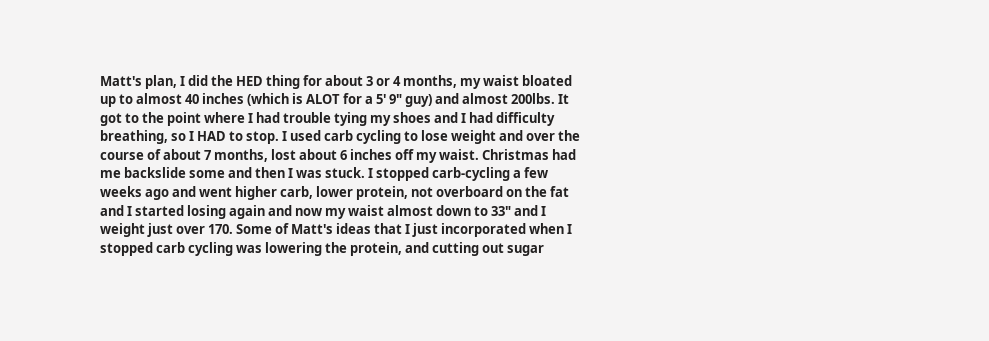Matt's plan, I did the HED thing for about 3 or 4 months, my waist bloated up to almost 40 inches (which is ALOT for a 5' 9" guy) and almost 200lbs. It got to the point where I had trouble tying my shoes and I had difficulty breathing, so I HAD to stop. I used carb cycling to lose weight and over the course of about 7 months, lost about 6 inches off my waist. Christmas had me backslide some and then I was stuck. I stopped carb-cycling a few weeks ago and went higher carb, lower protein, not overboard on the fat and I started losing again and now my waist almost down to 33" and I weight just over 170. Some of Matt's ideas that I just incorporated when I stopped carb cycling was lowering the protein, and cutting out sugar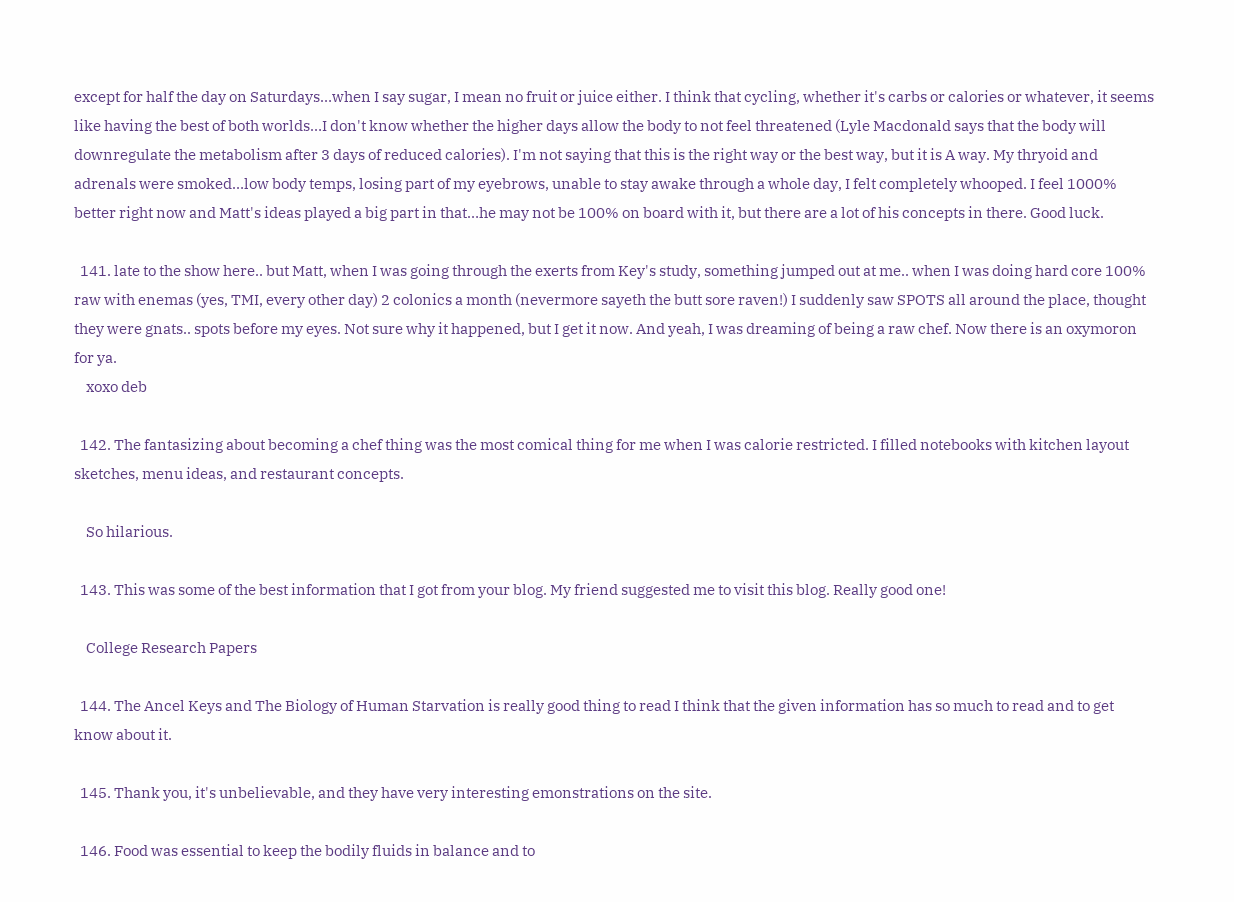except for half the day on Saturdays…when I say sugar, I mean no fruit or juice either. I think that cycling, whether it's carbs or calories or whatever, it seems like having the best of both worlds…I don't know whether the higher days allow the body to not feel threatened (Lyle Macdonald says that the body will downregulate the metabolism after 3 days of reduced calories). I'm not saying that this is the right way or the best way, but it is A way. My thryoid and adrenals were smoked…low body temps, losing part of my eyebrows, unable to stay awake through a whole day, I felt completely whooped. I feel 1000% better right now and Matt's ideas played a big part in that…he may not be 100% on board with it, but there are a lot of his concepts in there. Good luck.

  141. late to the show here.. but Matt, when I was going through the exerts from Key's study, something jumped out at me.. when I was doing hard core 100% raw with enemas (yes, TMI, every other day) 2 colonics a month (nevermore sayeth the butt sore raven!) I suddenly saw SPOTS all around the place, thought they were gnats.. spots before my eyes. Not sure why it happened, but I get it now. And yeah, I was dreaming of being a raw chef. Now there is an oxymoron for ya.
    xoxo deb

  142. The fantasizing about becoming a chef thing was the most comical thing for me when I was calorie restricted. I filled notebooks with kitchen layout sketches, menu ideas, and restaurant concepts.

    So hilarious.

  143. This was some of the best information that I got from your blog. My friend suggested me to visit this blog. Really good one!

    College Research Papers

  144. The Ancel Keys and The Biology of Human Starvation is really good thing to read I think that the given information has so much to read and to get know about it.

  145. Thank you, it's unbelievable, and they have very interesting emonstrations on the site.

  146. Food was essential to keep the bodily fluids in balance and to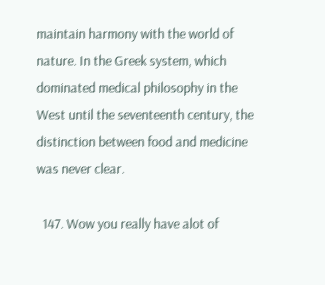maintain harmony with the world of nature. In the Greek system, which dominated medical philosophy in the West until the seventeenth century, the distinction between food and medicine was never clear.

  147. Wow you really have alot of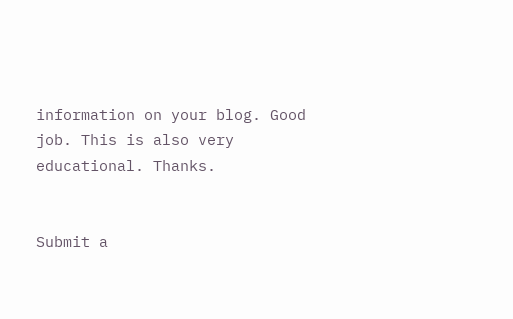information on your blog. Good job. This is also very educational. Thanks.


Submit a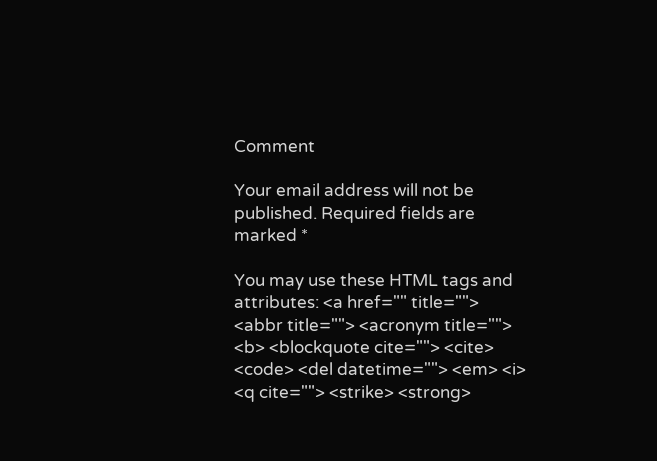Comment

Your email address will not be published. Required fields are marked *

You may use these HTML tags and attributes: <a href="" title=""> <abbr title=""> <acronym title=""> <b> <blockquote cite=""> <cite> <code> <del datetime=""> <em> <i> <q cite=""> <strike> <strong>